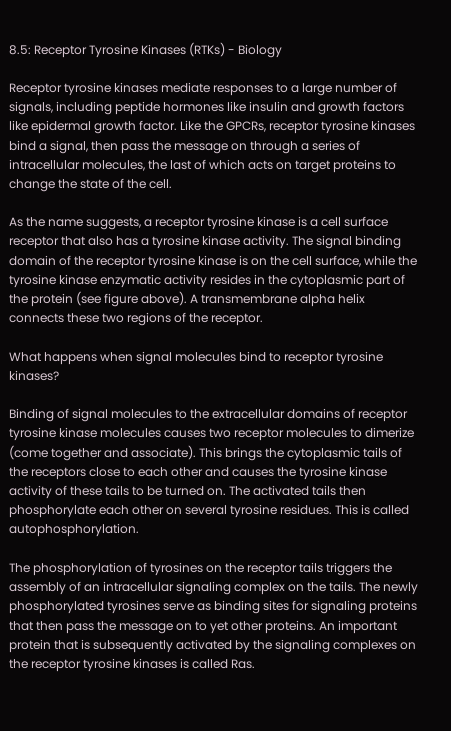8.5: Receptor Tyrosine Kinases (RTKs) - Biology

Receptor tyrosine kinases mediate responses to a large number of signals, including peptide hormones like insulin and growth factors like epidermal growth factor. Like the GPCRs, receptor tyrosine kinases bind a signal, then pass the message on through a series of intracellular molecules, the last of which acts on target proteins to change the state of the cell.

As the name suggests, a receptor tyrosine kinase is a cell surface receptor that also has a tyrosine kinase activity. The signal binding domain of the receptor tyrosine kinase is on the cell surface, while the tyrosine kinase enzymatic activity resides in the cytoplasmic part of the protein (see figure above). A transmembrane alpha helix connects these two regions of the receptor.

What happens when signal molecules bind to receptor tyrosine kinases?

Binding of signal molecules to the extracellular domains of receptor tyrosine kinase molecules causes two receptor molecules to dimerize (come together and associate). This brings the cytoplasmic tails of the receptors close to each other and causes the tyrosine kinase activity of these tails to be turned on. The activated tails then phosphorylate each other on several tyrosine residues. This is called autophosphorylation.

The phosphorylation of tyrosines on the receptor tails triggers the assembly of an intracellular signaling complex on the tails. The newly phosphorylated tyrosines serve as binding sites for signaling proteins that then pass the message on to yet other proteins. An important protein that is subsequently activated by the signaling complexes on the receptor tyrosine kinases is called Ras.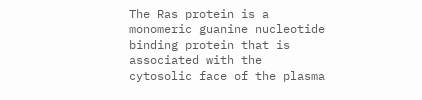The Ras protein is a monomeric guanine nucleotide binding protein that is associated with the cytosolic face of the plasma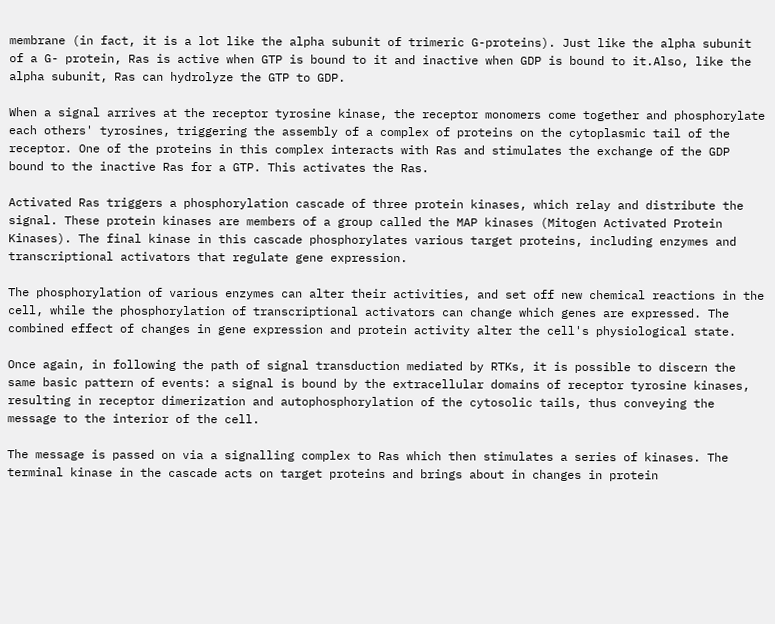membrane (in fact, it is a lot like the alpha subunit of trimeric G-proteins). Just like the alpha subunit of a G- protein, Ras is active when GTP is bound to it and inactive when GDP is bound to it.Also, like the alpha subunit, Ras can hydrolyze the GTP to GDP.

When a signal arrives at the receptor tyrosine kinase, the receptor monomers come together and phosphorylate each others' tyrosines, triggering the assembly of a complex of proteins on the cytoplasmic tail of the receptor. One of the proteins in this complex interacts with Ras and stimulates the exchange of the GDP bound to the inactive Ras for a GTP. This activates the Ras.

Activated Ras triggers a phosphorylation cascade of three protein kinases, which relay and distribute the signal. These protein kinases are members of a group called the MAP kinases (Mitogen Activated Protein Kinases). The final kinase in this cascade phosphorylates various target proteins, including enzymes and transcriptional activators that regulate gene expression.

The phosphorylation of various enzymes can alter their activities, and set off new chemical reactions in the cell, while the phosphorylation of transcriptional activators can change which genes are expressed. The combined effect of changes in gene expression and protein activity alter the cell's physiological state.

Once again, in following the path of signal transduction mediated by RTKs, it is possible to discern the same basic pattern of events: a signal is bound by the extracellular domains of receptor tyrosine kinases, resulting in receptor dimerization and autophosphorylation of the cytosolic tails, thus conveying the message to the interior of the cell.

The message is passed on via a signalling complex to Ras which then stimulates a series of kinases. The terminal kinase in the cascade acts on target proteins and brings about in changes in protein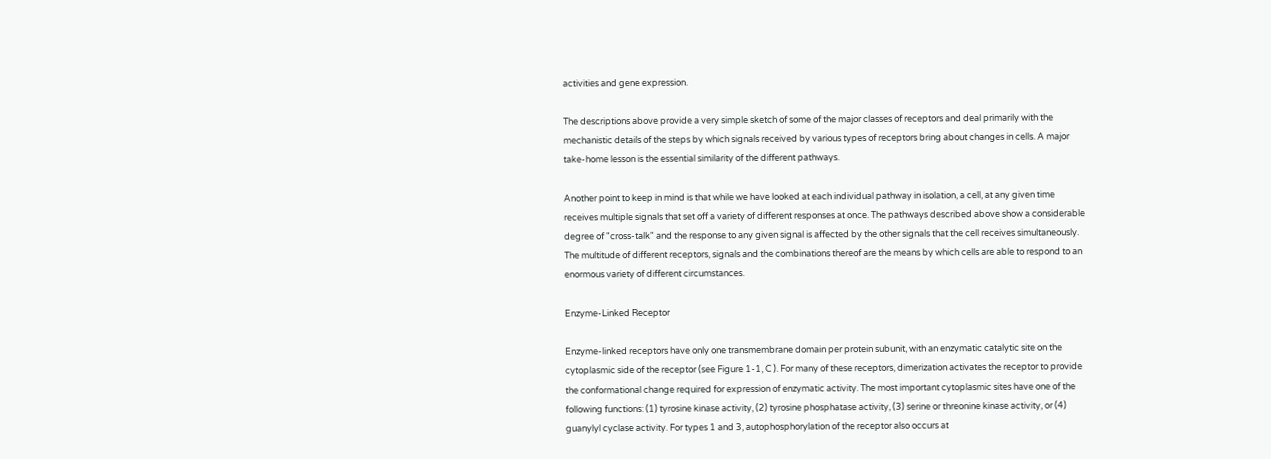activities and gene expression.

The descriptions above provide a very simple sketch of some of the major classes of receptors and deal primarily with the mechanistic details of the steps by which signals received by various types of receptors bring about changes in cells. A major take-home lesson is the essential similarity of the different pathways.

Another point to keep in mind is that while we have looked at each individual pathway in isolation, a cell, at any given time receives multiple signals that set off a variety of different responses at once. The pathways described above show a considerable degree of "cross-talk" and the response to any given signal is affected by the other signals that the cell receives simultaneously. The multitude of different receptors, signals and the combinations thereof are the means by which cells are able to respond to an enormous variety of different circumstances.

Enzyme-Linked Receptor

Enzyme-linked receptors have only one transmembrane domain per protein subunit, with an enzymatic catalytic site on the cytoplasmic side of the receptor (see Figure 1-1, C ). For many of these receptors, dimerization activates the receptor to provide the conformational change required for expression of enzymatic activity. The most important cytoplasmic sites have one of the following functions: (1) tyrosine kinase activity, (2) tyrosine phosphatase activity, (3) serine or threonine kinase activity, or (4) guanylyl cyclase activity. For types 1 and 3, autophosphorylation of the receptor also occurs at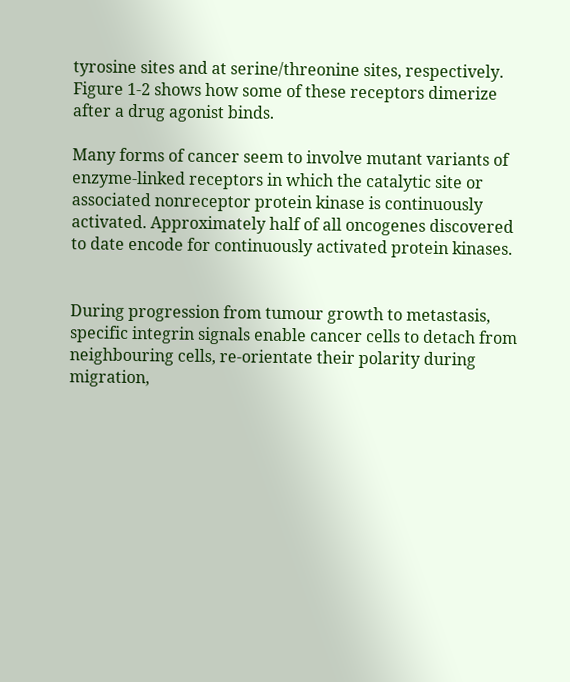tyrosine sites and at serine/threonine sites, respectively. Figure 1-2 shows how some of these receptors dimerize after a drug agonist binds.

Many forms of cancer seem to involve mutant variants of enzyme-linked receptors in which the catalytic site or associated nonreceptor protein kinase is continuously activated. Approximately half of all oncogenes discovered to date encode for continuously activated protein kinases.


During progression from tumour growth to metastasis, specific integrin signals enable cancer cells to detach from neighbouring cells, re-orientate their polarity during migration,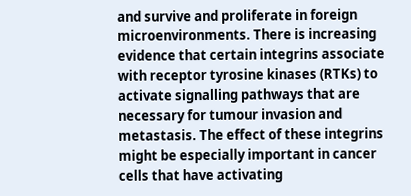and survive and proliferate in foreign microenvironments. There is increasing evidence that certain integrins associate with receptor tyrosine kinases (RTKs) to activate signalling pathways that are necessary for tumour invasion and metastasis. The effect of these integrins might be especially important in cancer cells that have activating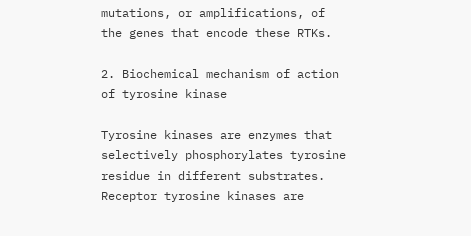mutations, or amplifications, of the genes that encode these RTKs.

2. Biochemical mechanism of action of tyrosine kinase

Tyrosine kinases are enzymes that selectively phosphorylates tyrosine residue in different substrates. Receptor tyrosine kinases are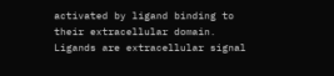activated by ligand binding to their extracellular domain. Ligands are extracellular signal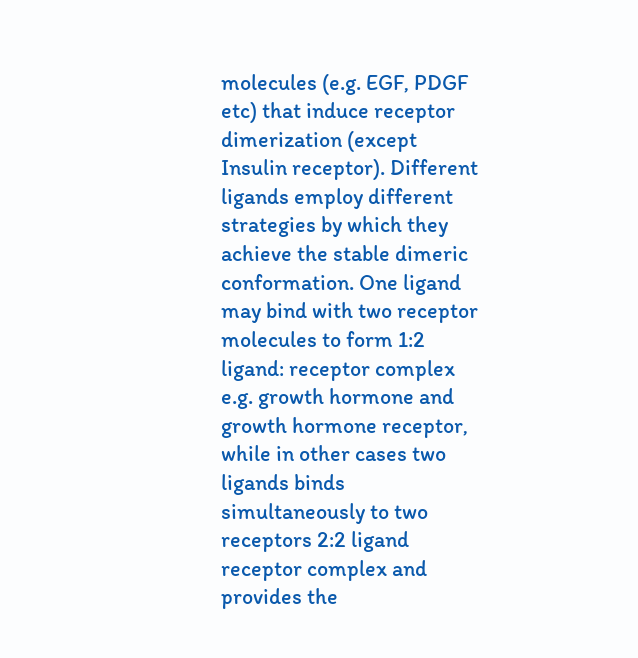molecules (e.g. EGF, PDGF etc) that induce receptor dimerization (except Insulin receptor). Different ligands employ different strategies by which they achieve the stable dimeric conformation. One ligand may bind with two receptor molecules to form 1:2 ligand: receptor complex e.g. growth hormone and growth hormone receptor, while in other cases two ligands binds simultaneously to two receptors 2:2 ligand receptor complex and provides the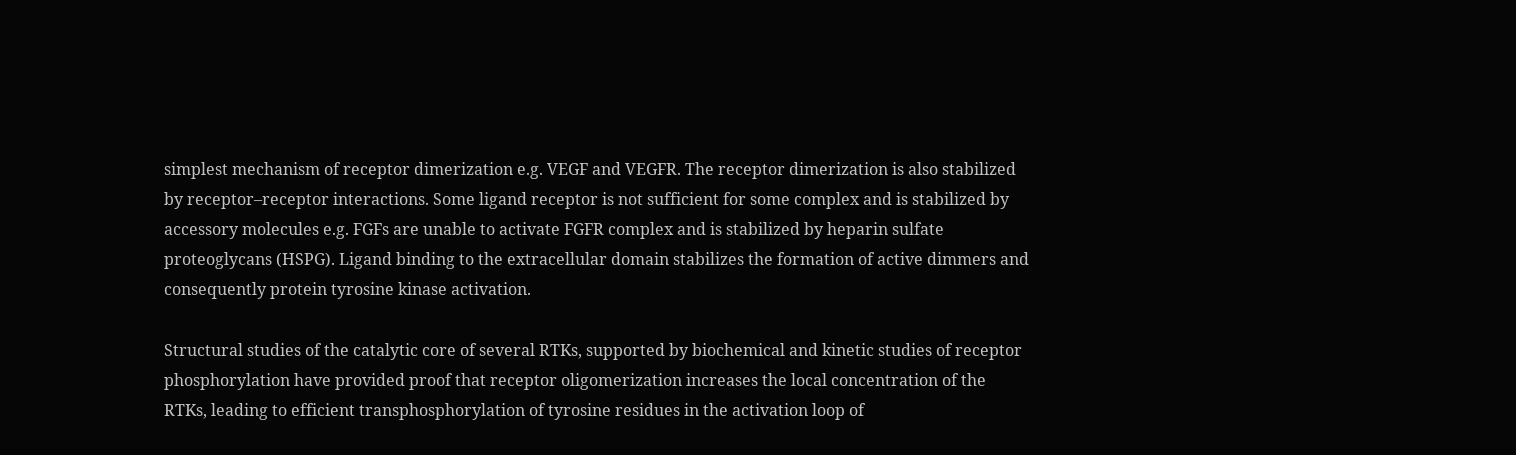simplest mechanism of receptor dimerization e.g. VEGF and VEGFR. The receptor dimerization is also stabilized by receptor–receptor interactions. Some ligand receptor is not sufficient for some complex and is stabilized by accessory molecules e.g. FGFs are unable to activate FGFR complex and is stabilized by heparin sulfate proteoglycans (HSPG). Ligand binding to the extracellular domain stabilizes the formation of active dimmers and consequently protein tyrosine kinase activation.

Structural studies of the catalytic core of several RTKs, supported by biochemical and kinetic studies of receptor phosphorylation have provided proof that receptor oligomerization increases the local concentration of the RTKs, leading to efficient transphosphorylation of tyrosine residues in the activation loop of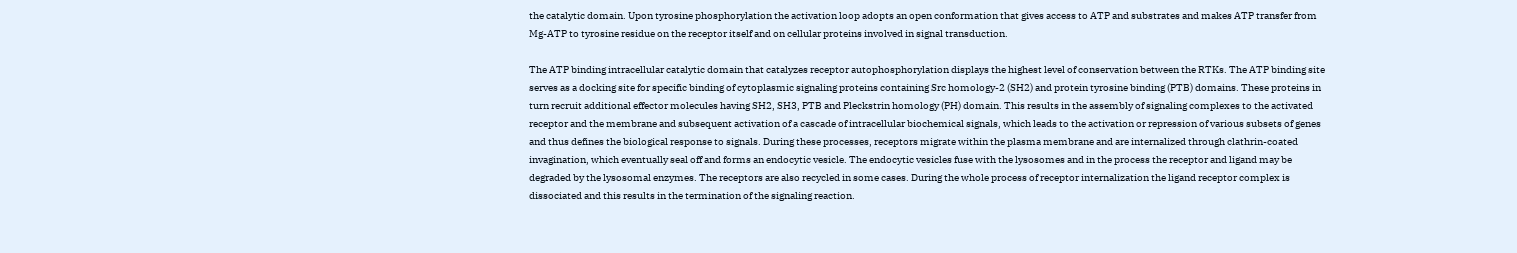the catalytic domain. Upon tyrosine phosphorylation the activation loop adopts an open conformation that gives access to ATP and substrates and makes ATP transfer from Mg-ATP to tyrosine residue on the receptor itself and on cellular proteins involved in signal transduction.

The ATP binding intracellular catalytic domain that catalyzes receptor autophosphorylation displays the highest level of conservation between the RTKs. The ATP binding site serves as a docking site for specific binding of cytoplasmic signaling proteins containing Src homology-2 (SH2) and protein tyrosine binding (PTB) domains. These proteins in turn recruit additional effector molecules having SH2, SH3, PTB and Pleckstrin homology (PH) domain. This results in the assembly of signaling complexes to the activated receptor and the membrane and subsequent activation of a cascade of intracellular biochemical signals, which leads to the activation or repression of various subsets of genes and thus defines the biological response to signals. During these processes, receptors migrate within the plasma membrane and are internalized through clathrin-coated invagination, which eventually seal off and forms an endocytic vesicle. The endocytic vesicles fuse with the lysosomes and in the process the receptor and ligand may be degraded by the lysosomal enzymes. The receptors are also recycled in some cases. During the whole process of receptor internalization the ligand receptor complex is dissociated and this results in the termination of the signaling reaction.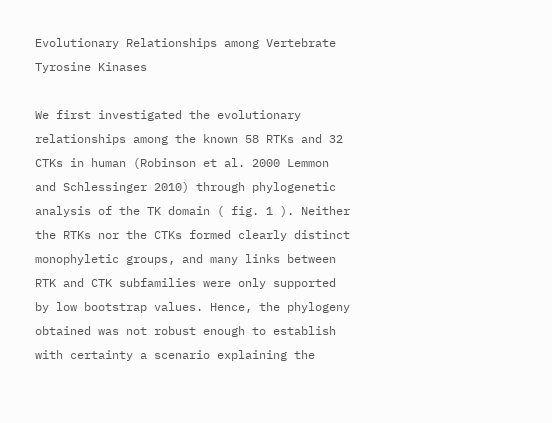Evolutionary Relationships among Vertebrate Tyrosine Kinases

We first investigated the evolutionary relationships among the known 58 RTKs and 32 CTKs in human (Robinson et al. 2000 Lemmon and Schlessinger 2010) through phylogenetic analysis of the TK domain ( fig. 1 ). Neither the RTKs nor the CTKs formed clearly distinct monophyletic groups, and many links between RTK and CTK subfamilies were only supported by low bootstrap values. Hence, the phylogeny obtained was not robust enough to establish with certainty a scenario explaining the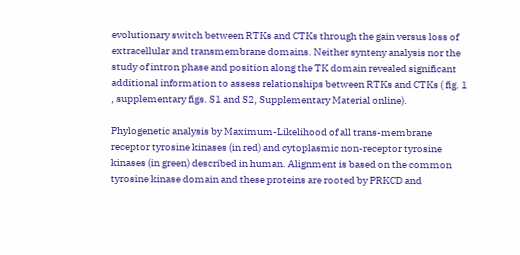evolutionary switch between RTKs and CTKs through the gain versus loss of extracellular and transmembrane domains. Neither synteny analysis nor the study of intron phase and position along the TK domain revealed significant additional information to assess relationships between RTKs and CTKs ( fig. 1 , supplementary figs. S1 and S2, Supplementary Material online).

Phylogenetic analysis by Maximum-Likelihood of all trans-membrane receptor tyrosine kinases (in red) and cytoplasmic non-receptor tyrosine kinases (in green) described in human. Alignment is based on the common tyrosine kinase domain and these proteins are rooted by PRKCD and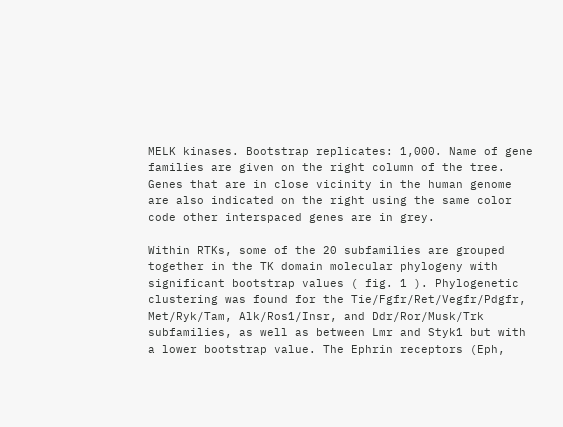MELK kinases. Bootstrap replicates: 1,000. Name of gene families are given on the right column of the tree. Genes that are in close vicinity in the human genome are also indicated on the right using the same color code other interspaced genes are in grey.

Within RTKs, some of the 20 subfamilies are grouped together in the TK domain molecular phylogeny with significant bootstrap values ( fig. 1 ). Phylogenetic clustering was found for the Tie/Fgfr/Ret/Vegfr/Pdgfr, Met/Ryk/Tam, Alk/Ros1/Insr, and Ddr/Ror/Musk/Trk subfamilies, as well as between Lmr and Styk1 but with a lower bootstrap value. The Ephrin receptors (Eph,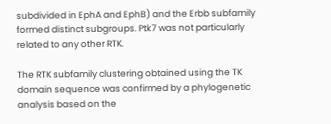subdivided in EphA and EphB) and the Erbb subfamily formed distinct subgroups. Ptk7 was not particularly related to any other RTK.

The RTK subfamily clustering obtained using the TK domain sequence was confirmed by a phylogenetic analysis based on the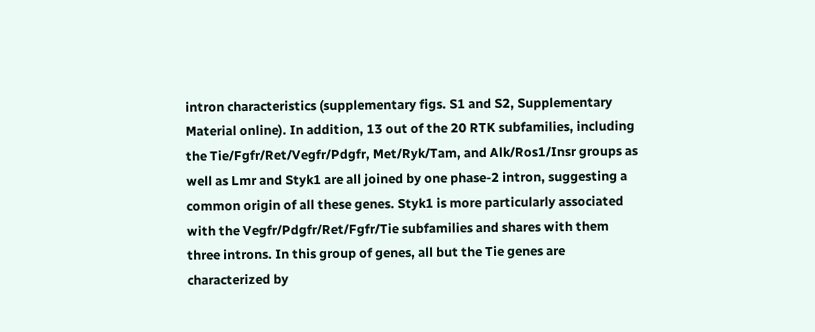intron characteristics (supplementary figs. S1 and S2, Supplementary Material online). In addition, 13 out of the 20 RTK subfamilies, including the Tie/Fgfr/Ret/Vegfr/Pdgfr, Met/Ryk/Tam, and Alk/Ros1/Insr groups as well as Lmr and Styk1 are all joined by one phase-2 intron, suggesting a common origin of all these genes. Styk1 is more particularly associated with the Vegfr/Pdgfr/Ret/Fgfr/Tie subfamilies and shares with them three introns. In this group of genes, all but the Tie genes are characterized by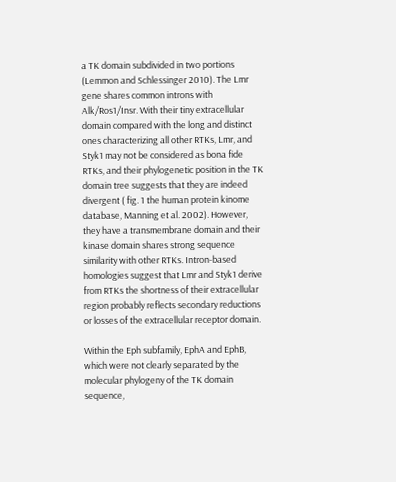a TK domain subdivided in two portions (Lemmon and Schlessinger 2010). The Lmr gene shares common introns with Alk/Ros1/Insr. With their tiny extracellular domain compared with the long and distinct ones characterizing all other RTKs, Lmr, and Styk1 may not be considered as bona fide RTKs, and their phylogenetic position in the TK domain tree suggests that they are indeed divergent ( fig. 1 the human protein kinome database, Manning et al. 2002). However, they have a transmembrane domain and their kinase domain shares strong sequence similarity with other RTKs. Intron-based homologies suggest that Lmr and Styk1 derive from RTKs the shortness of their extracellular region probably reflects secondary reductions or losses of the extracellular receptor domain.

Within the Eph subfamily, EphA and EphB, which were not clearly separated by the molecular phylogeny of the TK domain sequence,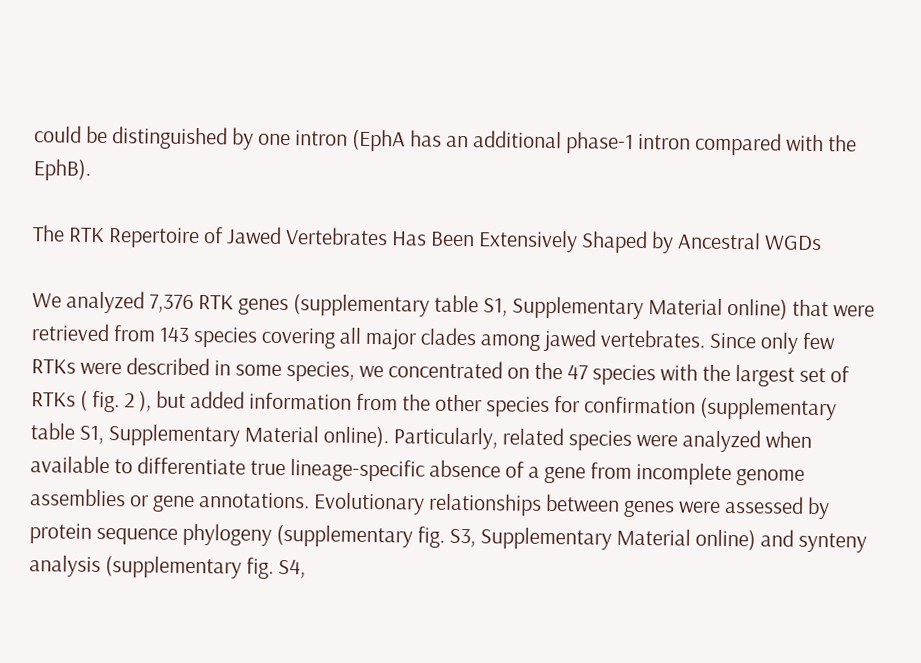could be distinguished by one intron (EphA has an additional phase-1 intron compared with the EphB).

The RTK Repertoire of Jawed Vertebrates Has Been Extensively Shaped by Ancestral WGDs

We analyzed 7,376 RTK genes (supplementary table S1, Supplementary Material online) that were retrieved from 143 species covering all major clades among jawed vertebrates. Since only few RTKs were described in some species, we concentrated on the 47 species with the largest set of RTKs ( fig. 2 ), but added information from the other species for confirmation (supplementary table S1, Supplementary Material online). Particularly, related species were analyzed when available to differentiate true lineage-specific absence of a gene from incomplete genome assemblies or gene annotations. Evolutionary relationships between genes were assessed by protein sequence phylogeny (supplementary fig. S3, Supplementary Material online) and synteny analysis (supplementary fig. S4,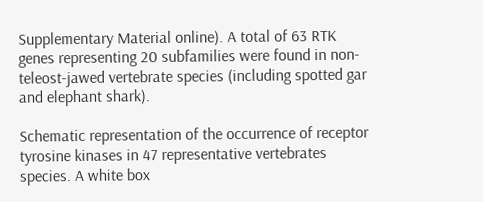Supplementary Material online). A total of 63 RTK genes representing 20 subfamilies were found in non-teleost-jawed vertebrate species (including spotted gar and elephant shark).

Schematic representation of the occurrence of receptor tyrosine kinases in 47 representative vertebrates species. A white box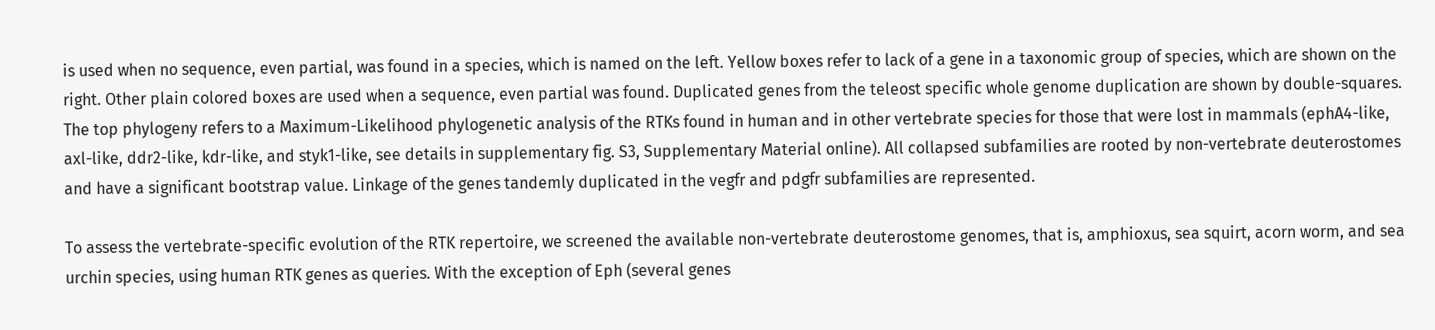is used when no sequence, even partial, was found in a species, which is named on the left. Yellow boxes refer to lack of a gene in a taxonomic group of species, which are shown on the right. Other plain colored boxes are used when a sequence, even partial was found. Duplicated genes from the teleost specific whole genome duplication are shown by double-squares. The top phylogeny refers to a Maximum-Likelihood phylogenetic analysis of the RTKs found in human and in other vertebrate species for those that were lost in mammals (ephA4-like, axl-like, ddr2-like, kdr-like, and styk1-like, see details in supplementary fig. S3, Supplementary Material online). All collapsed subfamilies are rooted by non-vertebrate deuterostomes and have a significant bootstrap value. Linkage of the genes tandemly duplicated in the vegfr and pdgfr subfamilies are represented.

To assess the vertebrate-specific evolution of the RTK repertoire, we screened the available non-vertebrate deuterostome genomes, that is, amphioxus, sea squirt, acorn worm, and sea urchin species, using human RTK genes as queries. With the exception of Eph (several genes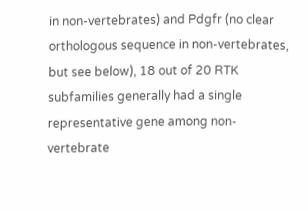in non-vertebrates) and Pdgfr (no clear orthologous sequence in non-vertebrates, but see below), 18 out of 20 RTK subfamilies generally had a single representative gene among non-vertebrate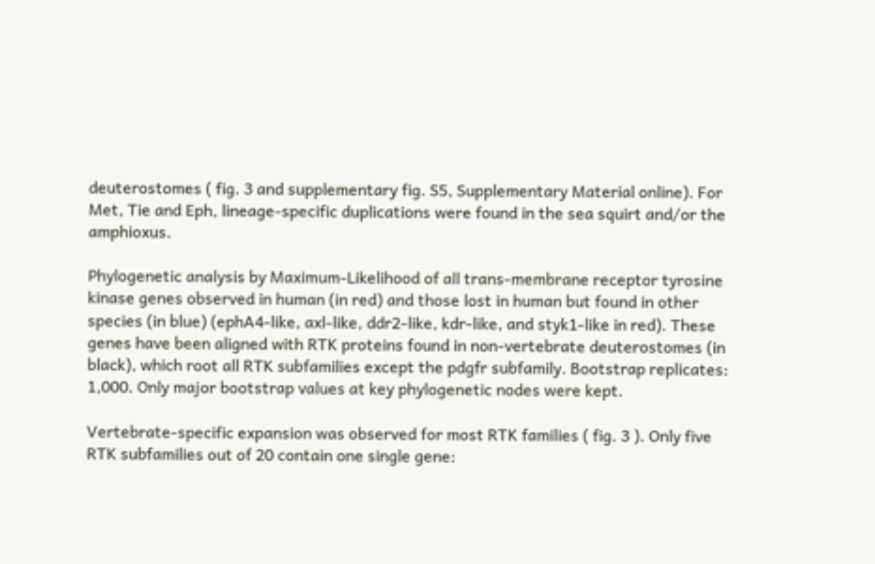deuterostomes ( fig. 3 and supplementary fig. S5, Supplementary Material online). For Met, Tie and Eph, lineage-specific duplications were found in the sea squirt and/or the amphioxus.

Phylogenetic analysis by Maximum-Likelihood of all trans-membrane receptor tyrosine kinase genes observed in human (in red) and those lost in human but found in other species (in blue) (ephA4-like, axl-like, ddr2-like, kdr-like, and styk1-like in red). These genes have been aligned with RTK proteins found in non-vertebrate deuterostomes (in black), which root all RTK subfamilies except the pdgfr subfamily. Bootstrap replicates: 1,000. Only major bootstrap values at key phylogenetic nodes were kept.

Vertebrate-specific expansion was observed for most RTK families ( fig. 3 ). Only five RTK subfamilies out of 20 contain one single gene: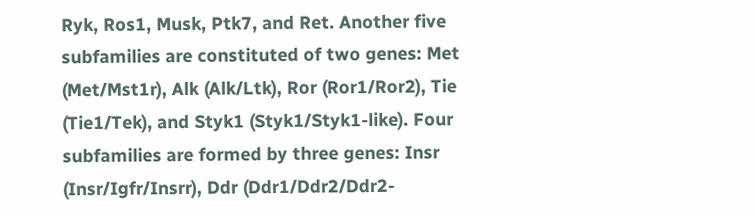Ryk, Ros1, Musk, Ptk7, and Ret. Another five subfamilies are constituted of two genes: Met (Met/Mst1r), Alk (Alk/Ltk), Ror (Ror1/Ror2), Tie (Tie1/Tek), and Styk1 (Styk1/Styk1-like). Four subfamilies are formed by three genes: Insr (Insr/Igfr/Insrr), Ddr (Ddr1/Ddr2/Ddr2-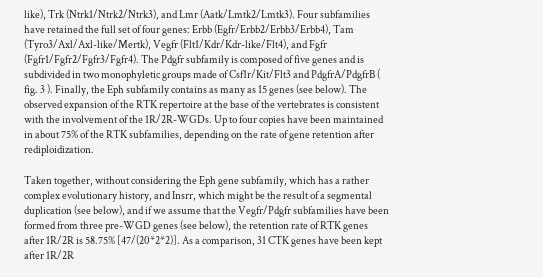like), Trk (Ntrk1/Ntrk2/Ntrk3), and Lmr (Aatk/Lmtk2/Lmtk3). Four subfamilies have retained the full set of four genes: Erbb (Egfr/Erbb2/Erbb3/Erbb4), Tam (Tyro3/Axl/Axl-like/Mertk), Vegfr (Flt1/Kdr/Kdr-like/Flt4), and Fgfr (Fgfr1/Fgfr2/Fgfr3/Fgfr4). The Pdgfr subfamily is composed of five genes and is subdivided in two monophyletic groups made of Csf1r/Kit/Flt3 and PdgfrA/PdgfrB ( fig. 3 ). Finally, the Eph subfamily contains as many as 15 genes (see below). The observed expansion of the RTK repertoire at the base of the vertebrates is consistent with the involvement of the 1R/2R-WGDs. Up to four copies have been maintained in about 75% of the RTK subfamilies, depending on the rate of gene retention after rediploidization.

Taken together, without considering the Eph gene subfamily, which has a rather complex evolutionary history, and Insrr, which might be the result of a segmental duplication (see below), and if we assume that the Vegfr/Pdgfr subfamilies have been formed from three pre-WGD genes (see below), the retention rate of RTK genes after 1R/2R is 58.75% [47/(20*2*2)]. As a comparison, 31 CTK genes have been kept after 1R/2R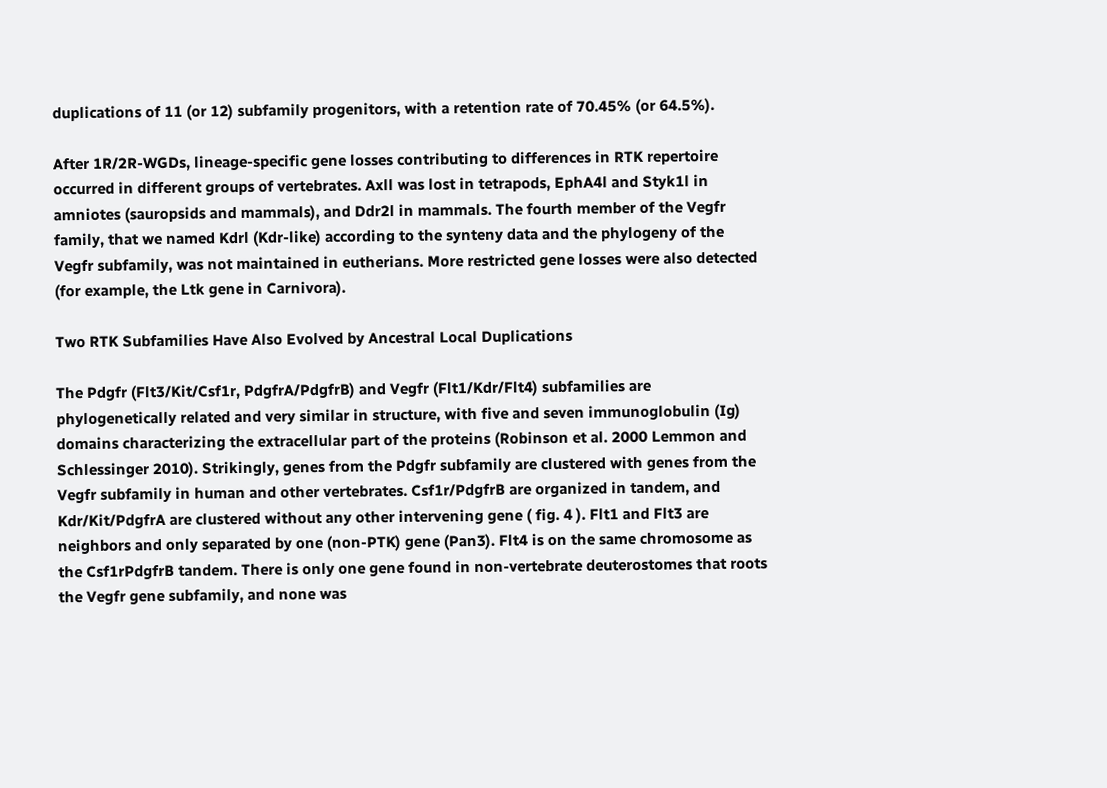duplications of 11 (or 12) subfamily progenitors, with a retention rate of 70.45% (or 64.5%).

After 1R/2R-WGDs, lineage-specific gene losses contributing to differences in RTK repertoire occurred in different groups of vertebrates. Axll was lost in tetrapods, EphA4l and Styk1l in amniotes (sauropsids and mammals), and Ddr2l in mammals. The fourth member of the Vegfr family, that we named Kdrl (Kdr-like) according to the synteny data and the phylogeny of the Vegfr subfamily, was not maintained in eutherians. More restricted gene losses were also detected (for example, the Ltk gene in Carnivora).

Two RTK Subfamilies Have Also Evolved by Ancestral Local Duplications

The Pdgfr (Flt3/Kit/Csf1r, PdgfrA/PdgfrB) and Vegfr (Flt1/Kdr/Flt4) subfamilies are phylogenetically related and very similar in structure, with five and seven immunoglobulin (Ig) domains characterizing the extracellular part of the proteins (Robinson et al. 2000 Lemmon and Schlessinger 2010). Strikingly, genes from the Pdgfr subfamily are clustered with genes from the Vegfr subfamily in human and other vertebrates. Csf1r/PdgfrB are organized in tandem, and Kdr/Kit/PdgfrA are clustered without any other intervening gene ( fig. 4 ). Flt1 and Flt3 are neighbors and only separated by one (non-PTK) gene (Pan3). Flt4 is on the same chromosome as the Csf1rPdgfrB tandem. There is only one gene found in non-vertebrate deuterostomes that roots the Vegfr gene subfamily, and none was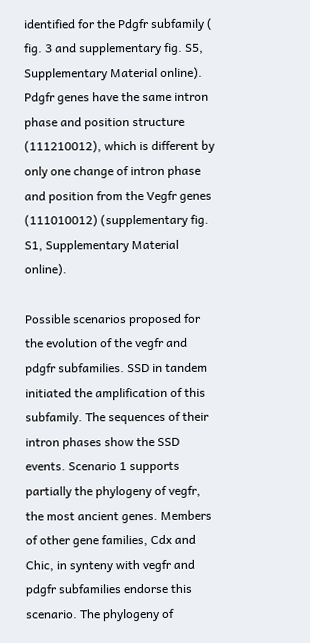identified for the Pdgfr subfamily ( fig. 3 and supplementary fig. S5, Supplementary Material online). Pdgfr genes have the same intron phase and position structure (111210012), which is different by only one change of intron phase and position from the Vegfr genes (111010012) (supplementary fig. S1, Supplementary Material online).

Possible scenarios proposed for the evolution of the vegfr and pdgfr subfamilies. SSD in tandem initiated the amplification of this subfamily. The sequences of their intron phases show the SSD events. Scenario 1 supports partially the phylogeny of vegfr, the most ancient genes. Members of other gene families, Cdx and Chic, in synteny with vegfr and pdgfr subfamilies endorse this scenario. The phylogeny of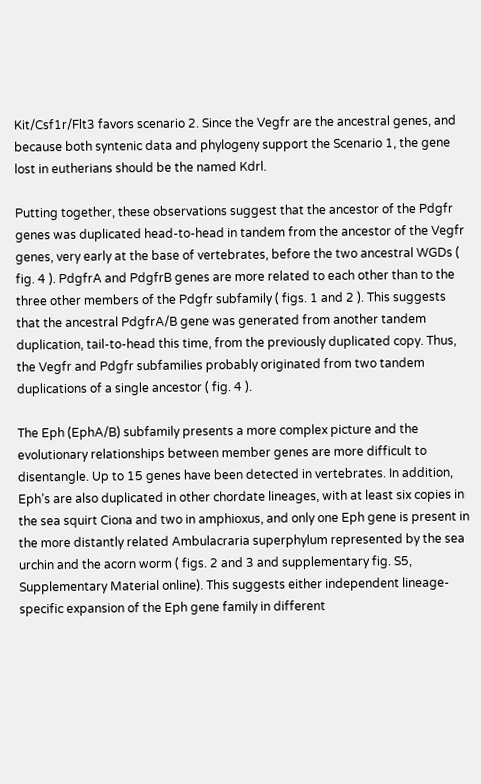Kit/Csf1r/Flt3 favors scenario 2. Since the Vegfr are the ancestral genes, and because both syntenic data and phylogeny support the Scenario 1, the gene lost in eutherians should be the named Kdrl.

Putting together, these observations suggest that the ancestor of the Pdgfr genes was duplicated head-to-head in tandem from the ancestor of the Vegfr genes, very early at the base of vertebrates, before the two ancestral WGDs ( fig. 4 ). PdgfrA and PdgfrB genes are more related to each other than to the three other members of the Pdgfr subfamily ( figs. 1 and 2 ). This suggests that the ancestral PdgfrA/B gene was generated from another tandem duplication, tail-to-head this time, from the previously duplicated copy. Thus, the Vegfr and Pdgfr subfamilies probably originated from two tandem duplications of a single ancestor ( fig. 4 ).

The Eph (EphA/B) subfamily presents a more complex picture and the evolutionary relationships between member genes are more difficult to disentangle. Up to 15 genes have been detected in vertebrates. In addition, Eph’s are also duplicated in other chordate lineages, with at least six copies in the sea squirt Ciona and two in amphioxus, and only one Eph gene is present in the more distantly related Ambulacraria superphylum represented by the sea urchin and the acorn worm ( figs. 2 and 3 and supplementary fig. S5, Supplementary Material online). This suggests either independent lineage-specific expansion of the Eph gene family in different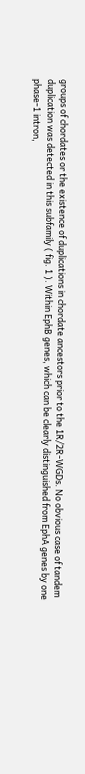groups of chordates or the existence of duplications in chordate ancestors prior to the 1R/2R-WGDs. No obvious case of tandem duplication was detected in this subfamily ( fig. 1 ). Within EphB genes, which can be clearly distinguished from EphA genes by one phase-1 intron,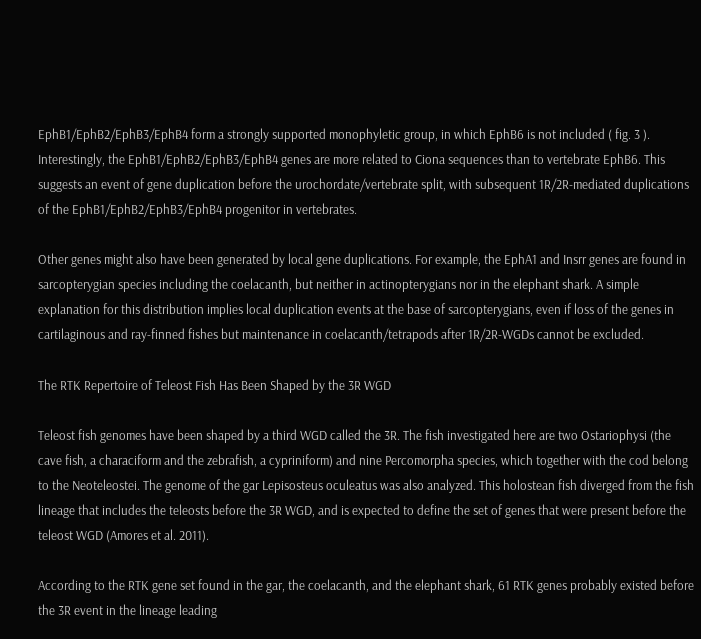EphB1/EphB2/EphB3/EphB4 form a strongly supported monophyletic group, in which EphB6 is not included ( fig. 3 ). Interestingly, the EphB1/EphB2/EphB3/EphB4 genes are more related to Ciona sequences than to vertebrate EphB6. This suggests an event of gene duplication before the urochordate/vertebrate split, with subsequent 1R/2R-mediated duplications of the EphB1/EphB2/EphB3/EphB4 progenitor in vertebrates.

Other genes might also have been generated by local gene duplications. For example, the EphA1 and Insrr genes are found in sarcopterygian species including the coelacanth, but neither in actinopterygians nor in the elephant shark. A simple explanation for this distribution implies local duplication events at the base of sarcopterygians, even if loss of the genes in cartilaginous and ray-finned fishes but maintenance in coelacanth/tetrapods after 1R/2R-WGDs cannot be excluded.

The RTK Repertoire of Teleost Fish Has Been Shaped by the 3R WGD

Teleost fish genomes have been shaped by a third WGD called the 3R. The fish investigated here are two Ostariophysi (the cave fish, a characiform and the zebrafish, a cypriniform) and nine Percomorpha species, which together with the cod belong to the Neoteleostei. The genome of the gar Lepisosteus oculeatus was also analyzed. This holostean fish diverged from the fish lineage that includes the teleosts before the 3R WGD, and is expected to define the set of genes that were present before the teleost WGD (Amores et al. 2011).

According to the RTK gene set found in the gar, the coelacanth, and the elephant shark, 61 RTK genes probably existed before the 3R event in the lineage leading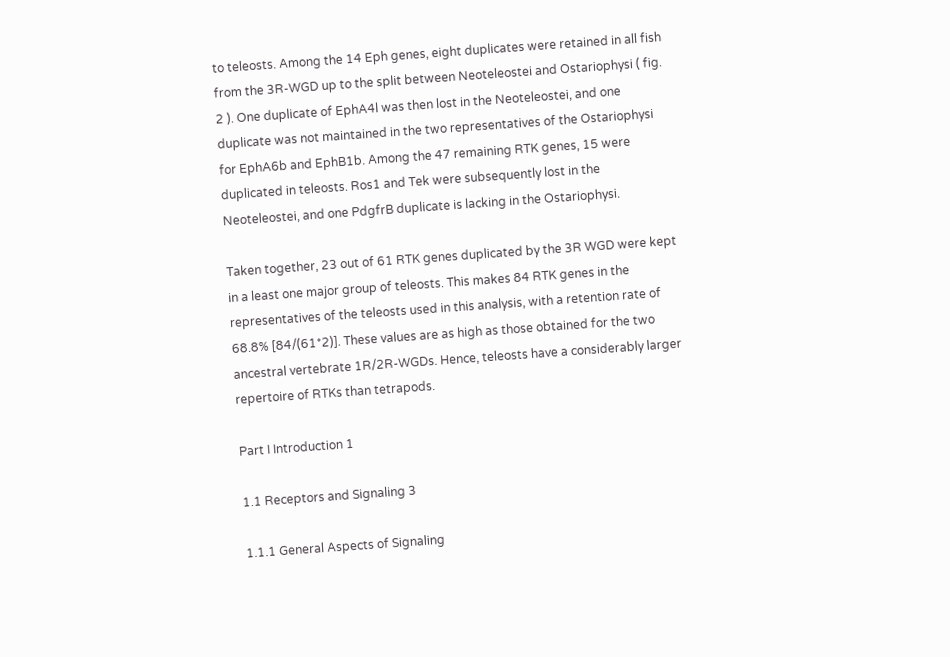to teleosts. Among the 14 Eph genes, eight duplicates were retained in all fish from the 3R-WGD up to the split between Neoteleostei and Ostariophysi ( fig. 2 ). One duplicate of EphA4l was then lost in the Neoteleostei, and one duplicate was not maintained in the two representatives of the Ostariophysi for EphA6b and EphB1b. Among the 47 remaining RTK genes, 15 were duplicated in teleosts. Ros1 and Tek were subsequently lost in the Neoteleostei, and one PdgfrB duplicate is lacking in the Ostariophysi.

Taken together, 23 out of 61 RTK genes duplicated by the 3R WGD were kept in a least one major group of teleosts. This makes 84 RTK genes in the representatives of the teleosts used in this analysis, with a retention rate of 68.8% [84/(61*2)]. These values are as high as those obtained for the two ancestral vertebrate 1R/2R-WGDs. Hence, teleosts have a considerably larger repertoire of RTKs than tetrapods.

Part I Introduction 1

1.1 Receptors and Signaling 3

1.1.1 General Aspects of Signaling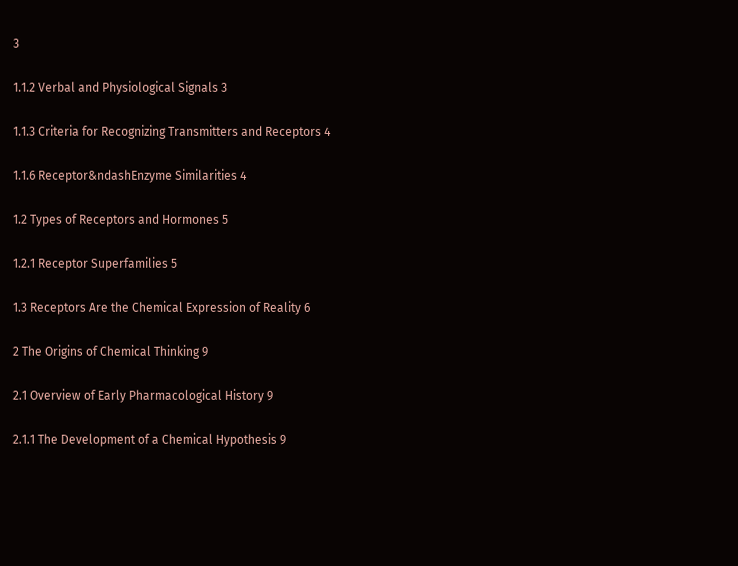3

1.1.2 Verbal and Physiological Signals 3

1.1.3 Criteria for Recognizing Transmitters and Receptors 4

1.1.6 Receptor&ndashEnzyme Similarities 4

1.2 Types of Receptors and Hormones 5

1.2.1 Receptor Superfamilies 5

1.3 Receptors Are the Chemical Expression of Reality 6

2 The Origins of Chemical Thinking 9

2.1 Overview of Early Pharmacological History 9

2.1.1 The Development of a Chemical Hypothesis 9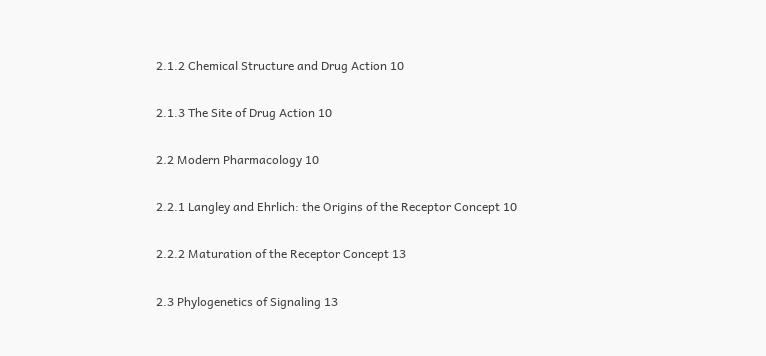2.1.2 Chemical Structure and Drug Action 10

2.1.3 The Site of Drug Action 10

2.2 Modern Pharmacology 10

2.2.1 Langley and Ehrlich: the Origins of the Receptor Concept 10

2.2.2 Maturation of the Receptor Concept 13

2.3 Phylogenetics of Signaling 13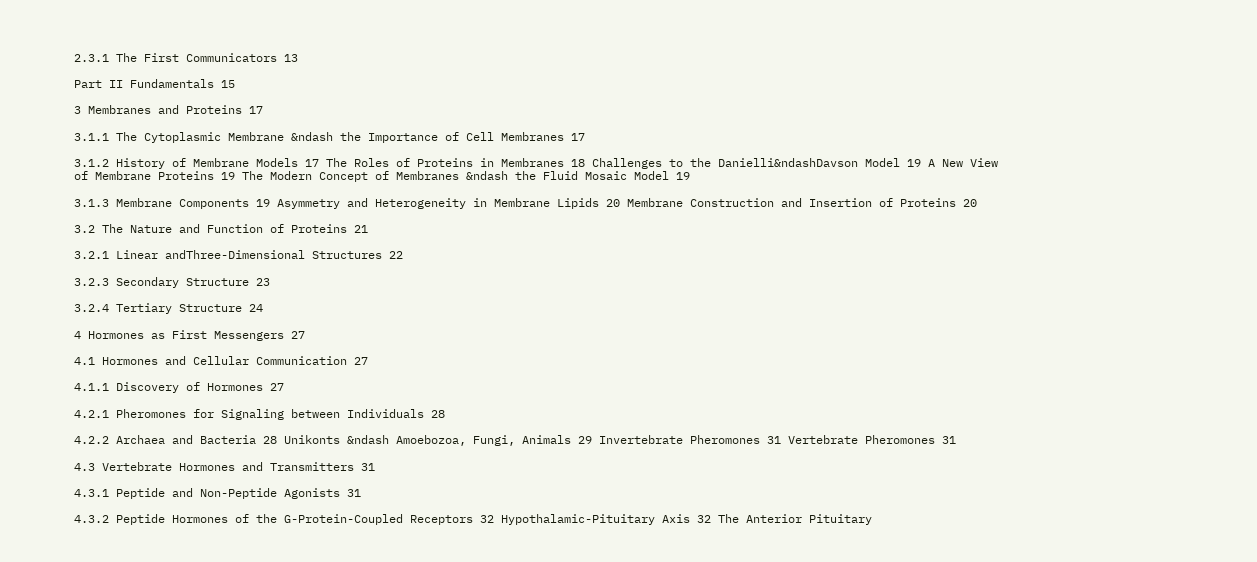2.3.1 The First Communicators 13

Part II Fundamentals 15

3 Membranes and Proteins 17

3.1.1 The Cytoplasmic Membrane &ndash the Importance of Cell Membranes 17

3.1.2 History of Membrane Models 17 The Roles of Proteins in Membranes 18 Challenges to the Danielli&ndashDavson Model 19 A New View of Membrane Proteins 19 The Modern Concept of Membranes &ndash the Fluid Mosaic Model 19

3.1.3 Membrane Components 19 Asymmetry and Heterogeneity in Membrane Lipids 20 Membrane Construction and Insertion of Proteins 20

3.2 The Nature and Function of Proteins 21

3.2.1 Linear andThree-Dimensional Structures 22

3.2.3 Secondary Structure 23

3.2.4 Tertiary Structure 24

4 Hormones as First Messengers 27

4.1 Hormones and Cellular Communication 27

4.1.1 Discovery of Hormones 27

4.2.1 Pheromones for Signaling between Individuals 28

4.2.2 Archaea and Bacteria 28 Unikonts &ndash Amoebozoa, Fungi, Animals 29 Invertebrate Pheromones 31 Vertebrate Pheromones 31

4.3 Vertebrate Hormones and Transmitters 31

4.3.1 Peptide and Non-Peptide Agonists 31

4.3.2 Peptide Hormones of the G-Protein-Coupled Receptors 32 Hypothalamic-Pituitary Axis 32 The Anterior Pituitary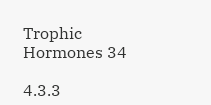Trophic Hormones 34

4.3.3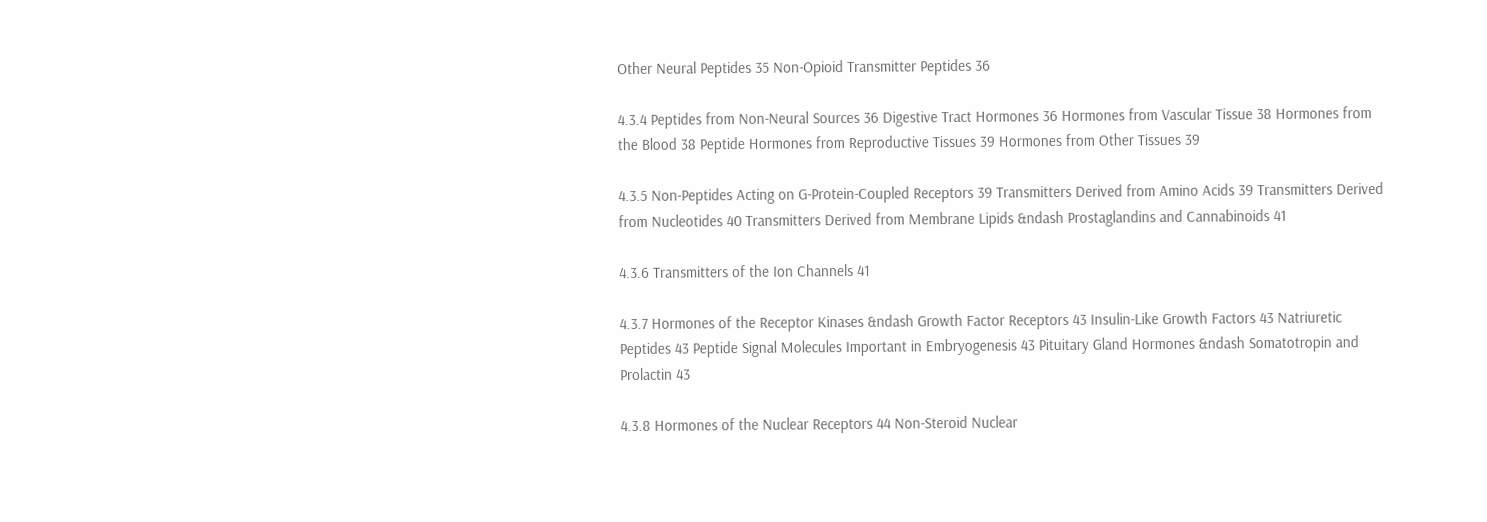Other Neural Peptides 35 Non-Opioid Transmitter Peptides 36

4.3.4 Peptides from Non-Neural Sources 36 Digestive Tract Hormones 36 Hormones from Vascular Tissue 38 Hormones from the Blood 38 Peptide Hormones from Reproductive Tissues 39 Hormones from Other Tissues 39

4.3.5 Non-Peptides Acting on G-Protein-Coupled Receptors 39 Transmitters Derived from Amino Acids 39 Transmitters Derived from Nucleotides 40 Transmitters Derived from Membrane Lipids &ndash Prostaglandins and Cannabinoids 41

4.3.6 Transmitters of the Ion Channels 41

4.3.7 Hormones of the Receptor Kinases &ndash Growth Factor Receptors 43 Insulin-Like Growth Factors 43 Natriuretic Peptides 43 Peptide Signal Molecules Important in Embryogenesis 43 Pituitary Gland Hormones &ndash Somatotropin and Prolactin 43

4.3.8 Hormones of the Nuclear Receptors 44 Non-Steroid Nuclear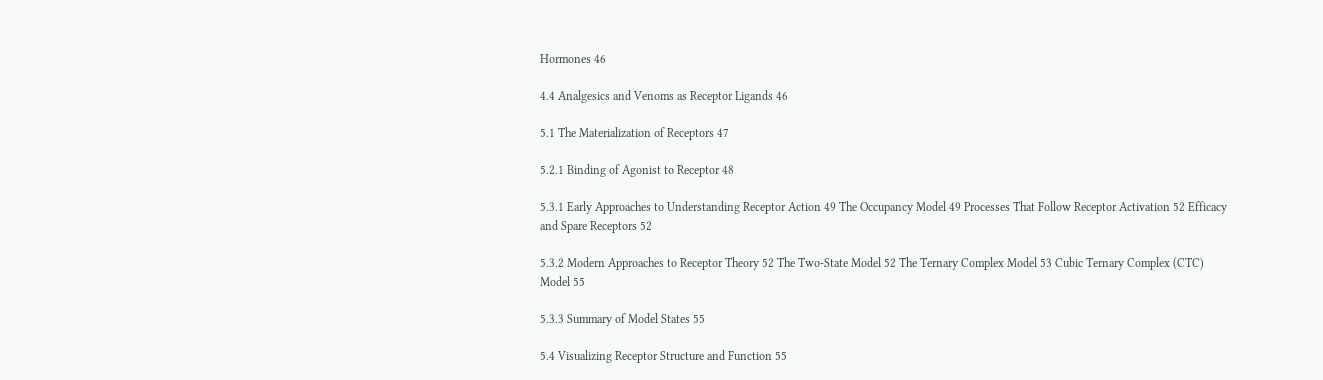Hormones 46

4.4 Analgesics and Venoms as Receptor Ligands 46

5.1 The Materialization of Receptors 47

5.2.1 Binding of Agonist to Receptor 48

5.3.1 Early Approaches to Understanding Receptor Action 49 The Occupancy Model 49 Processes That Follow Receptor Activation 52 Efficacy and Spare Receptors 52

5.3.2 Modern Approaches to Receptor Theory 52 The Two-State Model 52 The Ternary Complex Model 53 Cubic Ternary Complex (CTC) Model 55

5.3.3 Summary of Model States 55

5.4 Visualizing Receptor Structure and Function 55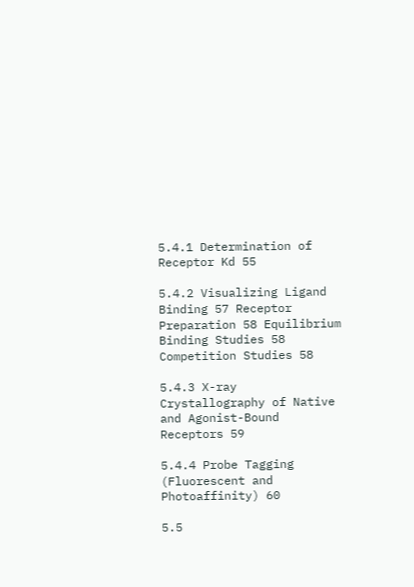5.4.1 Determination of Receptor Kd 55

5.4.2 Visualizing Ligand Binding 57 Receptor Preparation 58 Equilibrium Binding Studies 58 Competition Studies 58

5.4.3 X-ray Crystallography of Native and Agonist-Bound Receptors 59

5.4.4 Probe Tagging (Fluorescent and Photoaffinity) 60

5.5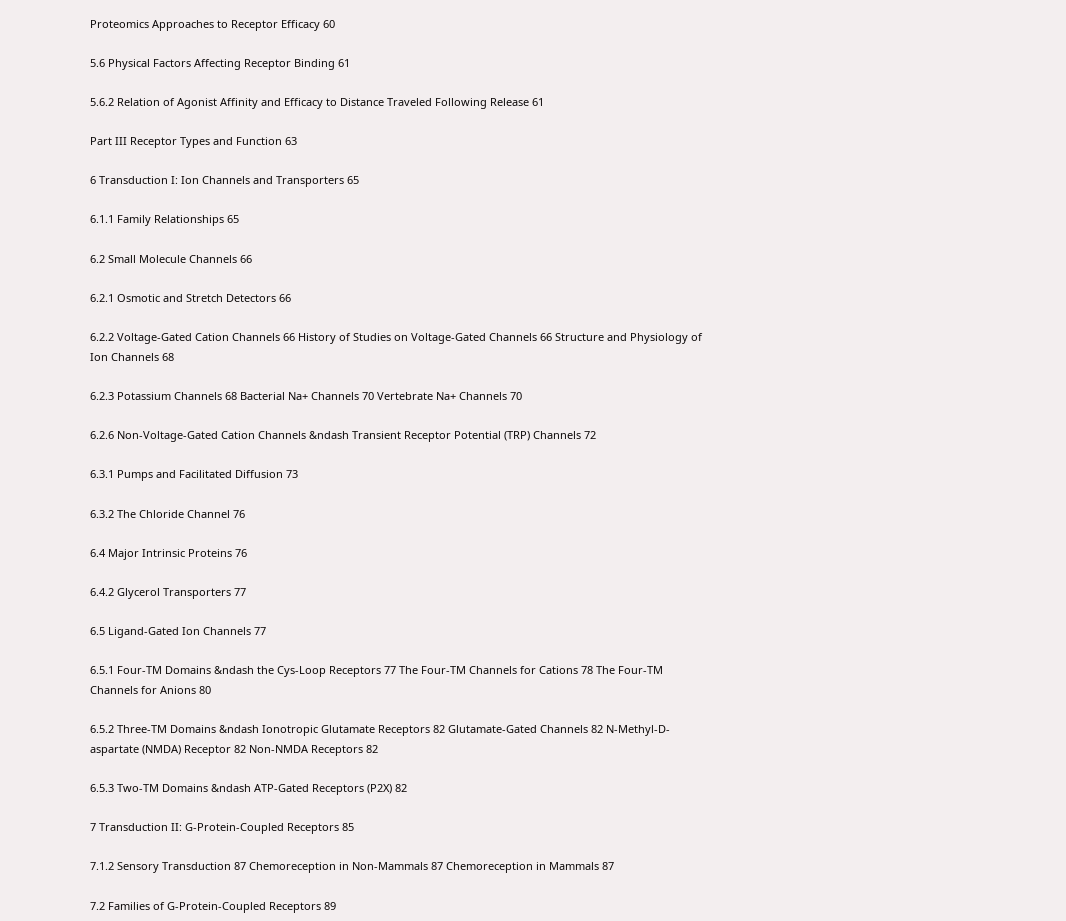Proteomics Approaches to Receptor Efficacy 60

5.6 Physical Factors Affecting Receptor Binding 61

5.6.2 Relation of Agonist Affinity and Efficacy to Distance Traveled Following Release 61

Part III Receptor Types and Function 63

6 Transduction I: Ion Channels and Transporters 65

6.1.1 Family Relationships 65

6.2 Small Molecule Channels 66

6.2.1 Osmotic and Stretch Detectors 66

6.2.2 Voltage-Gated Cation Channels 66 History of Studies on Voltage-Gated Channels 66 Structure and Physiology of Ion Channels 68

6.2.3 Potassium Channels 68 Bacterial Na+ Channels 70 Vertebrate Na+ Channels 70

6.2.6 Non-Voltage-Gated Cation Channels &ndash Transient Receptor Potential (TRP) Channels 72

6.3.1 Pumps and Facilitated Diffusion 73

6.3.2 The Chloride Channel 76

6.4 Major Intrinsic Proteins 76

6.4.2 Glycerol Transporters 77

6.5 Ligand-Gated Ion Channels 77

6.5.1 Four-TM Domains &ndash the Cys-Loop Receptors 77 The Four-TM Channels for Cations 78 The Four-TM Channels for Anions 80

6.5.2 Three-TM Domains &ndash Ionotropic Glutamate Receptors 82 Glutamate-Gated Channels 82 N-Methyl-D-aspartate (NMDA) Receptor 82 Non-NMDA Receptors 82

6.5.3 Two-TM Domains &ndash ATP-Gated Receptors (P2X) 82

7 Transduction II: G-Protein-Coupled Receptors 85

7.1.2 Sensory Transduction 87 Chemoreception in Non-Mammals 87 Chemoreception in Mammals 87

7.2 Families of G-Protein-Coupled Receptors 89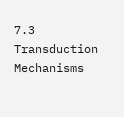7.3 Transduction Mechanisms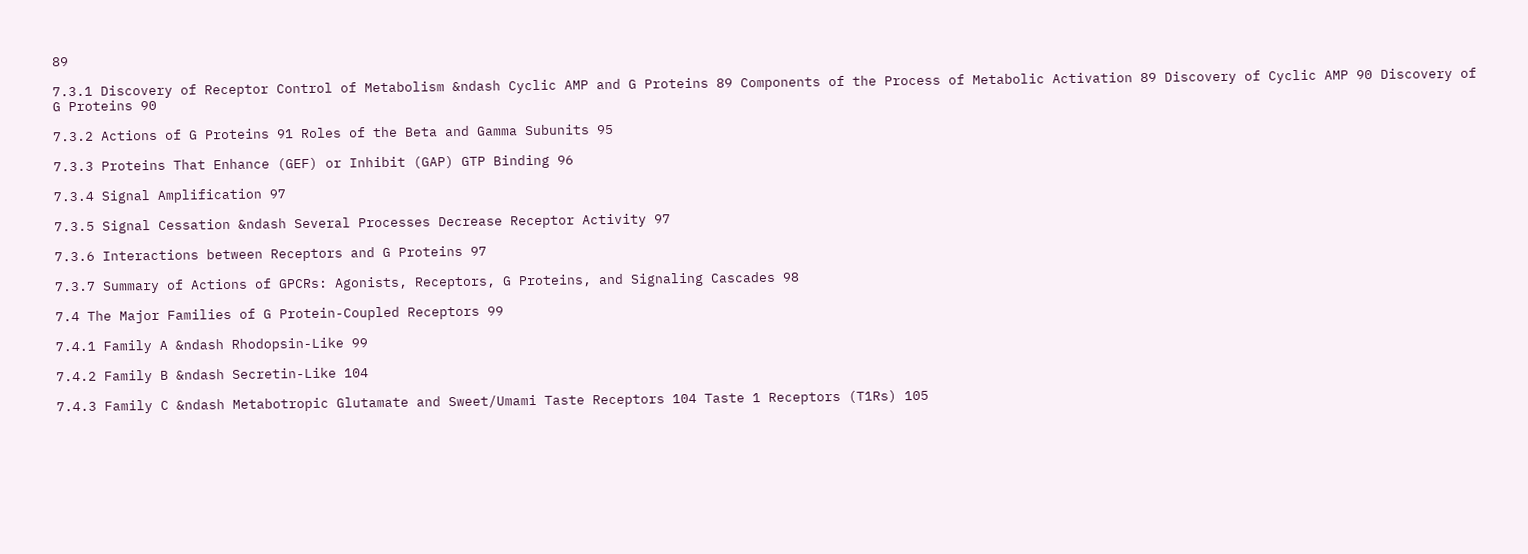89

7.3.1 Discovery of Receptor Control of Metabolism &ndash Cyclic AMP and G Proteins 89 Components of the Process of Metabolic Activation 89 Discovery of Cyclic AMP 90 Discovery of G Proteins 90

7.3.2 Actions of G Proteins 91 Roles of the Beta and Gamma Subunits 95

7.3.3 Proteins That Enhance (GEF) or Inhibit (GAP) GTP Binding 96

7.3.4 Signal Amplification 97

7.3.5 Signal Cessation &ndash Several Processes Decrease Receptor Activity 97

7.3.6 Interactions between Receptors and G Proteins 97

7.3.7 Summary of Actions of GPCRs: Agonists, Receptors, G Proteins, and Signaling Cascades 98

7.4 The Major Families of G Protein-Coupled Receptors 99

7.4.1 Family A &ndash Rhodopsin-Like 99

7.4.2 Family B &ndash Secretin-Like 104

7.4.3 Family C &ndash Metabotropic Glutamate and Sweet/Umami Taste Receptors 104 Taste 1 Receptors (T1Rs) 105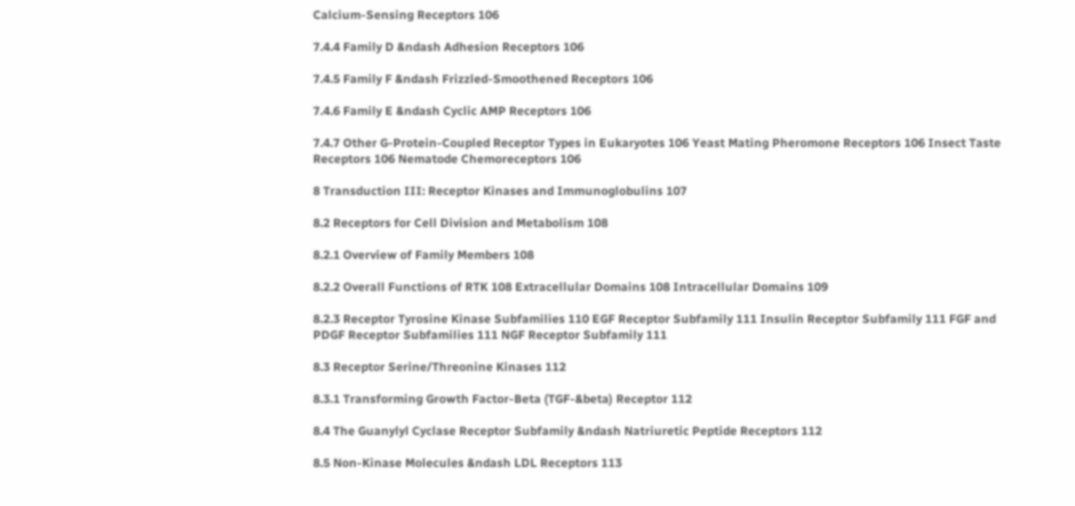Calcium-Sensing Receptors 106

7.4.4 Family D &ndash Adhesion Receptors 106

7.4.5 Family F &ndash Frizzled-Smoothened Receptors 106

7.4.6 Family E &ndash Cyclic AMP Receptors 106

7.4.7 Other G-Protein-Coupled Receptor Types in Eukaryotes 106 Yeast Mating Pheromone Receptors 106 Insect Taste Receptors 106 Nematode Chemoreceptors 106

8 Transduction III: Receptor Kinases and Immunoglobulins 107

8.2 Receptors for Cell Division and Metabolism 108

8.2.1 Overview of Family Members 108

8.2.2 Overall Functions of RTK 108 Extracellular Domains 108 Intracellular Domains 109

8.2.3 Receptor Tyrosine Kinase Subfamilies 110 EGF Receptor Subfamily 111 Insulin Receptor Subfamily 111 FGF and PDGF Receptor Subfamilies 111 NGF Receptor Subfamily 111

8.3 Receptor Serine/Threonine Kinases 112

8.3.1 Transforming Growth Factor-Beta (TGF-&beta) Receptor 112

8.4 The Guanylyl Cyclase Receptor Subfamily &ndash Natriuretic Peptide Receptors 112

8.5 Non-Kinase Molecules &ndash LDL Receptors 113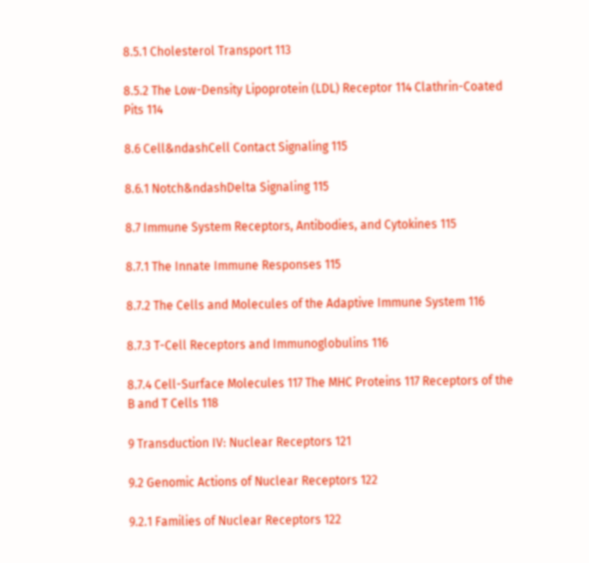8.5.1 Cholesterol Transport 113

8.5.2 The Low-Density Lipoprotein (LDL) Receptor 114 Clathrin-Coated Pits 114

8.6 Cell&ndashCell Contact Signaling 115

8.6.1 Notch&ndashDelta Signaling 115

8.7 Immune System Receptors, Antibodies, and Cytokines 115

8.7.1 The Innate Immune Responses 115

8.7.2 The Cells and Molecules of the Adaptive Immune System 116

8.7.3 T-Cell Receptors and Immunoglobulins 116

8.7.4 Cell-Surface Molecules 117 The MHC Proteins 117 Receptors of the B and T Cells 118

9 Transduction IV: Nuclear Receptors 121

9.2 Genomic Actions of Nuclear Receptors 122

9.2.1 Families of Nuclear Receptors 122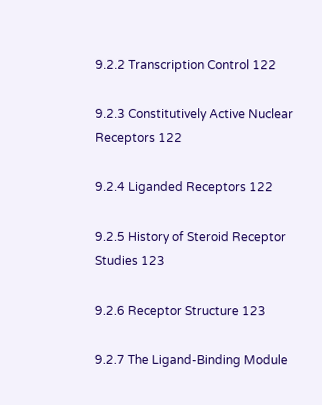9.2.2 Transcription Control 122

9.2.3 Constitutively Active Nuclear Receptors 122

9.2.4 Liganded Receptors 122

9.2.5 History of Steroid Receptor Studies 123

9.2.6 Receptor Structure 123

9.2.7 The Ligand-Binding Module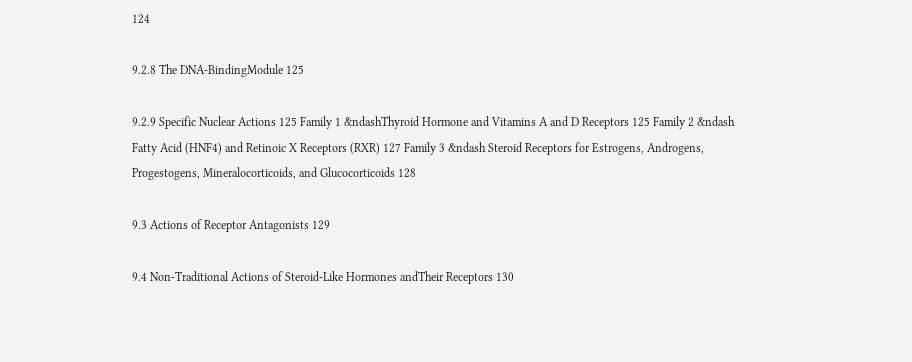124

9.2.8 The DNA-BindingModule 125

9.2.9 Specific Nuclear Actions 125 Family 1 &ndashThyroid Hormone and Vitamins A and D Receptors 125 Family 2 &ndash Fatty Acid (HNF4) and Retinoic X Receptors (RXR) 127 Family 3 &ndash Steroid Receptors for Estrogens, Androgens, Progestogens, Mineralocorticoids, and Glucocorticoids 128

9.3 Actions of Receptor Antagonists 129

9.4 Non-Traditional Actions of Steroid-Like Hormones andTheir Receptors 130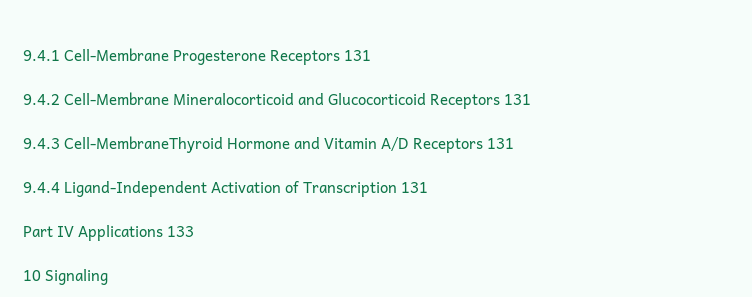9.4.1 Cell-Membrane Progesterone Receptors 131

9.4.2 Cell-Membrane Mineralocorticoid and Glucocorticoid Receptors 131

9.4.3 Cell-MembraneThyroid Hormone and Vitamin A/D Receptors 131

9.4.4 Ligand-Independent Activation of Transcription 131

Part IV Applications 133

10 Signaling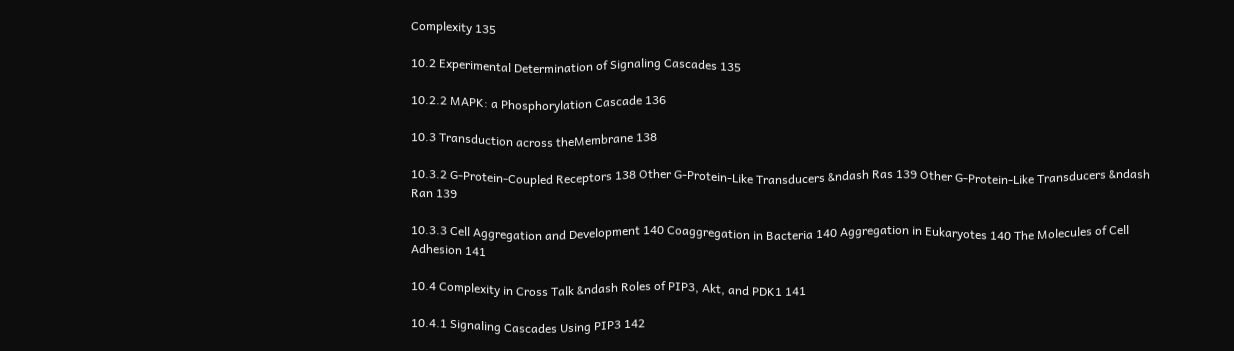Complexity 135

10.2 Experimental Determination of Signaling Cascades 135

10.2.2 MAPK: a Phosphorylation Cascade 136

10.3 Transduction across theMembrane 138

10.3.2 G-Protein-Coupled Receptors 138 Other G-Protein-Like Transducers &ndash Ras 139 Other G-Protein-Like Transducers &ndash Ran 139

10.3.3 Cell Aggregation and Development 140 Coaggregation in Bacteria 140 Aggregation in Eukaryotes 140 The Molecules of Cell Adhesion 141

10.4 Complexity in Cross Talk &ndash Roles of PIP3, Akt, and PDK1 141

10.4.1 Signaling Cascades Using PIP3 142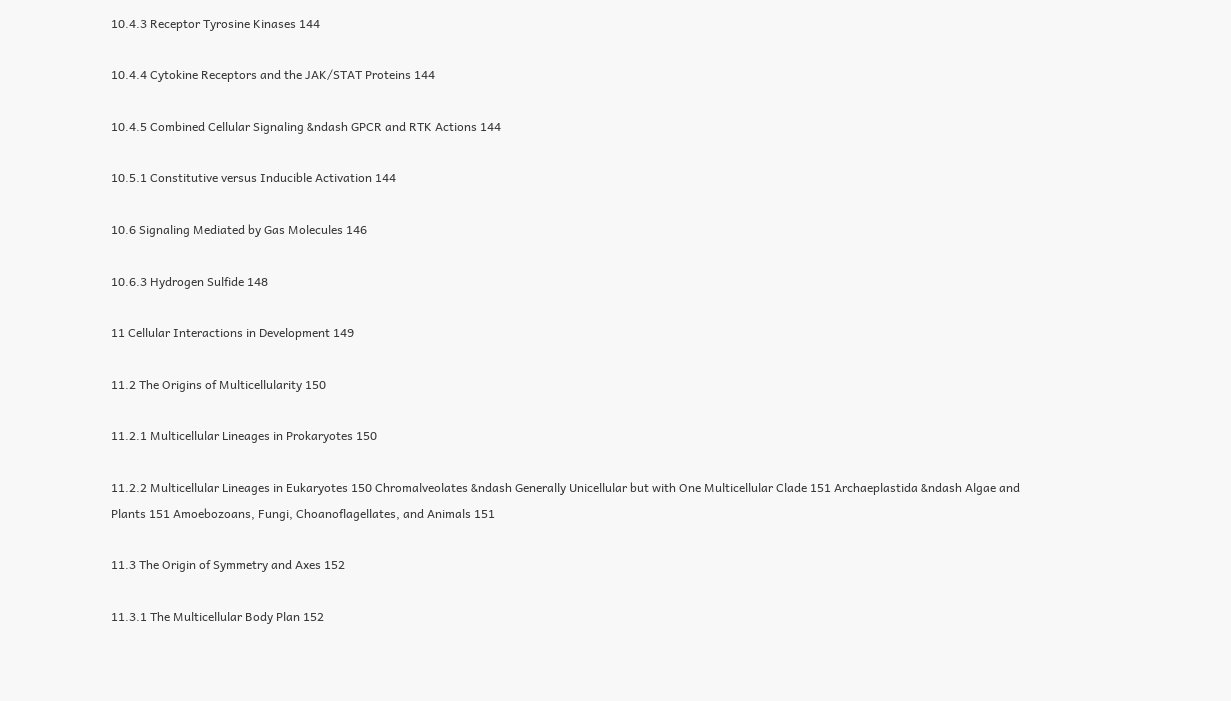10.4.3 Receptor Tyrosine Kinases 144

10.4.4 Cytokine Receptors and the JAK/STAT Proteins 144

10.4.5 Combined Cellular Signaling &ndash GPCR and RTK Actions 144

10.5.1 Constitutive versus Inducible Activation 144

10.6 Signaling Mediated by Gas Molecules 146

10.6.3 Hydrogen Sulfide 148

11 Cellular Interactions in Development 149

11.2 The Origins of Multicellularity 150

11.2.1 Multicellular Lineages in Prokaryotes 150

11.2.2 Multicellular Lineages in Eukaryotes 150 Chromalveolates &ndash Generally Unicellular but with One Multicellular Clade 151 Archaeplastida &ndash Algae and Plants 151 Amoebozoans, Fungi, Choanoflagellates, and Animals 151

11.3 The Origin of Symmetry and Axes 152

11.3.1 The Multicellular Body Plan 152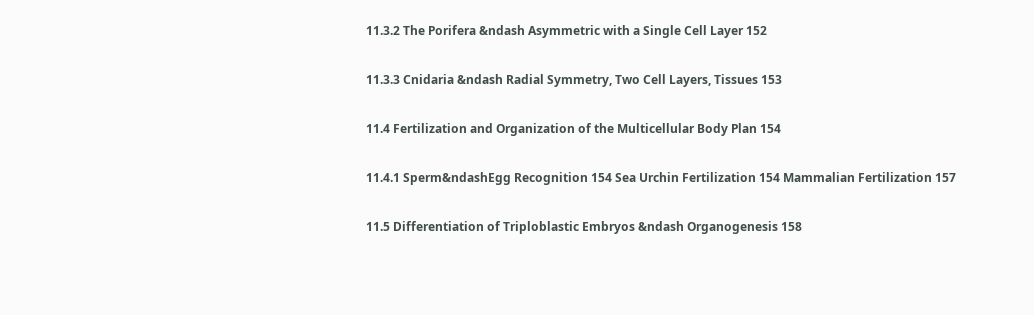11.3.2 The Porifera &ndash Asymmetric with a Single Cell Layer 152

11.3.3 Cnidaria &ndash Radial Symmetry, Two Cell Layers, Tissues 153

11.4 Fertilization and Organization of the Multicellular Body Plan 154

11.4.1 Sperm&ndashEgg Recognition 154 Sea Urchin Fertilization 154 Mammalian Fertilization 157

11.5 Differentiation of Triploblastic Embryos &ndash Organogenesis 158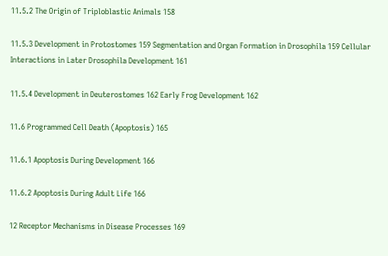11.5.2 The Origin of Triploblastic Animals 158

11.5.3 Development in Protostomes 159 Segmentation and Organ Formation in Drosophila 159 Cellular Interactions in Later Drosophila Development 161

11.5.4 Development in Deuterostomes 162 Early Frog Development 162

11.6 Programmed Cell Death (Apoptosis) 165

11.6.1 Apoptosis During Development 166

11.6.2 Apoptosis During Adult Life 166

12 Receptor Mechanisms in Disease Processes 169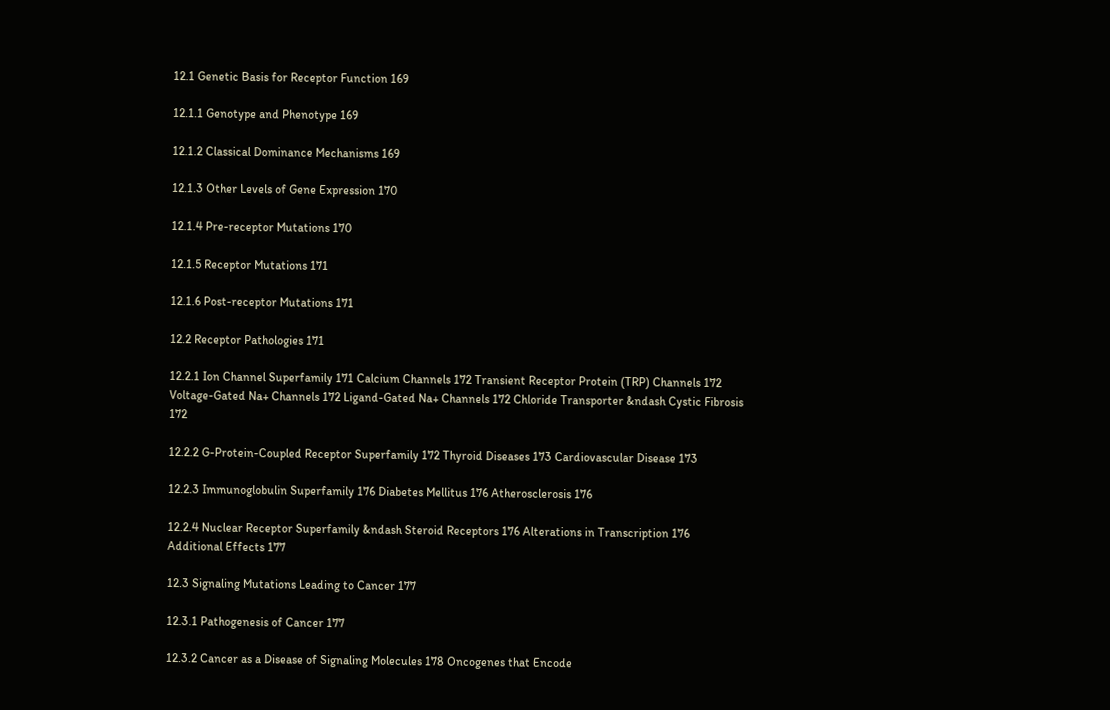12.1 Genetic Basis for Receptor Function 169

12.1.1 Genotype and Phenotype 169

12.1.2 Classical Dominance Mechanisms 169

12.1.3 Other Levels of Gene Expression 170

12.1.4 Pre-receptor Mutations 170

12.1.5 Receptor Mutations 171

12.1.6 Post-receptor Mutations 171

12.2 Receptor Pathologies 171

12.2.1 Ion Channel Superfamily 171 Calcium Channels 172 Transient Receptor Protein (TRP) Channels 172 Voltage-Gated Na+ Channels 172 Ligand-Gated Na+ Channels 172 Chloride Transporter &ndash Cystic Fibrosis 172

12.2.2 G-Protein-Coupled Receptor Superfamily 172 Thyroid Diseases 173 Cardiovascular Disease 173

12.2.3 Immunoglobulin Superfamily 176 Diabetes Mellitus 176 Atherosclerosis 176

12.2.4 Nuclear Receptor Superfamily &ndash Steroid Receptors 176 Alterations in Transcription 176 Additional Effects 177

12.3 Signaling Mutations Leading to Cancer 177

12.3.1 Pathogenesis of Cancer 177

12.3.2 Cancer as a Disease of Signaling Molecules 178 Oncogenes that Encode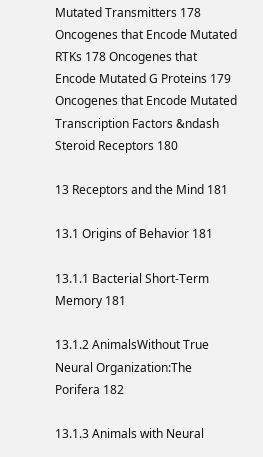Mutated Transmitters 178 Oncogenes that Encode Mutated RTKs 178 Oncogenes that Encode Mutated G Proteins 179 Oncogenes that Encode Mutated Transcription Factors &ndash Steroid Receptors 180

13 Receptors and the Mind 181

13.1 Origins of Behavior 181

13.1.1 Bacterial Short-Term Memory 181

13.1.2 AnimalsWithout True Neural Organization:The Porifera 182

13.1.3 Animals with Neural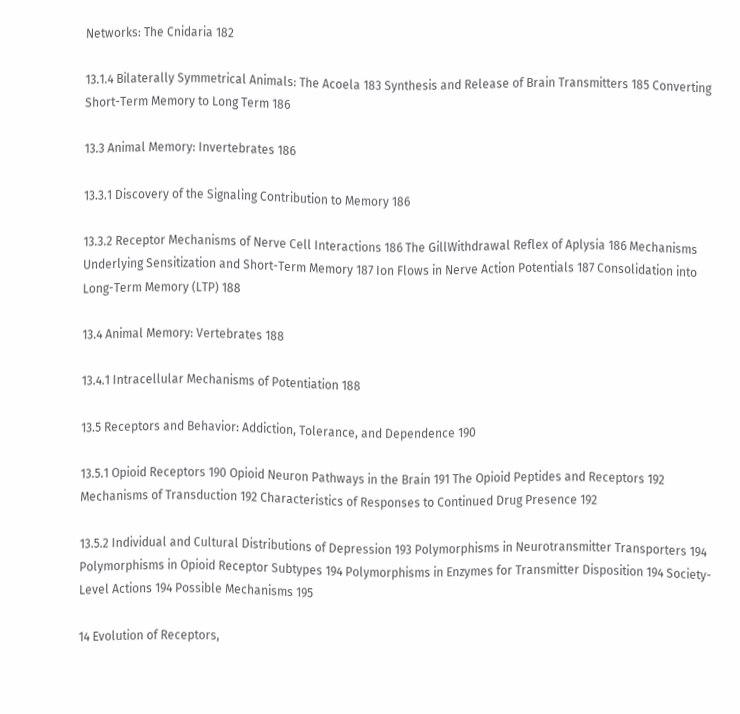Networks: The Cnidaria 182

13.1.4 Bilaterally Symmetrical Animals: The Acoela 183 Synthesis and Release of Brain Transmitters 185 Converting Short-Term Memory to Long Term 186

13.3 Animal Memory: Invertebrates 186

13.3.1 Discovery of the Signaling Contribution to Memory 186

13.3.2 Receptor Mechanisms of Nerve Cell Interactions 186 The GillWithdrawal Reflex of Aplysia 186 Mechanisms Underlying Sensitization and Short-Term Memory 187 Ion Flows in Nerve Action Potentials 187 Consolidation into Long-Term Memory (LTP) 188

13.4 Animal Memory: Vertebrates 188

13.4.1 Intracellular Mechanisms of Potentiation 188

13.5 Receptors and Behavior: Addiction, Tolerance, and Dependence 190

13.5.1 Opioid Receptors 190 Opioid Neuron Pathways in the Brain 191 The Opioid Peptides and Receptors 192 Mechanisms of Transduction 192 Characteristics of Responses to Continued Drug Presence 192

13.5.2 Individual and Cultural Distributions of Depression 193 Polymorphisms in Neurotransmitter Transporters 194 Polymorphisms in Opioid Receptor Subtypes 194 Polymorphisms in Enzymes for Transmitter Disposition 194 Society-Level Actions 194 Possible Mechanisms 195

14 Evolution of Receptors,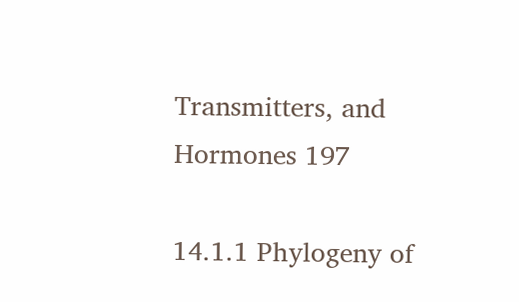Transmitters, and Hormones 197

14.1.1 Phylogeny of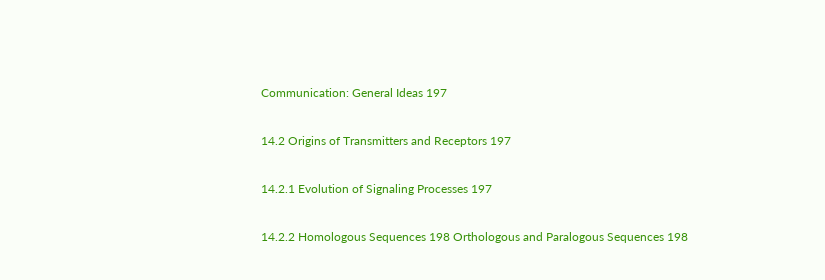Communication: General Ideas 197

14.2 Origins of Transmitters and Receptors 197

14.2.1 Evolution of Signaling Processes 197

14.2.2 Homologous Sequences 198 Orthologous and Paralogous Sequences 198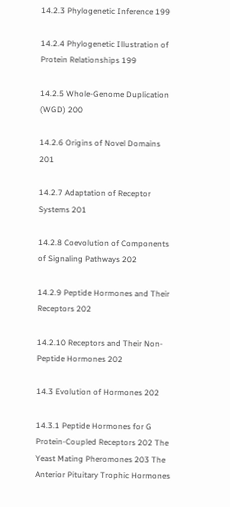14.2.3 Phylogenetic Inference 199

14.2.4 Phylogenetic Illustration of Protein Relationships 199

14.2.5 Whole-Genome Duplication (WGD) 200

14.2.6 Origins of Novel Domains 201

14.2.7 Adaptation of Receptor Systems 201

14.2.8 Coevolution of Components of Signaling Pathways 202

14.2.9 Peptide Hormones and Their Receptors 202

14.2.10 Receptors and Their Non-Peptide Hormones 202

14.3 Evolution of Hormones 202

14.3.1 Peptide Hormones for G Protein-Coupled Receptors 202 The Yeast Mating Pheromones 203 The Anterior Pituitary Trophic Hormones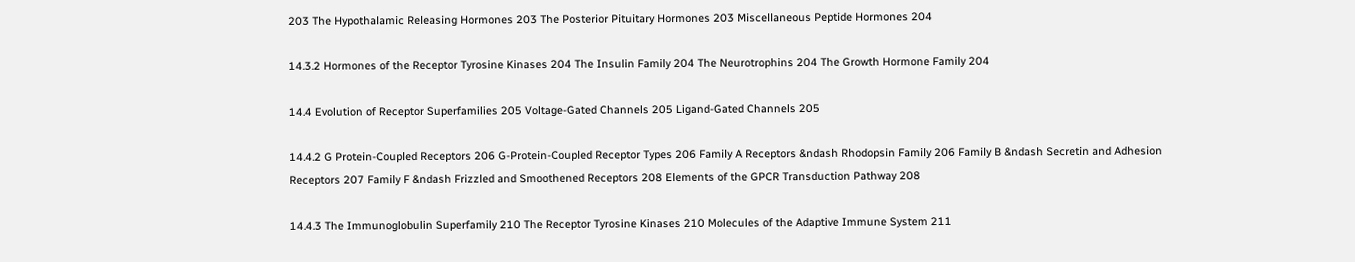203 The Hypothalamic Releasing Hormones 203 The Posterior Pituitary Hormones 203 Miscellaneous Peptide Hormones 204

14.3.2 Hormones of the Receptor Tyrosine Kinases 204 The Insulin Family 204 The Neurotrophins 204 The Growth Hormone Family 204

14.4 Evolution of Receptor Superfamilies 205 Voltage-Gated Channels 205 Ligand-Gated Channels 205

14.4.2 G Protein-Coupled Receptors 206 G-Protein-Coupled Receptor Types 206 Family A Receptors &ndash Rhodopsin Family 206 Family B &ndash Secretin and Adhesion Receptors 207 Family F &ndash Frizzled and Smoothened Receptors 208 Elements of the GPCR Transduction Pathway 208

14.4.3 The Immunoglobulin Superfamily 210 The Receptor Tyrosine Kinases 210 Molecules of the Adaptive Immune System 211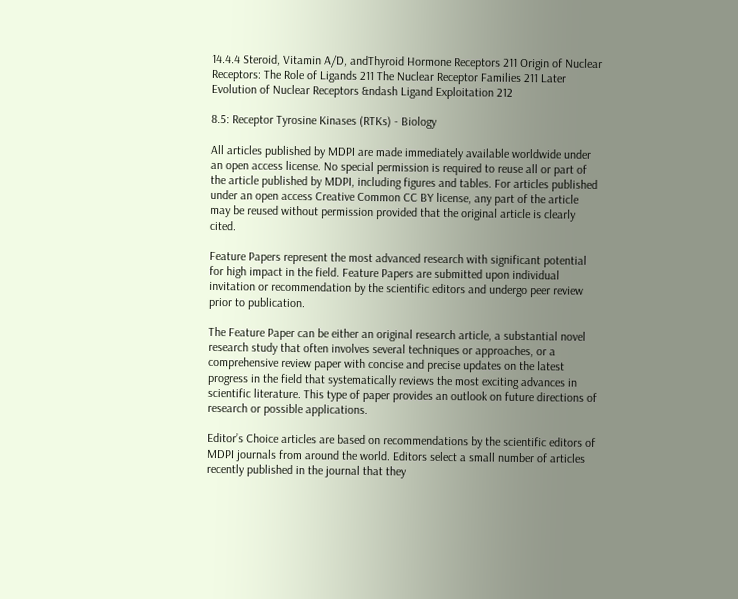14.4.4 Steroid, Vitamin A/D, andThyroid Hormone Receptors 211 Origin of Nuclear Receptors: The Role of Ligands 211 The Nuclear Receptor Families 211 Later Evolution of Nuclear Receptors &ndash Ligand Exploitation 212

8.5: Receptor Tyrosine Kinases (RTKs) - Biology

All articles published by MDPI are made immediately available worldwide under an open access license. No special permission is required to reuse all or part of the article published by MDPI, including figures and tables. For articles published under an open access Creative Common CC BY license, any part of the article may be reused without permission provided that the original article is clearly cited.

Feature Papers represent the most advanced research with significant potential for high impact in the field. Feature Papers are submitted upon individual invitation or recommendation by the scientific editors and undergo peer review prior to publication.

The Feature Paper can be either an original research article, a substantial novel research study that often involves several techniques or approaches, or a comprehensive review paper with concise and precise updates on the latest progress in the field that systematically reviews the most exciting advances in scientific literature. This type of paper provides an outlook on future directions of research or possible applications.

Editor’s Choice articles are based on recommendations by the scientific editors of MDPI journals from around the world. Editors select a small number of articles recently published in the journal that they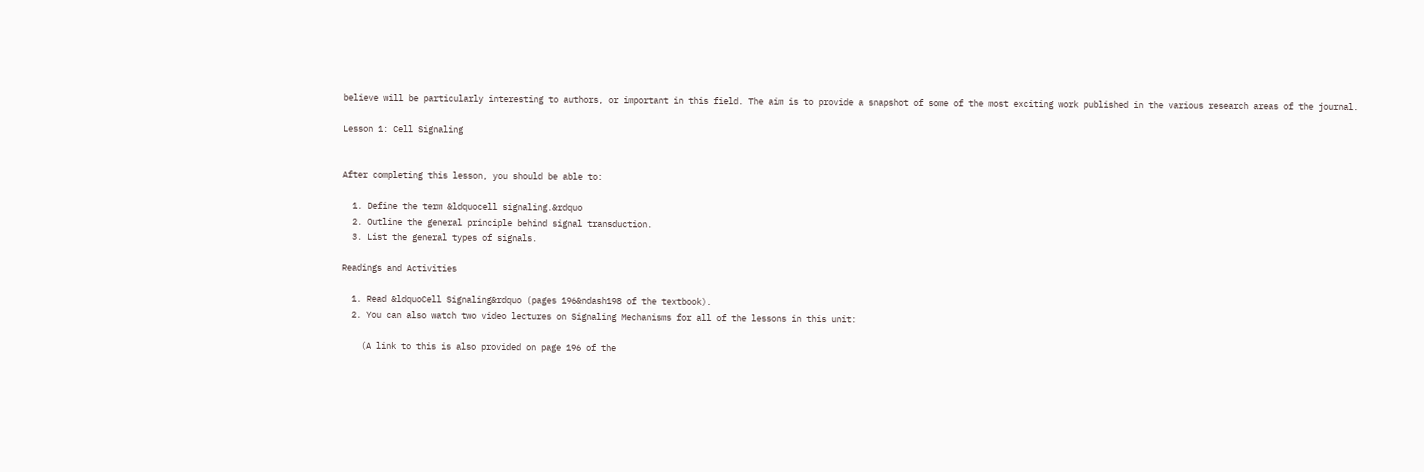believe will be particularly interesting to authors, or important in this field. The aim is to provide a snapshot of some of the most exciting work published in the various research areas of the journal.

Lesson 1: Cell Signaling


After completing this lesson, you should be able to:

  1. Define the term &ldquocell signaling.&rdquo
  2. Outline the general principle behind signal transduction.
  3. List the general types of signals.

Readings and Activities

  1. Read &ldquoCell Signaling&rdquo (pages 196&ndash198 of the textbook).
  2. You can also watch two video lectures on Signaling Mechanisms for all of the lessons in this unit:

    (A link to this is also provided on page 196 of the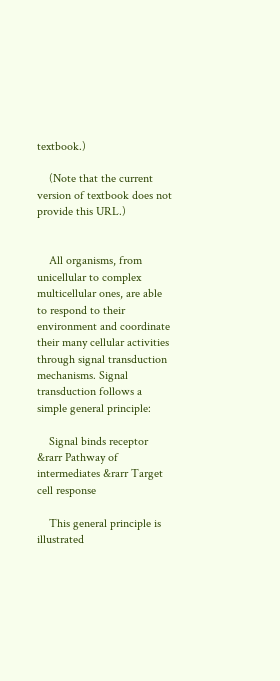textbook.)

    (Note that the current version of textbook does not provide this URL.)


    All organisms, from unicellular to complex multicellular ones, are able to respond to their environment and coordinate their many cellular activities through signal transduction mechanisms. Signal transduction follows a simple general principle:

    Signal binds receptor &rarr Pathway of intermediates &rarr Target cell response

    This general principle is illustrated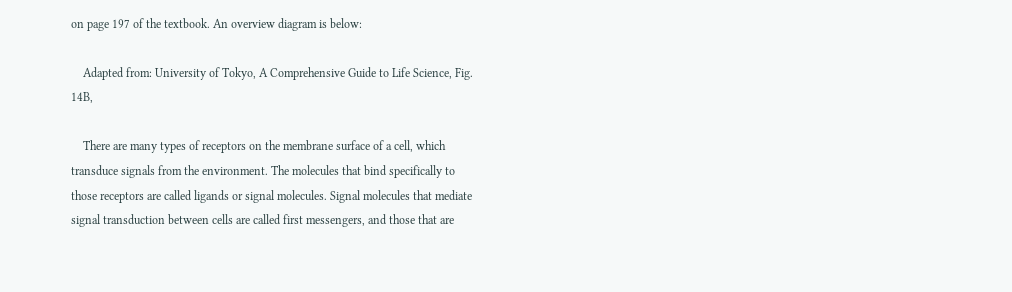on page 197 of the textbook. An overview diagram is below:

    Adapted from: University of Tokyo, A Comprehensive Guide to Life Science, Fig. 14B,

    There are many types of receptors on the membrane surface of a cell, which transduce signals from the environment. The molecules that bind specifically to those receptors are called ligands or signal molecules. Signal molecules that mediate signal transduction between cells are called first messengers, and those that are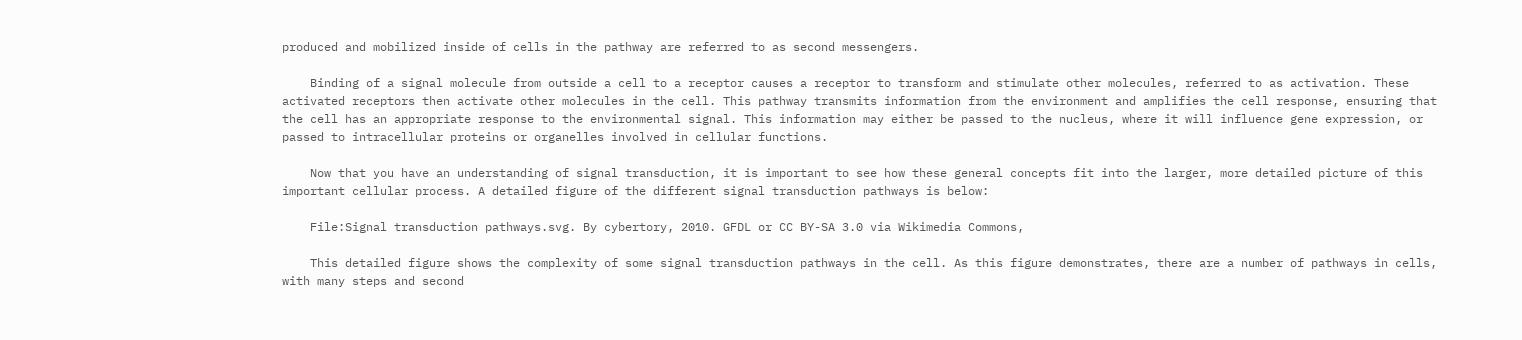produced and mobilized inside of cells in the pathway are referred to as second messengers.

    Binding of a signal molecule from outside a cell to a receptor causes a receptor to transform and stimulate other molecules, referred to as activation. These activated receptors then activate other molecules in the cell. This pathway transmits information from the environment and amplifies the cell response, ensuring that the cell has an appropriate response to the environmental signal. This information may either be passed to the nucleus, where it will influence gene expression, or passed to intracellular proteins or organelles involved in cellular functions.

    Now that you have an understanding of signal transduction, it is important to see how these general concepts fit into the larger, more detailed picture of this important cellular process. A detailed figure of the different signal transduction pathways is below:

    File:Signal transduction pathways.svg. By cybertory, 2010. GFDL or CC BY-SA 3.0 via Wikimedia Commons,

    This detailed figure shows the complexity of some signal transduction pathways in the cell. As this figure demonstrates, there are a number of pathways in cells, with many steps and second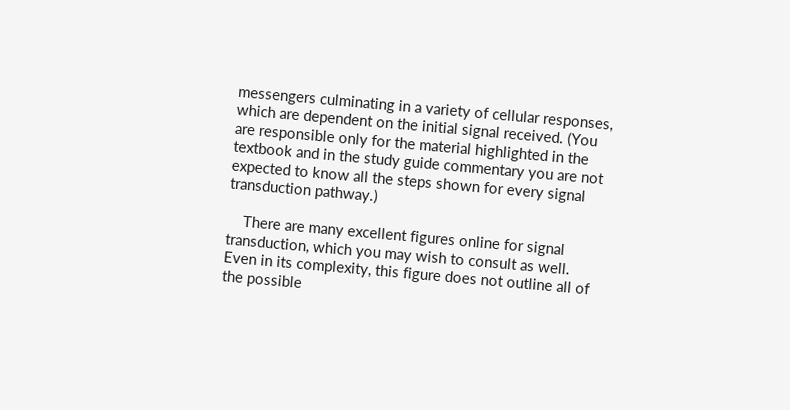messengers culminating in a variety of cellular responses, which are dependent on the initial signal received. (You are responsible only for the material highlighted in the textbook and in the study guide commentary you are not expected to know all the steps shown for every signal transduction pathway.)

    There are many excellent figures online for signal transduction, which you may wish to consult as well. Even in its complexity, this figure does not outline all of the possible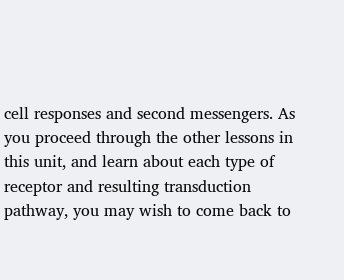cell responses and second messengers. As you proceed through the other lessons in this unit, and learn about each type of receptor and resulting transduction pathway, you may wish to come back to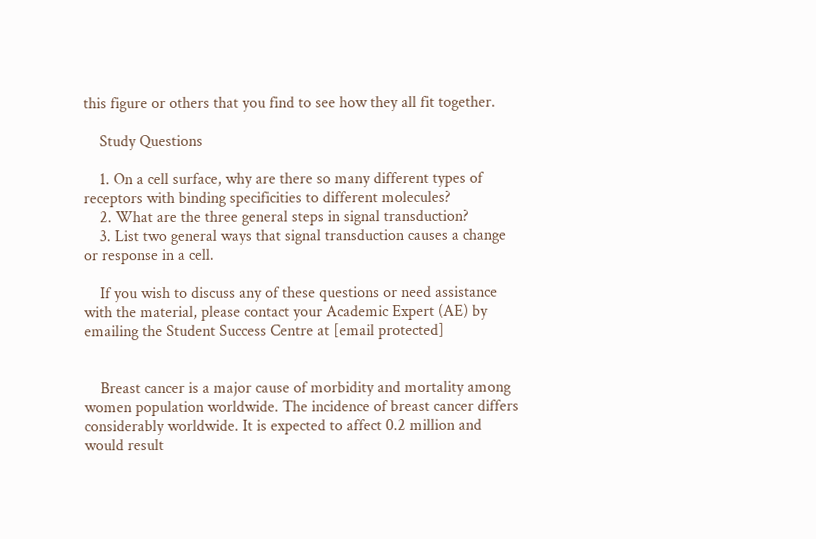this figure or others that you find to see how they all fit together.

    Study Questions

    1. On a cell surface, why are there so many different types of receptors with binding specificities to different molecules?
    2. What are the three general steps in signal transduction?
    3. List two general ways that signal transduction causes a change or response in a cell.

    If you wish to discuss any of these questions or need assistance with the material, please contact your Academic Expert (AE) by emailing the Student Success Centre at [email protected]


    Breast cancer is a major cause of morbidity and mortality among women population worldwide. The incidence of breast cancer differs considerably worldwide. It is expected to affect 0.2 million and would result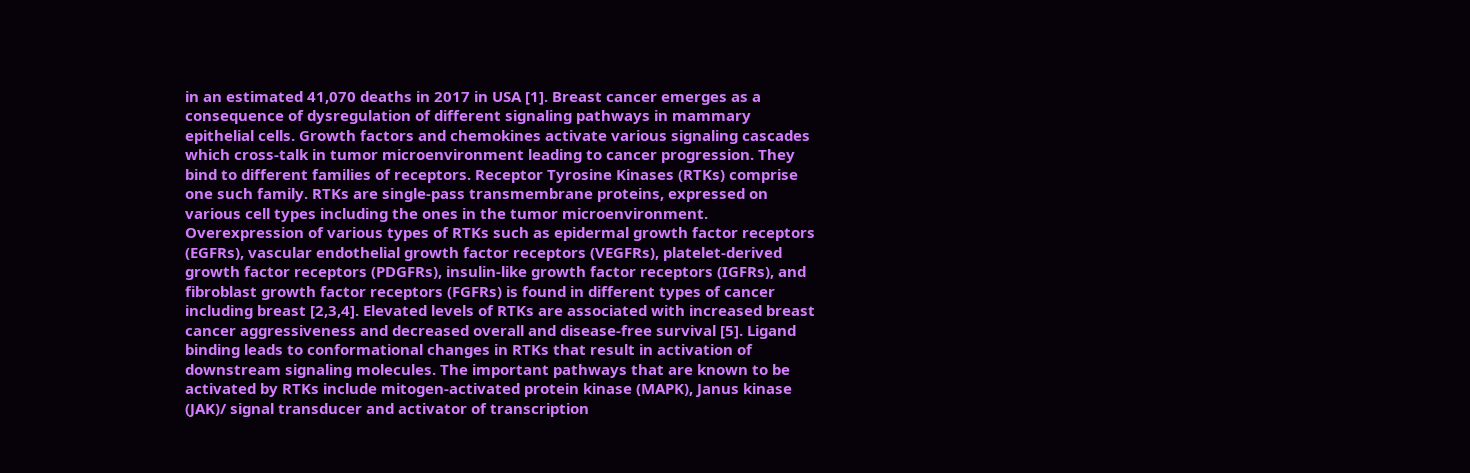in an estimated 41,070 deaths in 2017 in USA [1]. Breast cancer emerges as a consequence of dysregulation of different signaling pathways in mammary epithelial cells. Growth factors and chemokines activate various signaling cascades which cross-talk in tumor microenvironment leading to cancer progression. They bind to different families of receptors. Receptor Tyrosine Kinases (RTKs) comprise one such family. RTKs are single-pass transmembrane proteins, expressed on various cell types including the ones in the tumor microenvironment. Overexpression of various types of RTKs such as epidermal growth factor receptors (EGFRs), vascular endothelial growth factor receptors (VEGFRs), platelet-derived growth factor receptors (PDGFRs), insulin-like growth factor receptors (IGFRs), and fibroblast growth factor receptors (FGFRs) is found in different types of cancer including breast [2,3,4]. Elevated levels of RTKs are associated with increased breast cancer aggressiveness and decreased overall and disease-free survival [5]. Ligand binding leads to conformational changes in RTKs that result in activation of downstream signaling molecules. The important pathways that are known to be activated by RTKs include mitogen-activated protein kinase (MAPK), Janus kinase (JAK)/ signal transducer and activator of transcription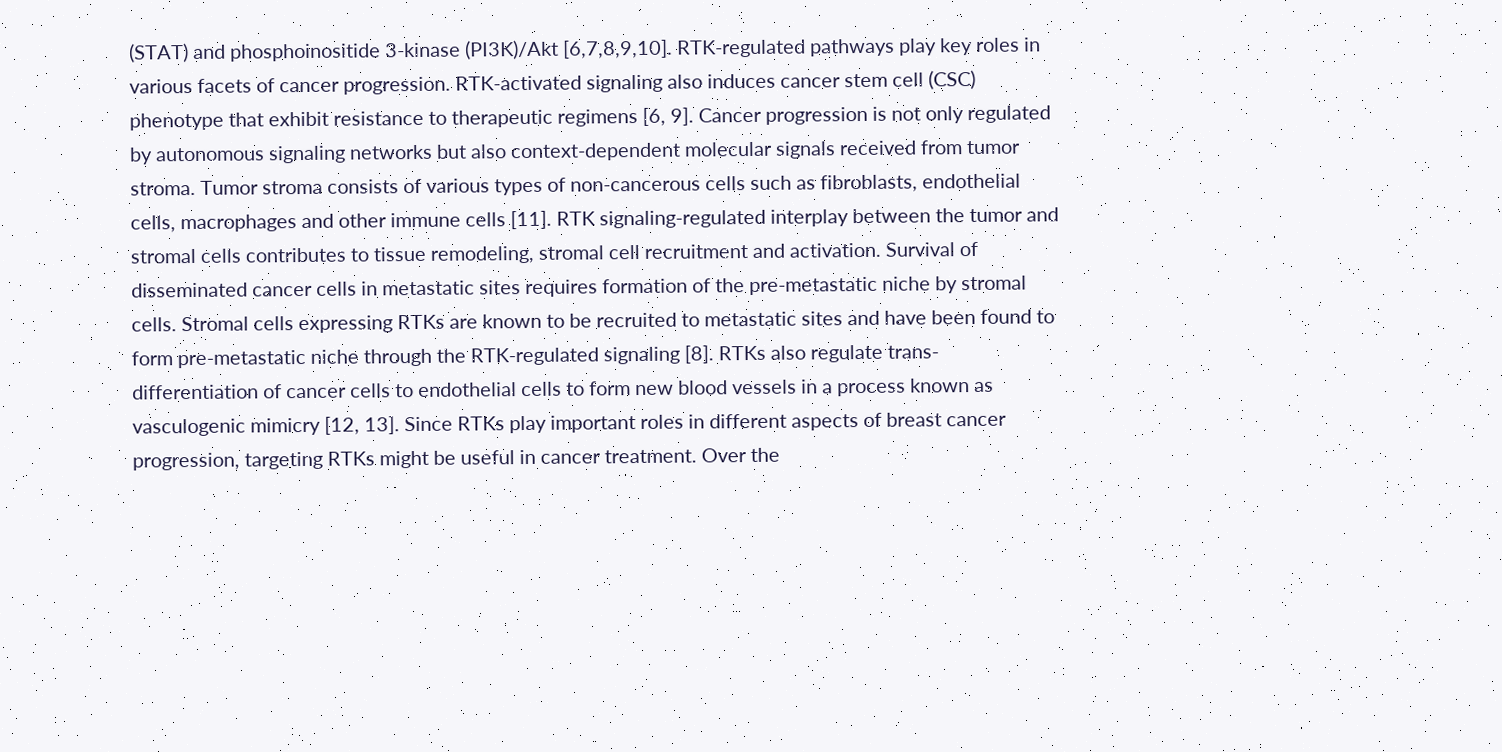(STAT) and phosphoinositide 3-kinase (PI3K)/Akt [6,7,8,9,10]. RTK-regulated pathways play key roles in various facets of cancer progression. RTK-activated signaling also induces cancer stem cell (CSC) phenotype that exhibit resistance to therapeutic regimens [6, 9]. Cancer progression is not only regulated by autonomous signaling networks but also context-dependent molecular signals received from tumor stroma. Tumor stroma consists of various types of non-cancerous cells such as fibroblasts, endothelial cells, macrophages and other immune cells [11]. RTK signaling-regulated interplay between the tumor and stromal cells contributes to tissue remodeling, stromal cell recruitment and activation. Survival of disseminated cancer cells in metastatic sites requires formation of the pre-metastatic niche by stromal cells. Stromal cells expressing RTKs are known to be recruited to metastatic sites and have been found to form pre-metastatic niche through the RTK-regulated signaling [8]. RTKs also regulate trans-differentiation of cancer cells to endothelial cells to form new blood vessels in a process known as vasculogenic mimicry [12, 13]. Since RTKs play important roles in different aspects of breast cancer progression, targeting RTKs might be useful in cancer treatment. Over the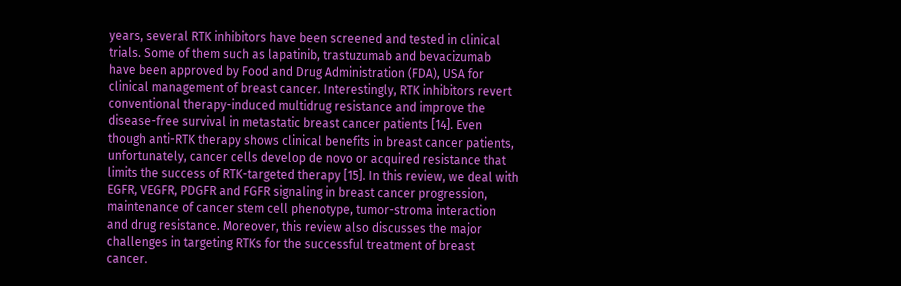years, several RTK inhibitors have been screened and tested in clinical trials. Some of them such as lapatinib, trastuzumab and bevacizumab have been approved by Food and Drug Administration (FDA), USA for clinical management of breast cancer. Interestingly, RTK inhibitors revert conventional therapy-induced multidrug resistance and improve the disease-free survival in metastatic breast cancer patients [14]. Even though anti-RTK therapy shows clinical benefits in breast cancer patients, unfortunately, cancer cells develop de novo or acquired resistance that limits the success of RTK-targeted therapy [15]. In this review, we deal with EGFR, VEGFR, PDGFR and FGFR signaling in breast cancer progression, maintenance of cancer stem cell phenotype, tumor-stroma interaction and drug resistance. Moreover, this review also discusses the major challenges in targeting RTKs for the successful treatment of breast cancer.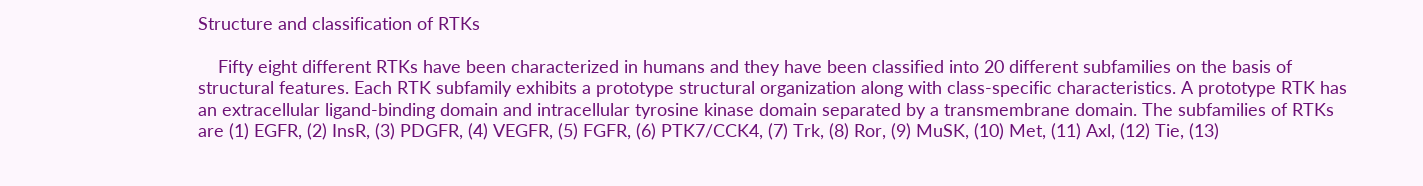Structure and classification of RTKs

    Fifty eight different RTKs have been characterized in humans and they have been classified into 20 different subfamilies on the basis of structural features. Each RTK subfamily exhibits a prototype structural organization along with class-specific characteristics. A prototype RTK has an extracellular ligand-binding domain and intracellular tyrosine kinase domain separated by a transmembrane domain. The subfamilies of RTKs are (1) EGFR, (2) InsR, (3) PDGFR, (4) VEGFR, (5) FGFR, (6) PTK7/CCK4, (7) Trk, (8) Ror, (9) MuSK, (10) Met, (11) Axl, (12) Tie, (13)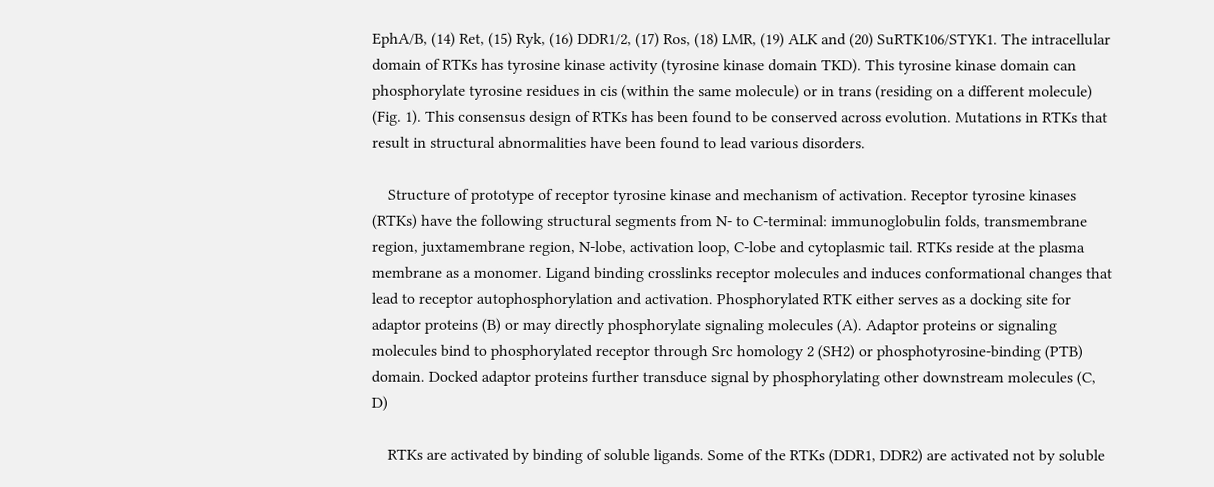EphA/B, (14) Ret, (15) Ryk, (16) DDR1/2, (17) Ros, (18) LMR, (19) ALK and (20) SuRTK106/STYK1. The intracellular domain of RTKs has tyrosine kinase activity (tyrosine kinase domain TKD). This tyrosine kinase domain can phosphorylate tyrosine residues in cis (within the same molecule) or in trans (residing on a different molecule) (Fig. 1). This consensus design of RTKs has been found to be conserved across evolution. Mutations in RTKs that result in structural abnormalities have been found to lead various disorders.

    Structure of prototype of receptor tyrosine kinase and mechanism of activation. Receptor tyrosine kinases (RTKs) have the following structural segments from N- to C-terminal: immunoglobulin folds, transmembrane region, juxtamembrane region, N-lobe, activation loop, C-lobe and cytoplasmic tail. RTKs reside at the plasma membrane as a monomer. Ligand binding crosslinks receptor molecules and induces conformational changes that lead to receptor autophosphorylation and activation. Phosphorylated RTK either serves as a docking site for adaptor proteins (B) or may directly phosphorylate signaling molecules (A). Adaptor proteins or signaling molecules bind to phosphorylated receptor through Src homology 2 (SH2) or phosphotyrosine-binding (PTB) domain. Docked adaptor proteins further transduce signal by phosphorylating other downstream molecules (C, D)

    RTKs are activated by binding of soluble ligands. Some of the RTKs (DDR1, DDR2) are activated not by soluble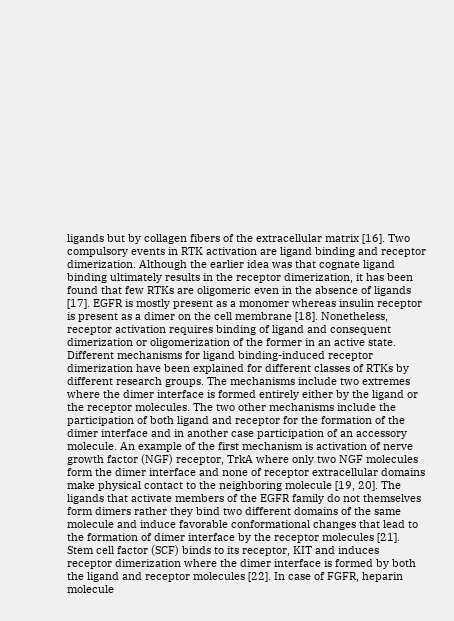ligands but by collagen fibers of the extracellular matrix [16]. Two compulsory events in RTK activation are ligand binding and receptor dimerization. Although the earlier idea was that cognate ligand binding ultimately results in the receptor dimerization, it has been found that few RTKs are oligomeric even in the absence of ligands [17]. EGFR is mostly present as a monomer whereas insulin receptor is present as a dimer on the cell membrane [18]. Nonetheless, receptor activation requires binding of ligand and consequent dimerization or oligomerization of the former in an active state. Different mechanisms for ligand binding-induced receptor dimerization have been explained for different classes of RTKs by different research groups. The mechanisms include two extremes where the dimer interface is formed entirely either by the ligand or the receptor molecules. The two other mechanisms include the participation of both ligand and receptor for the formation of the dimer interface and in another case participation of an accessory molecule. An example of the first mechanism is activation of nerve growth factor (NGF) receptor, TrkA where only two NGF molecules form the dimer interface and none of receptor extracellular domains make physical contact to the neighboring molecule [19, 20]. The ligands that activate members of the EGFR family do not themselves form dimers rather they bind two different domains of the same molecule and induce favorable conformational changes that lead to the formation of dimer interface by the receptor molecules [21]. Stem cell factor (SCF) binds to its receptor, KIT and induces receptor dimerization where the dimer interface is formed by both the ligand and receptor molecules [22]. In case of FGFR, heparin molecule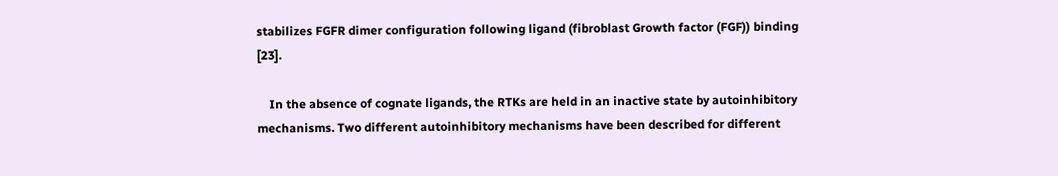stabilizes FGFR dimer configuration following ligand (fibroblast Growth factor (FGF)) binding [23].

    In the absence of cognate ligands, the RTKs are held in an inactive state by autoinhibitory mechanisms. Two different autoinhibitory mechanisms have been described for different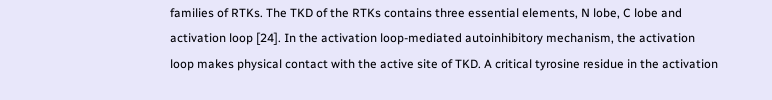families of RTKs. The TKD of the RTKs contains three essential elements, N lobe, C lobe and activation loop [24]. In the activation loop-mediated autoinhibitory mechanism, the activation loop makes physical contact with the active site of TKD. A critical tyrosine residue in the activation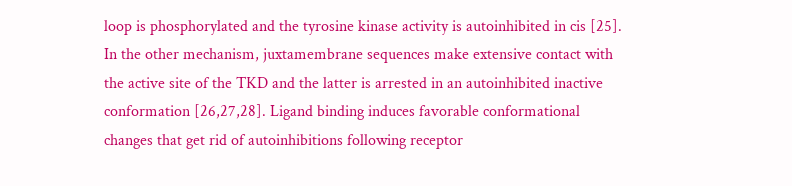loop is phosphorylated and the tyrosine kinase activity is autoinhibited in cis [25]. In the other mechanism, juxtamembrane sequences make extensive contact with the active site of the TKD and the latter is arrested in an autoinhibited inactive conformation [26,27,28]. Ligand binding induces favorable conformational changes that get rid of autoinhibitions following receptor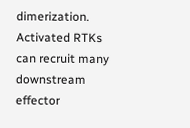dimerization. Activated RTKs can recruit many downstream effector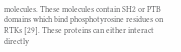molecules. These molecules contain SH2 or PTB domains which bind phosphotyrosine residues on RTKs [29]. These proteins can either interact directly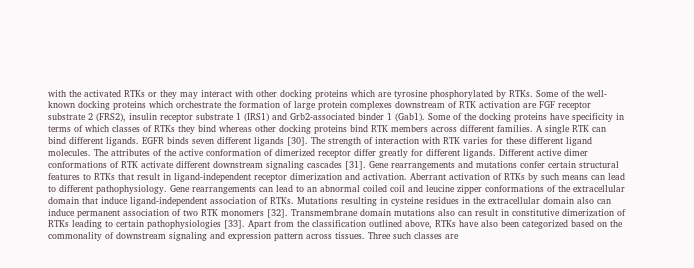with the activated RTKs or they may interact with other docking proteins which are tyrosine phosphorylated by RTKs. Some of the well-known docking proteins which orchestrate the formation of large protein complexes downstream of RTK activation are FGF receptor substrate 2 (FRS2), insulin receptor substrate 1 (IRS1) and Grb2-associated binder 1 (Gab1). Some of the docking proteins have specificity in terms of which classes of RTKs they bind whereas other docking proteins bind RTK members across different families. A single RTK can bind different ligands. EGFR binds seven different ligands [30]. The strength of interaction with RTK varies for these different ligand molecules. The attributes of the active conformation of dimerized receptor differ greatly for different ligands. Different active dimer conformations of RTK activate different downstream signaling cascades [31]. Gene rearrangements and mutations confer certain structural features to RTKs that result in ligand-independent receptor dimerization and activation. Aberrant activation of RTKs by such means can lead to different pathophysiology. Gene rearrangements can lead to an abnormal coiled coil and leucine zipper conformations of the extracellular domain that induce ligand-independent association of RTKs. Mutations resulting in cysteine residues in the extracellular domain also can induce permanent association of two RTK monomers [32]. Transmembrane domain mutations also can result in constitutive dimerization of RTKs leading to certain pathophysiologies [33]. Apart from the classification outlined above, RTKs have also been categorized based on the commonality of downstream signaling and expression pattern across tissues. Three such classes are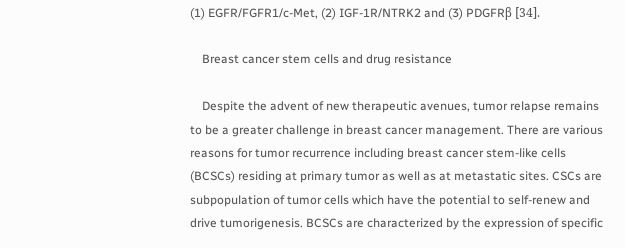(1) EGFR/FGFR1/c-Met, (2) IGF-1R/NTRK2 and (3) PDGFRβ [34].

    Breast cancer stem cells and drug resistance

    Despite the advent of new therapeutic avenues, tumor relapse remains to be a greater challenge in breast cancer management. There are various reasons for tumor recurrence including breast cancer stem-like cells (BCSCs) residing at primary tumor as well as at metastatic sites. CSCs are subpopulation of tumor cells which have the potential to self-renew and drive tumorigenesis. BCSCs are characterized by the expression of specific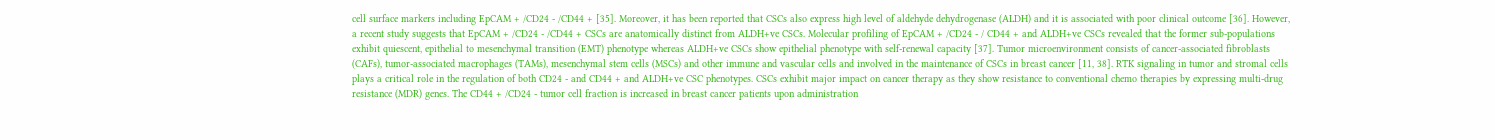cell surface markers including EpCAM + /CD24 - /CD44 + [35]. Moreover, it has been reported that CSCs also express high level of aldehyde dehydrogenase (ALDH) and it is associated with poor clinical outcome [36]. However, a recent study suggests that EpCAM + /CD24 - /CD44 + CSCs are anatomically distinct from ALDH+ve CSCs. Molecular profiling of EpCAM + /CD24 - / CD44 + and ALDH+ve CSCs revealed that the former sub-populations exhibit quiescent, epithelial to mesenchymal transition (EMT) phenotype whereas ALDH+ve CSCs show epithelial phenotype with self-renewal capacity [37]. Tumor microenvironment consists of cancer-associated fibroblasts (CAFs), tumor-associated macrophages (TAMs), mesenchymal stem cells (MSCs) and other immune and vascular cells and involved in the maintenance of CSCs in breast cancer [11, 38]. RTK signaling in tumor and stromal cells plays a critical role in the regulation of both CD24 - and CD44 + and ALDH+ve CSC phenotypes. CSCs exhibit major impact on cancer therapy as they show resistance to conventional chemo therapies by expressing multi-drug resistance (MDR) genes. The CD44 + /CD24 - tumor cell fraction is increased in breast cancer patients upon administration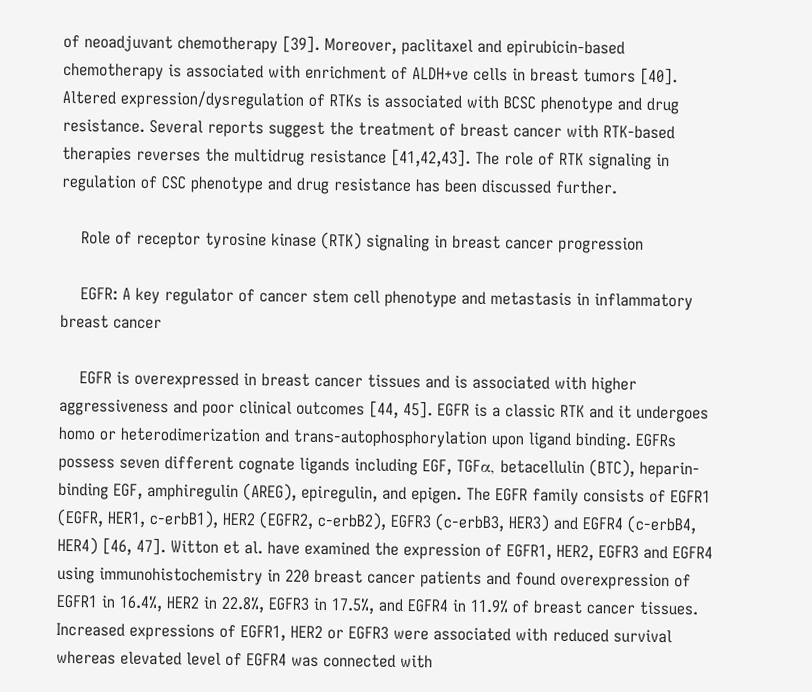of neoadjuvant chemotherapy [39]. Moreover, paclitaxel and epirubicin-based chemotherapy is associated with enrichment of ALDH+ve cells in breast tumors [40]. Altered expression/dysregulation of RTKs is associated with BCSC phenotype and drug resistance. Several reports suggest the treatment of breast cancer with RTK-based therapies reverses the multidrug resistance [41,42,43]. The role of RTK signaling in regulation of CSC phenotype and drug resistance has been discussed further.

    Role of receptor tyrosine kinase (RTK) signaling in breast cancer progression

    EGFR: A key regulator of cancer stem cell phenotype and metastasis in inflammatory breast cancer

    EGFR is overexpressed in breast cancer tissues and is associated with higher aggressiveness and poor clinical outcomes [44, 45]. EGFR is a classic RTK and it undergoes homo or heterodimerization and trans-autophosphorylation upon ligand binding. EGFRs possess seven different cognate ligands including EGF, TGFα, betacellulin (BTC), heparin-binding EGF, amphiregulin (AREG), epiregulin, and epigen. The EGFR family consists of EGFR1 (EGFR, HER1, c-erbB1), HER2 (EGFR2, c-erbB2), EGFR3 (c-erbB3, HER3) and EGFR4 (c-erbB4, HER4) [46, 47]. Witton et al. have examined the expression of EGFR1, HER2, EGFR3 and EGFR4 using immunohistochemistry in 220 breast cancer patients and found overexpression of EGFR1 in 16.4%, HER2 in 22.8%, EGFR3 in 17.5%, and EGFR4 in 11.9% of breast cancer tissues. Increased expressions of EGFR1, HER2 or EGFR3 were associated with reduced survival whereas elevated level of EGFR4 was connected with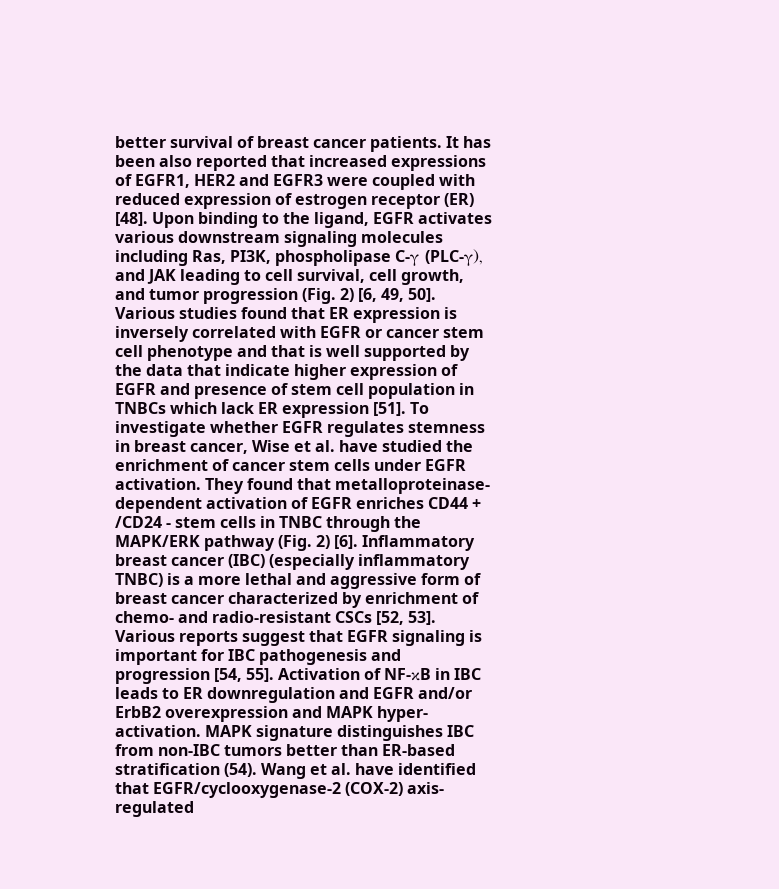better survival of breast cancer patients. It has been also reported that increased expressions of EGFR1, HER2 and EGFR3 were coupled with reduced expression of estrogen receptor (ER) [48]. Upon binding to the ligand, EGFR activates various downstream signaling molecules including Ras, PI3K, phospholipase C-γ (PLC-γ), and JAK leading to cell survival, cell growth, and tumor progression (Fig. 2) [6, 49, 50]. Various studies found that ER expression is inversely correlated with EGFR or cancer stem cell phenotype and that is well supported by the data that indicate higher expression of EGFR and presence of stem cell population in TNBCs which lack ER expression [51]. To investigate whether EGFR regulates stemness in breast cancer, Wise et al. have studied the enrichment of cancer stem cells under EGFR activation. They found that metalloproteinase-dependent activation of EGFR enriches CD44 + /CD24 - stem cells in TNBC through the MAPK/ERK pathway (Fig. 2) [6]. Inflammatory breast cancer (IBC) (especially inflammatory TNBC) is a more lethal and aggressive form of breast cancer characterized by enrichment of chemo- and radio-resistant CSCs [52, 53]. Various reports suggest that EGFR signaling is important for IBC pathogenesis and progression [54, 55]. Activation of NF-κB in IBC leads to ER downregulation and EGFR and/or ErbB2 overexpression and MAPK hyper-activation. MAPK signature distinguishes IBC from non-IBC tumors better than ER-based stratification (54). Wang et al. have identified that EGFR/cyclooxygenase-2 (COX-2) axis-regulated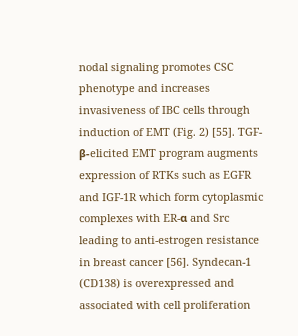nodal signaling promotes CSC phenotype and increases invasiveness of IBC cells through induction of EMT (Fig. 2) [55]. TGF-β-elicited EMT program augments expression of RTKs such as EGFR and IGF-1R which form cytoplasmic complexes with ER-α and Src leading to anti-estrogen resistance in breast cancer [56]. Syndecan-1 (CD138) is overexpressed and associated with cell proliferation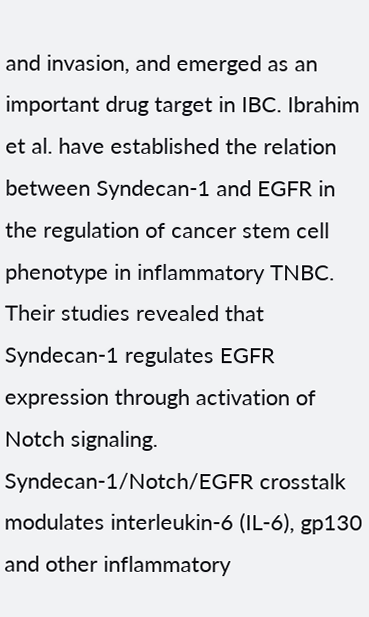and invasion, and emerged as an important drug target in IBC. Ibrahim et al. have established the relation between Syndecan-1 and EGFR in the regulation of cancer stem cell phenotype in inflammatory TNBC. Their studies revealed that Syndecan-1 regulates EGFR expression through activation of Notch signaling. Syndecan-1/Notch/EGFR crosstalk modulates interleukin-6 (IL-6), gp130 and other inflammatory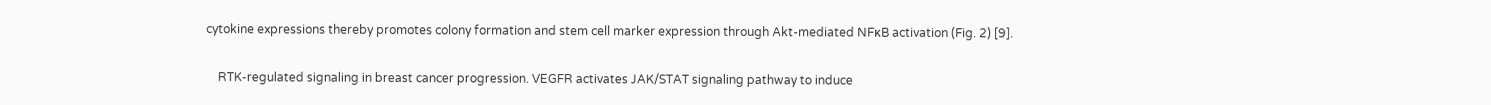cytokine expressions thereby promotes colony formation and stem cell marker expression through Akt-mediated NFκB activation (Fig. 2) [9].

    RTK-regulated signaling in breast cancer progression. VEGFR activates JAK/STAT signaling pathway to induce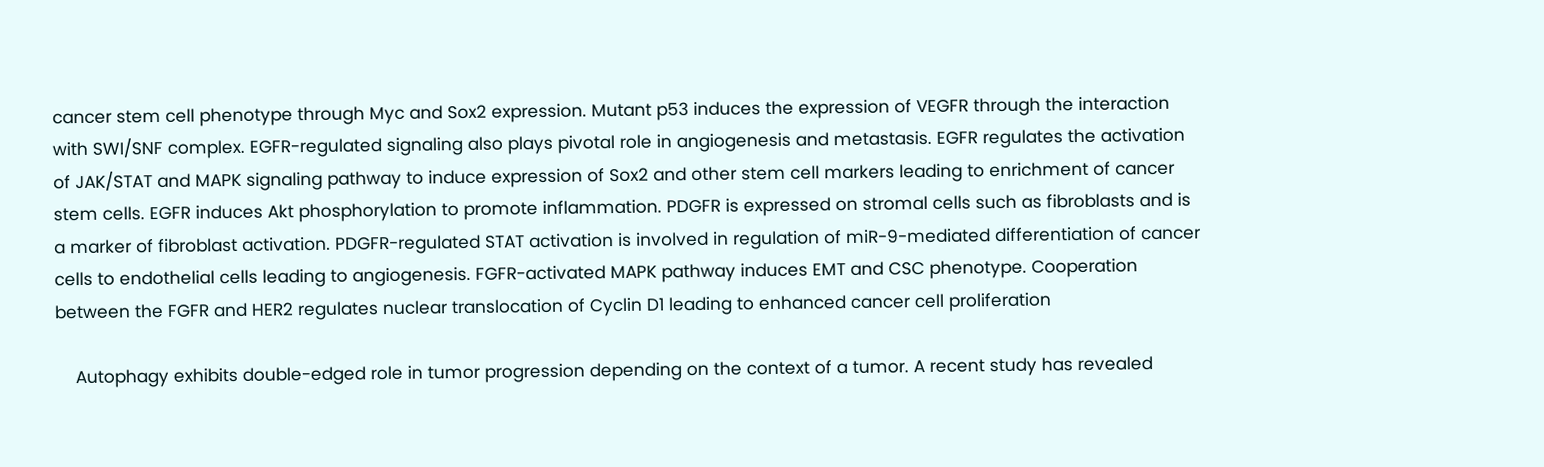cancer stem cell phenotype through Myc and Sox2 expression. Mutant p53 induces the expression of VEGFR through the interaction with SWI/SNF complex. EGFR-regulated signaling also plays pivotal role in angiogenesis and metastasis. EGFR regulates the activation of JAK/STAT and MAPK signaling pathway to induce expression of Sox2 and other stem cell markers leading to enrichment of cancer stem cells. EGFR induces Akt phosphorylation to promote inflammation. PDGFR is expressed on stromal cells such as fibroblasts and is a marker of fibroblast activation. PDGFR-regulated STAT activation is involved in regulation of miR-9-mediated differentiation of cancer cells to endothelial cells leading to angiogenesis. FGFR-activated MAPK pathway induces EMT and CSC phenotype. Cooperation between the FGFR and HER2 regulates nuclear translocation of Cyclin D1 leading to enhanced cancer cell proliferation

    Autophagy exhibits double-edged role in tumor progression depending on the context of a tumor. A recent study has revealed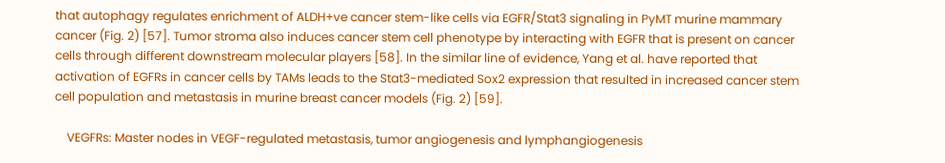that autophagy regulates enrichment of ALDH+ve cancer stem-like cells via EGFR/Stat3 signaling in PyMT murine mammary cancer (Fig. 2) [57]. Tumor stroma also induces cancer stem cell phenotype by interacting with EGFR that is present on cancer cells through different downstream molecular players [58]. In the similar line of evidence, Yang et al. have reported that activation of EGFRs in cancer cells by TAMs leads to the Stat3-mediated Sox2 expression that resulted in increased cancer stem cell population and metastasis in murine breast cancer models (Fig. 2) [59].

    VEGFRs: Master nodes in VEGF-regulated metastasis, tumor angiogenesis and lymphangiogenesis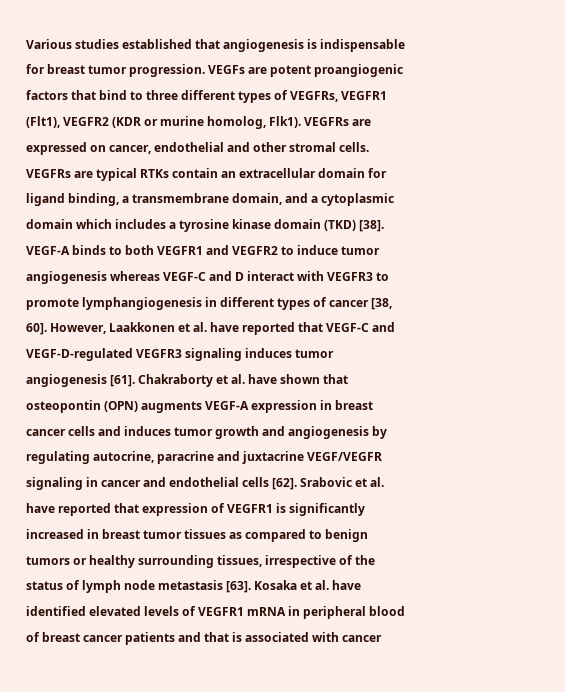Various studies established that angiogenesis is indispensable for breast tumor progression. VEGFs are potent proangiogenic factors that bind to three different types of VEGFRs, VEGFR1 (Flt1), VEGFR2 (KDR or murine homolog, Flk1). VEGFRs are expressed on cancer, endothelial and other stromal cells. VEGFRs are typical RTKs contain an extracellular domain for ligand binding, a transmembrane domain, and a cytoplasmic domain which includes a tyrosine kinase domain (TKD) [38]. VEGF-A binds to both VEGFR1 and VEGFR2 to induce tumor angiogenesis whereas VEGF-C and D interact with VEGFR3 to promote lymphangiogenesis in different types of cancer [38, 60]. However, Laakkonen et al. have reported that VEGF-C and VEGF-D-regulated VEGFR3 signaling induces tumor angiogenesis [61]. Chakraborty et al. have shown that osteopontin (OPN) augments VEGF-A expression in breast cancer cells and induces tumor growth and angiogenesis by regulating autocrine, paracrine and juxtacrine VEGF/VEGFR signaling in cancer and endothelial cells [62]. Srabovic et al. have reported that expression of VEGFR1 is significantly increased in breast tumor tissues as compared to benign tumors or healthy surrounding tissues, irrespective of the status of lymph node metastasis [63]. Kosaka et al. have identified elevated levels of VEGFR1 mRNA in peripheral blood of breast cancer patients and that is associated with cancer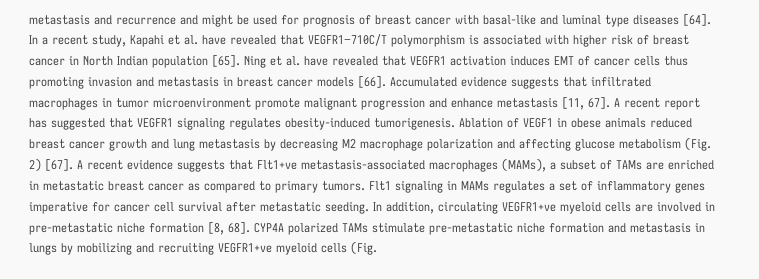metastasis and recurrence and might be used for prognosis of breast cancer with basal-like and luminal type diseases [64]. In a recent study, Kapahi et al. have revealed that VEGFR1−710C/T polymorphism is associated with higher risk of breast cancer in North Indian population [65]. Ning et al. have revealed that VEGFR1 activation induces EMT of cancer cells thus promoting invasion and metastasis in breast cancer models [66]. Accumulated evidence suggests that infiltrated macrophages in tumor microenvironment promote malignant progression and enhance metastasis [11, 67]. A recent report has suggested that VEGFR1 signaling regulates obesity-induced tumorigenesis. Ablation of VEGF1 in obese animals reduced breast cancer growth and lung metastasis by decreasing M2 macrophage polarization and affecting glucose metabolism (Fig. 2) [67]. A recent evidence suggests that Flt1+ve metastasis-associated macrophages (MAMs), a subset of TAMs are enriched in metastatic breast cancer as compared to primary tumors. Flt1 signaling in MAMs regulates a set of inflammatory genes imperative for cancer cell survival after metastatic seeding. In addition, circulating VEGFR1+ve myeloid cells are involved in pre-metastatic niche formation [8, 68]. CYP4A polarized TAMs stimulate pre-metastatic niche formation and metastasis in lungs by mobilizing and recruiting VEGFR1+ve myeloid cells (Fig.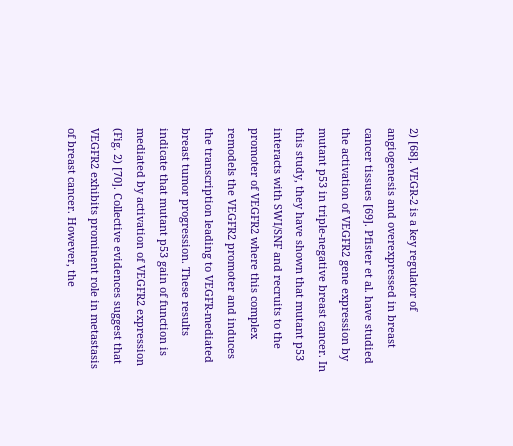2) [68]. VEGR-2 is a key regulator of angiogenesis and overexpressed in breast cancer tissues [69]. Pfister et al. have studied the activation of VEGFR2 gene expression by mutant p53 in triple-negative breast cancer. In this study, they have shown that mutant p53 interacts with SWI/SNF and recruits to the promoter of VEGFR2 where this complex remodels the VEGFR2 promoter and induces the transcription leading to VEGFR-mediated breast tumor progression. These results indicate that mutant p53 gain of function is mediated by activation of VEGFR2 expression (Fig. 2) [70]. Collective evidences suggest that VEGFR2 exhibits prominent role in metastasis of breast cancer. However, the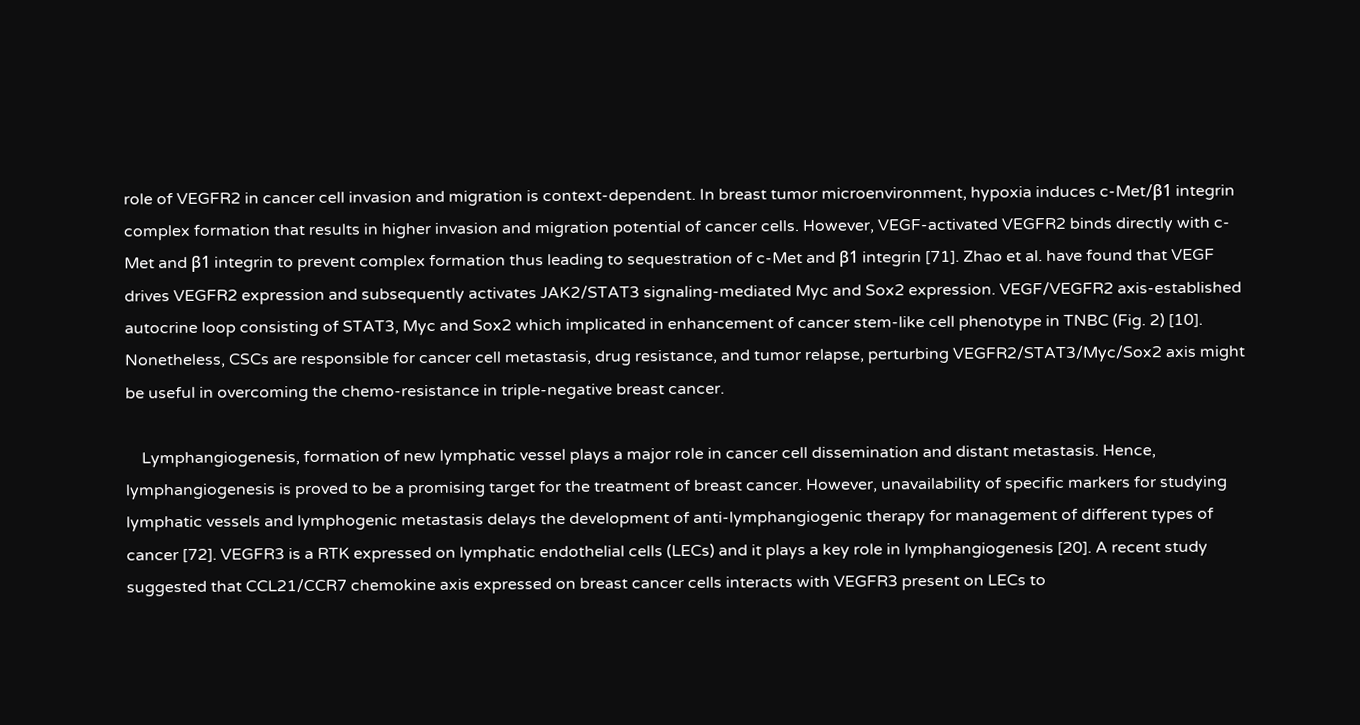role of VEGFR2 in cancer cell invasion and migration is context-dependent. In breast tumor microenvironment, hypoxia induces c-Met/β1 integrin complex formation that results in higher invasion and migration potential of cancer cells. However, VEGF-activated VEGFR2 binds directly with c-Met and β1 integrin to prevent complex formation thus leading to sequestration of c-Met and β1 integrin [71]. Zhao et al. have found that VEGF drives VEGFR2 expression and subsequently activates JAK2/STAT3 signaling-mediated Myc and Sox2 expression. VEGF/VEGFR2 axis-established autocrine loop consisting of STAT3, Myc and Sox2 which implicated in enhancement of cancer stem-like cell phenotype in TNBC (Fig. 2) [10]. Nonetheless, CSCs are responsible for cancer cell metastasis, drug resistance, and tumor relapse, perturbing VEGFR2/STAT3/Myc/Sox2 axis might be useful in overcoming the chemo-resistance in triple-negative breast cancer.

    Lymphangiogenesis, formation of new lymphatic vessel plays a major role in cancer cell dissemination and distant metastasis. Hence, lymphangiogenesis is proved to be a promising target for the treatment of breast cancer. However, unavailability of specific markers for studying lymphatic vessels and lymphogenic metastasis delays the development of anti-lymphangiogenic therapy for management of different types of cancer [72]. VEGFR3 is a RTK expressed on lymphatic endothelial cells (LECs) and it plays a key role in lymphangiogenesis [20]. A recent study suggested that CCL21/CCR7 chemokine axis expressed on breast cancer cells interacts with VEGFR3 present on LECs to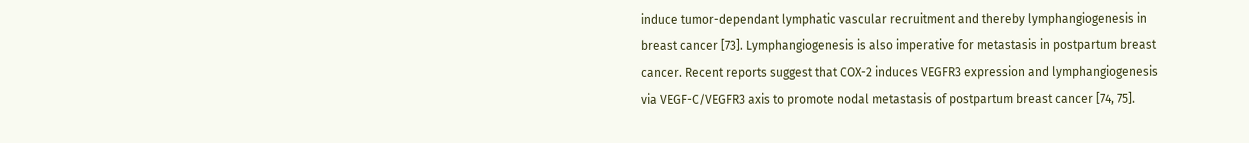induce tumor-dependant lymphatic vascular recruitment and thereby lymphangiogenesis in breast cancer [73]. Lymphangiogenesis is also imperative for metastasis in postpartum breast cancer. Recent reports suggest that COX-2 induces VEGFR3 expression and lymphangiogenesis via VEGF-C/VEGFR3 axis to promote nodal metastasis of postpartum breast cancer [74, 75].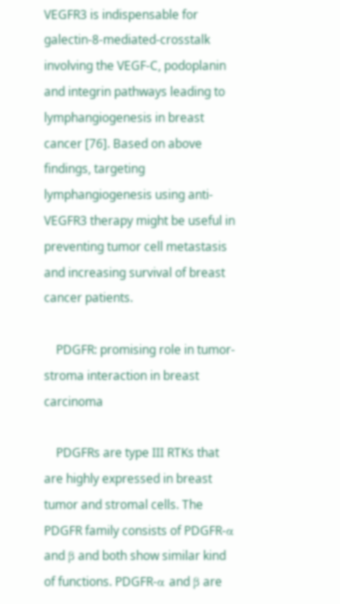VEGFR3 is indispensable for galectin-8-mediated-crosstalk involving the VEGF-C, podoplanin and integrin pathways leading to lymphangiogenesis in breast cancer [76]. Based on above findings, targeting lymphangiogenesis using anti-VEGFR3 therapy might be useful in preventing tumor cell metastasis and increasing survival of breast cancer patients.

    PDGFR: promising role in tumor-stroma interaction in breast carcinoma

    PDGFRs are type III RTKs that are highly expressed in breast tumor and stromal cells. The PDGFR family consists of PDGFR-α and β and both show similar kind of functions. PDGFR-α and β are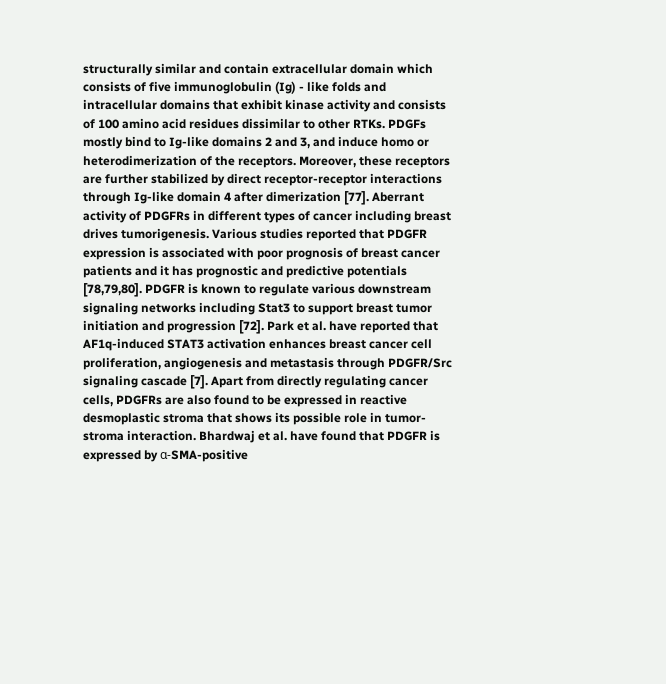structurally similar and contain extracellular domain which consists of five immunoglobulin (Ig) - like folds and intracellular domains that exhibit kinase activity and consists of 100 amino acid residues dissimilar to other RTKs. PDGFs mostly bind to Ig-like domains 2 and 3, and induce homo or heterodimerization of the receptors. Moreover, these receptors are further stabilized by direct receptor-receptor interactions through Ig-like domain 4 after dimerization [77]. Aberrant activity of PDGFRs in different types of cancer including breast drives tumorigenesis. Various studies reported that PDGFR expression is associated with poor prognosis of breast cancer patients and it has prognostic and predictive potentials [78,79,80]. PDGFR is known to regulate various downstream signaling networks including Stat3 to support breast tumor initiation and progression [72]. Park et al. have reported that AF1q-induced STAT3 activation enhances breast cancer cell proliferation, angiogenesis and metastasis through PDGFR/Src signaling cascade [7]. Apart from directly regulating cancer cells, PDGFRs are also found to be expressed in reactive desmoplastic stroma that shows its possible role in tumor-stroma interaction. Bhardwaj et al. have found that PDGFR is expressed by α-SMA-positive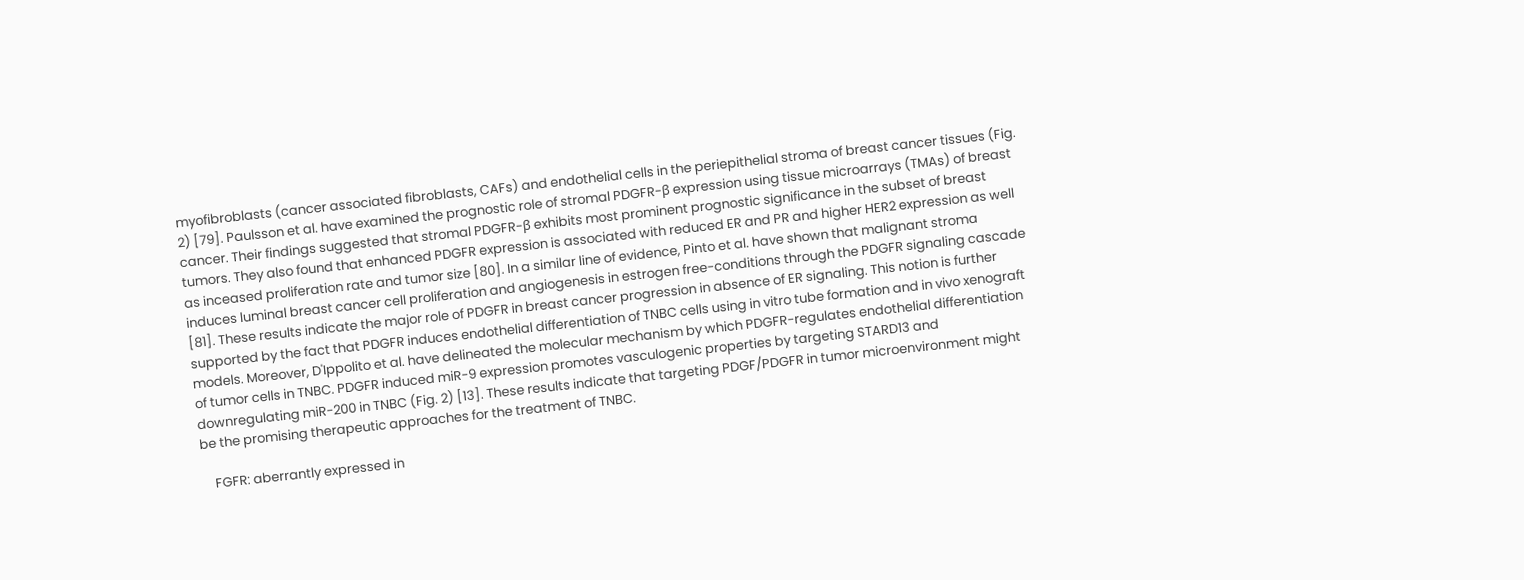myofibroblasts (cancer associated fibroblasts, CAFs) and endothelial cells in the periepithelial stroma of breast cancer tissues (Fig. 2) [79]. Paulsson et al. have examined the prognostic role of stromal PDGFR-β expression using tissue microarrays (TMAs) of breast cancer. Their findings suggested that stromal PDGFR-β exhibits most prominent prognostic significance in the subset of breast tumors. They also found that enhanced PDGFR expression is associated with reduced ER and PR and higher HER2 expression as well as inceased proliferation rate and tumor size [80]. In a similar line of evidence, Pinto et al. have shown that malignant stroma induces luminal breast cancer cell proliferation and angiogenesis in estrogen free-conditions through the PDGFR signaling cascade [81]. These results indicate the major role of PDGFR in breast cancer progression in absence of ER signaling. This notion is further supported by the fact that PDGFR induces endothelial differentiation of TNBC cells using in vitro tube formation and in vivo xenograft models. Moreover, D'Ippolito et al. have delineated the molecular mechanism by which PDGFR-regulates endothelial differentiation of tumor cells in TNBC. PDGFR induced miR-9 expression promotes vasculogenic properties by targeting STARD13 and downregulating miR-200 in TNBC (Fig. 2) [13]. These results indicate that targeting PDGF/PDGFR in tumor microenvironment might be the promising therapeutic approaches for the treatment of TNBC.

    FGFR: aberrantly expressed in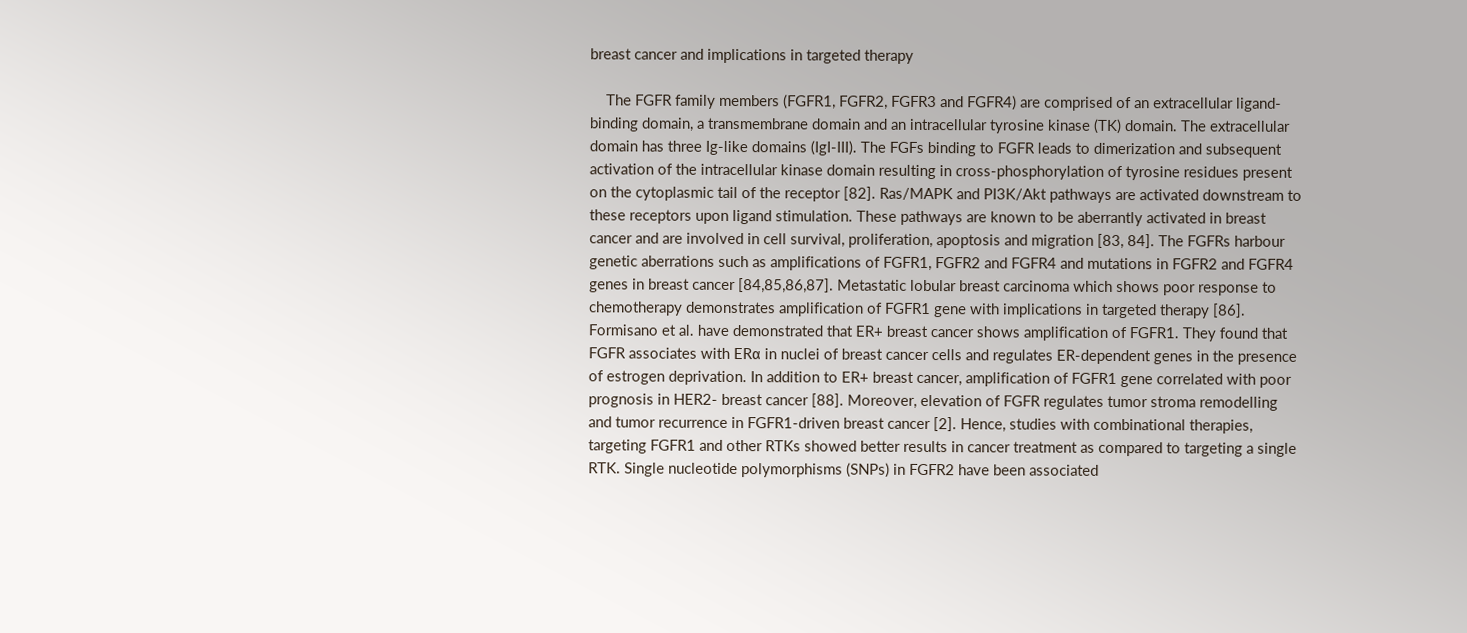breast cancer and implications in targeted therapy

    The FGFR family members (FGFR1, FGFR2, FGFR3 and FGFR4) are comprised of an extracellular ligand-binding domain, a transmembrane domain and an intracellular tyrosine kinase (TK) domain. The extracellular domain has three Ig-like domains (IgI-III). The FGFs binding to FGFR leads to dimerization and subsequent activation of the intracellular kinase domain resulting in cross-phosphorylation of tyrosine residues present on the cytoplasmic tail of the receptor [82]. Ras/MAPK and PI3K/Akt pathways are activated downstream to these receptors upon ligand stimulation. These pathways are known to be aberrantly activated in breast cancer and are involved in cell survival, proliferation, apoptosis and migration [83, 84]. The FGFRs harbour genetic aberrations such as amplifications of FGFR1, FGFR2 and FGFR4 and mutations in FGFR2 and FGFR4 genes in breast cancer [84,85,86,87]. Metastatic lobular breast carcinoma which shows poor response to chemotherapy demonstrates amplification of FGFR1 gene with implications in targeted therapy [86]. Formisano et al. have demonstrated that ER+ breast cancer shows amplification of FGFR1. They found that FGFR associates with ERα in nuclei of breast cancer cells and regulates ER-dependent genes in the presence of estrogen deprivation. In addition to ER+ breast cancer, amplification of FGFR1 gene correlated with poor prognosis in HER2- breast cancer [88]. Moreover, elevation of FGFR regulates tumor stroma remodelling and tumor recurrence in FGFR1-driven breast cancer [2]. Hence, studies with combinational therapies, targeting FGFR1 and other RTKs showed better results in cancer treatment as compared to targeting a single RTK. Single nucleotide polymorphisms (SNPs) in FGFR2 have been associated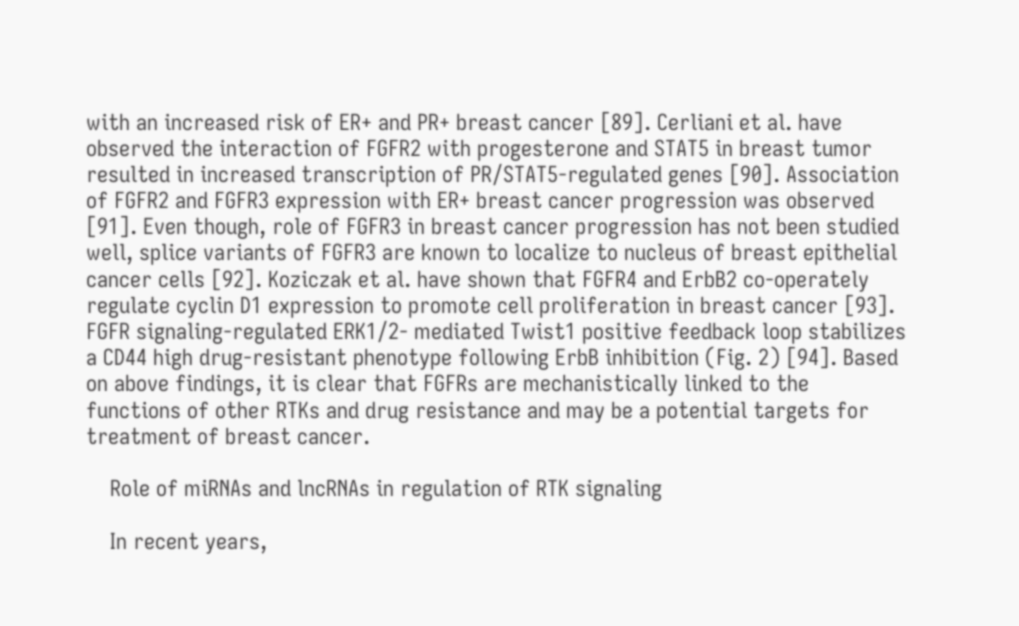with an increased risk of ER+ and PR+ breast cancer [89]. Cerliani et al. have observed the interaction of FGFR2 with progesterone and STAT5 in breast tumor resulted in increased transcription of PR/STAT5-regulated genes [90]. Association of FGFR2 and FGFR3 expression with ER+ breast cancer progression was observed [91]. Even though, role of FGFR3 in breast cancer progression has not been studied well, splice variants of FGFR3 are known to localize to nucleus of breast epithelial cancer cells [92]. Koziczak et al. have shown that FGFR4 and ErbB2 co-operately regulate cyclin D1 expression to promote cell proliferation in breast cancer [93]. FGFR signaling-regulated ERK1/2- mediated Twist1 positive feedback loop stabilizes a CD44 high drug-resistant phenotype following ErbB inhibition (Fig. 2) [94]. Based on above findings, it is clear that FGFRs are mechanistically linked to the functions of other RTKs and drug resistance and may be a potential targets for treatment of breast cancer.

    Role of miRNAs and lncRNAs in regulation of RTK signaling

    In recent years,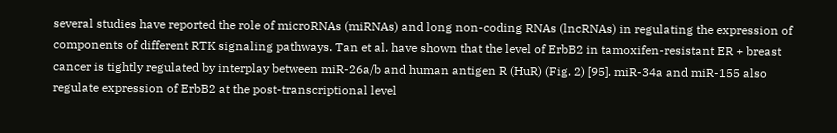several studies have reported the role of microRNAs (miRNAs) and long non-coding RNAs (lncRNAs) in regulating the expression of components of different RTK signaling pathways. Tan et al. have shown that the level of ErbB2 in tamoxifen-resistant ER + breast cancer is tightly regulated by interplay between miR-26a/b and human antigen R (HuR) (Fig. 2) [95]. miR-34a and miR-155 also regulate expression of ErbB2 at the post-transcriptional level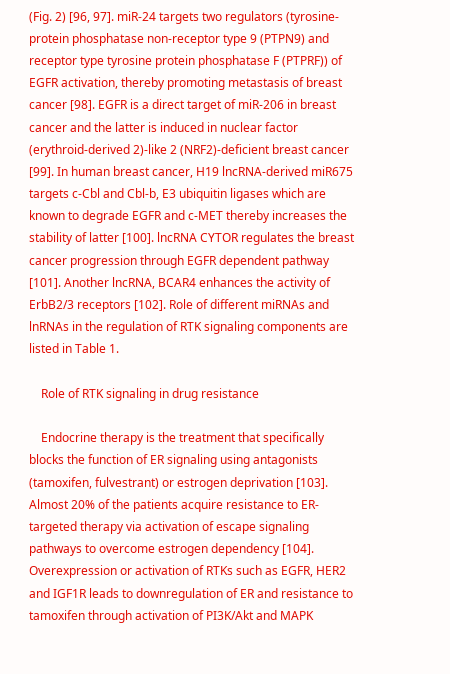(Fig. 2) [96, 97]. miR-24 targets two regulators (tyrosine-protein phosphatase non-receptor type 9 (PTPN9) and receptor type tyrosine protein phosphatase F (PTPRF)) of EGFR activation, thereby promoting metastasis of breast cancer [98]. EGFR is a direct target of miR-206 in breast cancer and the latter is induced in nuclear factor (erythroid-derived 2)-like 2 (NRF2)-deficient breast cancer [99]. In human breast cancer, H19 lncRNA-derived miR675 targets c-Cbl and Cbl-b, E3 ubiquitin ligases which are known to degrade EGFR and c-MET thereby increases the stability of latter [100]. lncRNA CYTOR regulates the breast cancer progression through EGFR dependent pathway [101]. Another lncRNA, BCAR4 enhances the activity of ErbB2/3 receptors [102]. Role of different miRNAs and lnRNAs in the regulation of RTK signaling components are listed in Table 1.

    Role of RTK signaling in drug resistance

    Endocrine therapy is the treatment that specifically blocks the function of ER signaling using antagonists (tamoxifen, fulvestrant) or estrogen deprivation [103]. Almost 20% of the patients acquire resistance to ER-targeted therapy via activation of escape signaling pathways to overcome estrogen dependency [104]. Overexpression or activation of RTKs such as EGFR, HER2 and IGF1R leads to downregulation of ER and resistance to tamoxifen through activation of PI3K/Akt and MAPK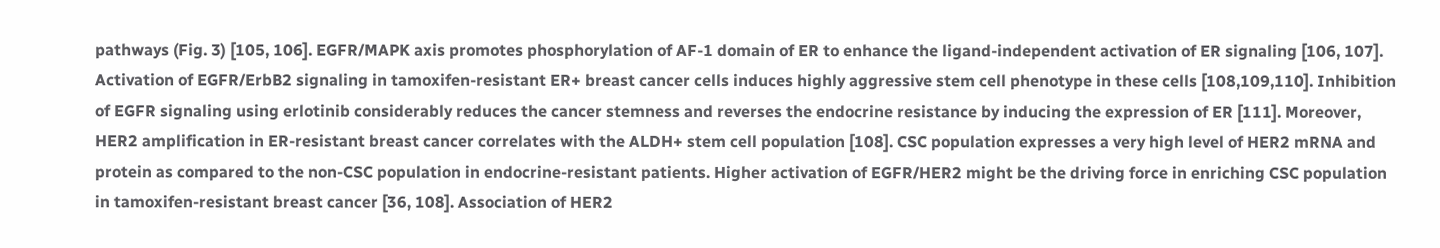pathways (Fig. 3) [105, 106]. EGFR/MAPK axis promotes phosphorylation of AF-1 domain of ER to enhance the ligand-independent activation of ER signaling [106, 107]. Activation of EGFR/ErbB2 signaling in tamoxifen-resistant ER+ breast cancer cells induces highly aggressive stem cell phenotype in these cells [108,109,110]. Inhibition of EGFR signaling using erlotinib considerably reduces the cancer stemness and reverses the endocrine resistance by inducing the expression of ER [111]. Moreover, HER2 amplification in ER-resistant breast cancer correlates with the ALDH+ stem cell population [108]. CSC population expresses a very high level of HER2 mRNA and protein as compared to the non-CSC population in endocrine-resistant patients. Higher activation of EGFR/HER2 might be the driving force in enriching CSC population in tamoxifen-resistant breast cancer [36, 108]. Association of HER2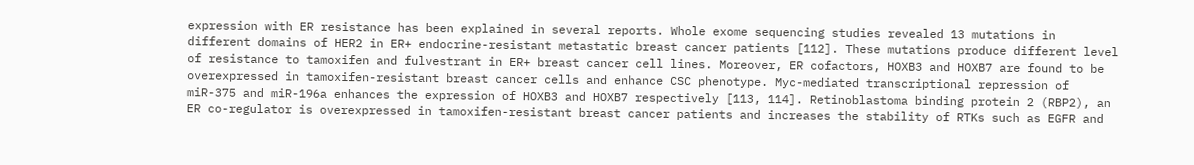expression with ER resistance has been explained in several reports. Whole exome sequencing studies revealed 13 mutations in different domains of HER2 in ER+ endocrine-resistant metastatic breast cancer patients [112]. These mutations produce different level of resistance to tamoxifen and fulvestrant in ER+ breast cancer cell lines. Moreover, ER cofactors, HOXB3 and HOXB7 are found to be overexpressed in tamoxifen-resistant breast cancer cells and enhance CSC phenotype. Myc-mediated transcriptional repression of miR-375 and miR-196a enhances the expression of HOXB3 and HOXB7 respectively [113, 114]. Retinoblastoma binding protein 2 (RBP2), an ER co-regulator is overexpressed in tamoxifen-resistant breast cancer patients and increases the stability of RTKs such as EGFR and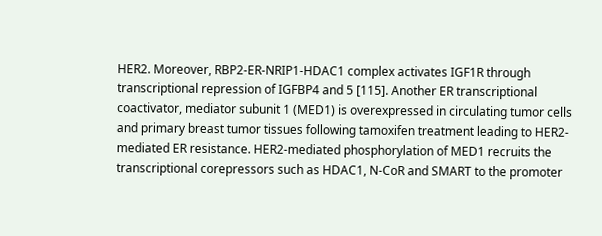HER2. Moreover, RBP2-ER-NRIP1-HDAC1 complex activates IGF1R through transcriptional repression of IGFBP4 and 5 [115]. Another ER transcriptional coactivator, mediator subunit 1 (MED1) is overexpressed in circulating tumor cells and primary breast tumor tissues following tamoxifen treatment leading to HER2-mediated ER resistance. HER2-mediated phosphorylation of MED1 recruits the transcriptional corepressors such as HDAC1, N-CoR and SMART to the promoter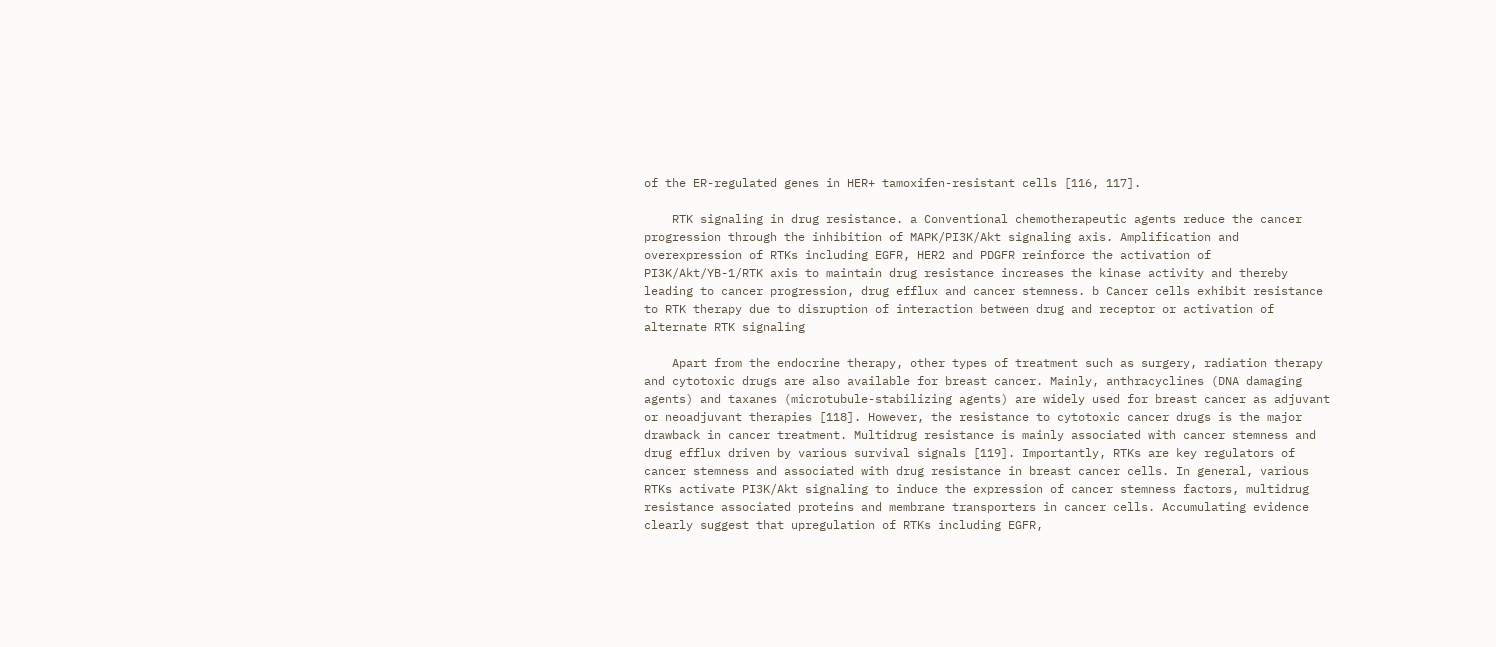of the ER-regulated genes in HER+ tamoxifen-resistant cells [116, 117].

    RTK signaling in drug resistance. a Conventional chemotherapeutic agents reduce the cancer progression through the inhibition of MAPK/PI3K/Akt signaling axis. Amplification and overexpression of RTKs including EGFR, HER2 and PDGFR reinforce the activation of PI3K/Akt/YB-1/RTK axis to maintain drug resistance increases the kinase activity and thereby leading to cancer progression, drug efflux and cancer stemness. b Cancer cells exhibit resistance to RTK therapy due to disruption of interaction between drug and receptor or activation of alternate RTK signaling

    Apart from the endocrine therapy, other types of treatment such as surgery, radiation therapy and cytotoxic drugs are also available for breast cancer. Mainly, anthracyclines (DNA damaging agents) and taxanes (microtubule-stabilizing agents) are widely used for breast cancer as adjuvant or neoadjuvant therapies [118]. However, the resistance to cytotoxic cancer drugs is the major drawback in cancer treatment. Multidrug resistance is mainly associated with cancer stemness and drug efflux driven by various survival signals [119]. Importantly, RTKs are key regulators of cancer stemness and associated with drug resistance in breast cancer cells. In general, various RTKs activate PI3K/Akt signaling to induce the expression of cancer stemness factors, multidrug resistance associated proteins and membrane transporters in cancer cells. Accumulating evidence clearly suggest that upregulation of RTKs including EGFR,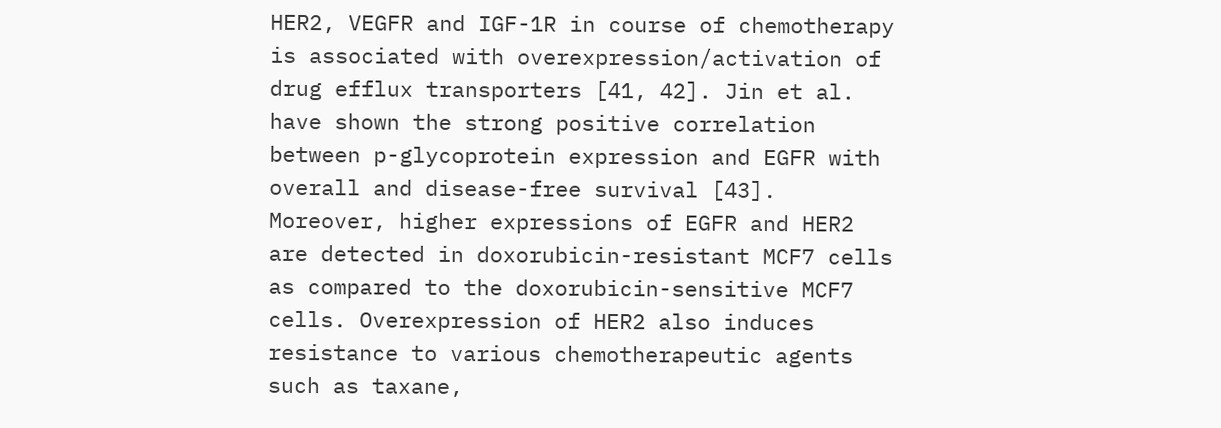HER2, VEGFR and IGF-1R in course of chemotherapy is associated with overexpression/activation of drug efflux transporters [41, 42]. Jin et al. have shown the strong positive correlation between p-glycoprotein expression and EGFR with overall and disease-free survival [43]. Moreover, higher expressions of EGFR and HER2 are detected in doxorubicin-resistant MCF7 cells as compared to the doxorubicin-sensitive MCF7 cells. Overexpression of HER2 also induces resistance to various chemotherapeutic agents such as taxane,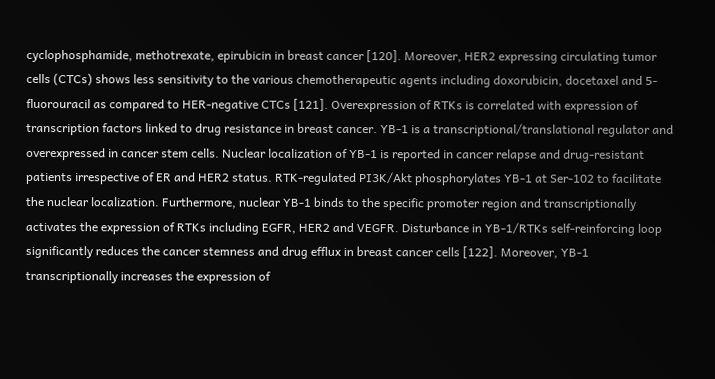cyclophosphamide, methotrexate, epirubicin in breast cancer [120]. Moreover, HER2 expressing circulating tumor cells (CTCs) shows less sensitivity to the various chemotherapeutic agents including doxorubicin, docetaxel and 5-fluorouracil as compared to HER-negative CTCs [121]. Overexpression of RTKs is correlated with expression of transcription factors linked to drug resistance in breast cancer. YB-1 is a transcriptional/translational regulator and overexpressed in cancer stem cells. Nuclear localization of YB-1 is reported in cancer relapse and drug-resistant patients irrespective of ER and HER2 status. RTK-regulated PI3K/Akt phosphorylates YB-1 at Ser-102 to facilitate the nuclear localization. Furthermore, nuclear YB-1 binds to the specific promoter region and transcriptionally activates the expression of RTKs including EGFR, HER2 and VEGFR. Disturbance in YB-1/RTKs self-reinforcing loop significantly reduces the cancer stemness and drug efflux in breast cancer cells [122]. Moreover, YB-1 transcriptionally increases the expression of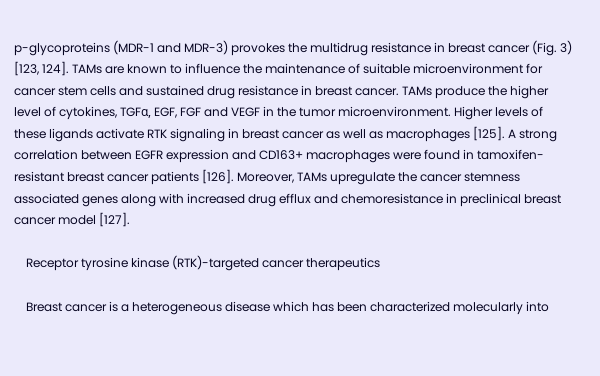p-glycoproteins (MDR-1 and MDR-3) provokes the multidrug resistance in breast cancer (Fig. 3) [123, 124]. TAMs are known to influence the maintenance of suitable microenvironment for cancer stem cells and sustained drug resistance in breast cancer. TAMs produce the higher level of cytokines, TGFα, EGF, FGF and VEGF in the tumor microenvironment. Higher levels of these ligands activate RTK signaling in breast cancer as well as macrophages [125]. A strong correlation between EGFR expression and CD163+ macrophages were found in tamoxifen-resistant breast cancer patients [126]. Moreover, TAMs upregulate the cancer stemness associated genes along with increased drug efflux and chemoresistance in preclinical breast cancer model [127].

    Receptor tyrosine kinase (RTK)-targeted cancer therapeutics

    Breast cancer is a heterogeneous disease which has been characterized molecularly into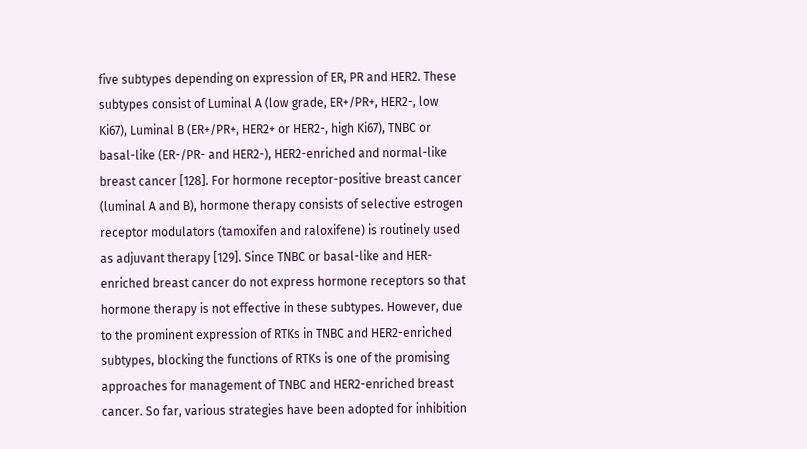five subtypes depending on expression of ER, PR and HER2. These subtypes consist of Luminal A (low grade, ER+/PR+, HER2-, low Ki67), Luminal B (ER+/PR+, HER2+ or HER2-, high Ki67), TNBC or basal-like (ER-/PR- and HER2-), HER2-enriched and normal-like breast cancer [128]. For hormone receptor-positive breast cancer (luminal A and B), hormone therapy consists of selective estrogen receptor modulators (tamoxifen and raloxifene) is routinely used as adjuvant therapy [129]. Since TNBC or basal-like and HER-enriched breast cancer do not express hormone receptors so that hormone therapy is not effective in these subtypes. However, due to the prominent expression of RTKs in TNBC and HER2-enriched subtypes, blocking the functions of RTKs is one of the promising approaches for management of TNBC and HER2-enriched breast cancer. So far, various strategies have been adopted for inhibition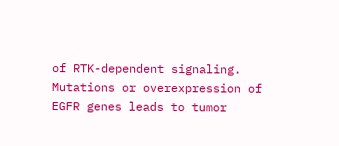of RTK-dependent signaling. Mutations or overexpression of EGFR genes leads to tumor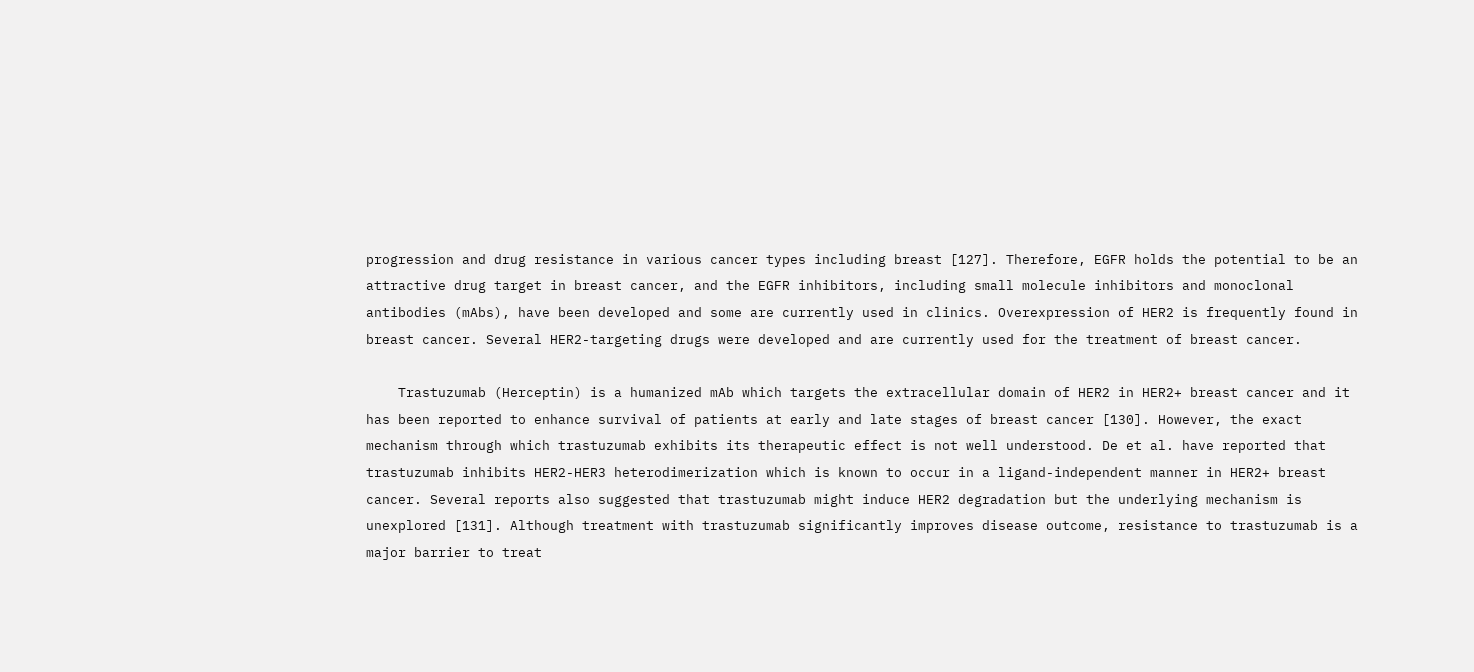progression and drug resistance in various cancer types including breast [127]. Therefore, EGFR holds the potential to be an attractive drug target in breast cancer, and the EGFR inhibitors, including small molecule inhibitors and monoclonal antibodies (mAbs), have been developed and some are currently used in clinics. Overexpression of HER2 is frequently found in breast cancer. Several HER2-targeting drugs were developed and are currently used for the treatment of breast cancer.

    Trastuzumab (Herceptin) is a humanized mAb which targets the extracellular domain of HER2 in HER2+ breast cancer and it has been reported to enhance survival of patients at early and late stages of breast cancer [130]. However, the exact mechanism through which trastuzumab exhibits its therapeutic effect is not well understood. De et al. have reported that trastuzumab inhibits HER2-HER3 heterodimerization which is known to occur in a ligand-independent manner in HER2+ breast cancer. Several reports also suggested that trastuzumab might induce HER2 degradation but the underlying mechanism is unexplored [131]. Although treatment with trastuzumab significantly improves disease outcome, resistance to trastuzumab is a major barrier to treat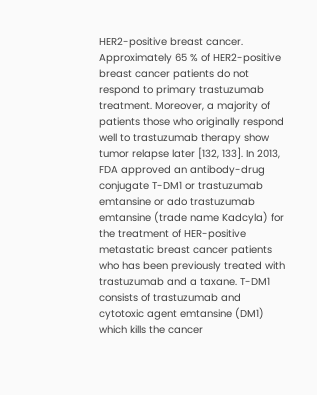HER2-positive breast cancer. Approximately 65 % of HER2-positive breast cancer patients do not respond to primary trastuzumab treatment. Moreover, a majority of patients those who originally respond well to trastuzumab therapy show tumor relapse later [132, 133]. In 2013, FDA approved an antibody-drug conjugate T-DM1 or trastuzumab emtansine or ado trastuzumab emtansine (trade name Kadcyla) for the treatment of HER-positive metastatic breast cancer patients who has been previously treated with trastuzumab and a taxane. T-DM1 consists of trastuzumab and cytotoxic agent emtansine (DM1) which kills the cancer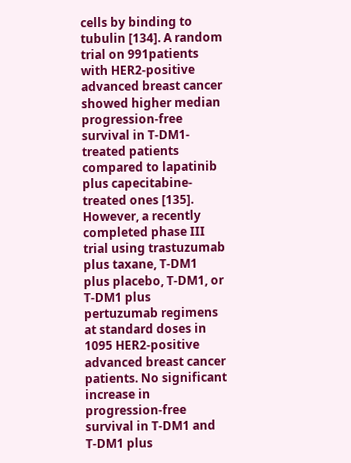cells by binding to tubulin [134]. A random trial on 991patients with HER2-positive advanced breast cancer showed higher median progression-free survival in T-DM1-treated patients compared to lapatinib plus capecitabine-treated ones [135]. However, a recently completed phase III trial using trastuzumab plus taxane, T-DM1 plus placebo, T-DM1, or T-DM1 plus pertuzumab regimens at standard doses in 1095 HER2-positive advanced breast cancer patients. No significant increase in progression-free survival in T-DM1 and T-DM1 plus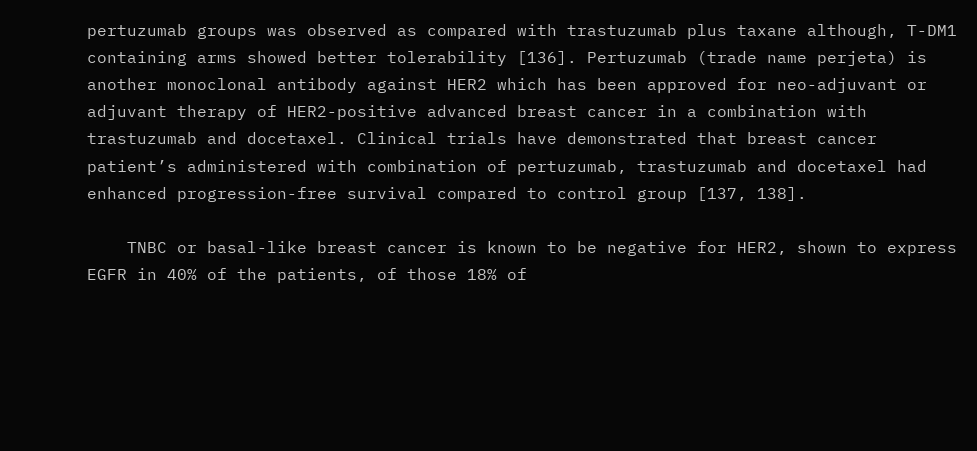pertuzumab groups was observed as compared with trastuzumab plus taxane although, T-DM1 containing arms showed better tolerability [136]. Pertuzumab (trade name perjeta) is another monoclonal antibody against HER2 which has been approved for neo-adjuvant or adjuvant therapy of HER2-positive advanced breast cancer in a combination with trastuzumab and docetaxel. Clinical trials have demonstrated that breast cancer patient’s administered with combination of pertuzumab, trastuzumab and docetaxel had enhanced progression-free survival compared to control group [137, 138].

    TNBC or basal-like breast cancer is known to be negative for HER2, shown to express EGFR in 40% of the patients, of those 18% of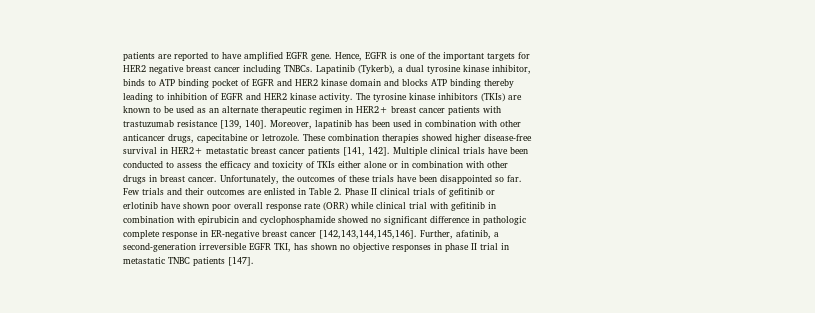patients are reported to have amplified EGFR gene. Hence, EGFR is one of the important targets for HER2 negative breast cancer including TNBCs. Lapatinib (Tykerb), a dual tyrosine kinase inhibitor, binds to ATP binding pocket of EGFR and HER2 kinase domain and blocks ATP binding thereby leading to inhibition of EGFR and HER2 kinase activity. The tyrosine kinase inhibitors (TKIs) are known to be used as an alternate therapeutic regimen in HER2+ breast cancer patients with trastuzumab resistance [139, 140]. Moreover, lapatinib has been used in combination with other anticancer drugs, capecitabine or letrozole. These combination therapies showed higher disease-free survival in HER2+ metastatic breast cancer patients [141, 142]. Multiple clinical trials have been conducted to assess the efficacy and toxicity of TKIs either alone or in combination with other drugs in breast cancer. Unfortunately, the outcomes of these trials have been disappointed so far. Few trials and their outcomes are enlisted in Table 2. Phase II clinical trials of gefitinib or erlotinib have shown poor overall response rate (ORR) while clinical trial with gefitinib in combination with epirubicin and cyclophosphamide showed no significant difference in pathologic complete response in ER-negative breast cancer [142,143,144,145,146]. Further, afatinib, a second-generation irreversible EGFR TKI, has shown no objective responses in phase II trial in metastatic TNBC patients [147].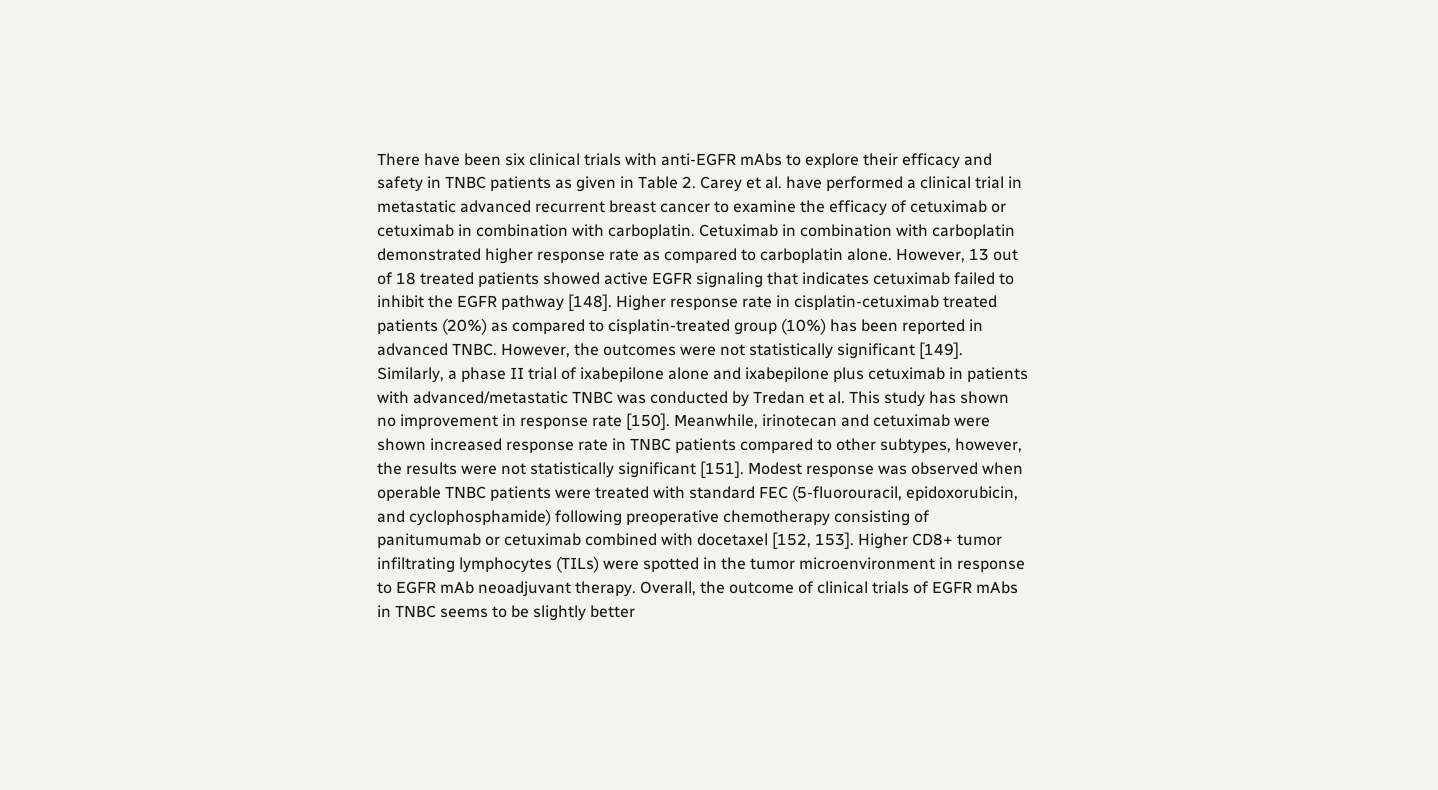There have been six clinical trials with anti-EGFR mAbs to explore their efficacy and safety in TNBC patients as given in Table 2. Carey et al. have performed a clinical trial in metastatic advanced recurrent breast cancer to examine the efficacy of cetuximab or cetuximab in combination with carboplatin. Cetuximab in combination with carboplatin demonstrated higher response rate as compared to carboplatin alone. However, 13 out of 18 treated patients showed active EGFR signaling that indicates cetuximab failed to inhibit the EGFR pathway [148]. Higher response rate in cisplatin-cetuximab treated patients (20%) as compared to cisplatin-treated group (10%) has been reported in advanced TNBC. However, the outcomes were not statistically significant [149]. Similarly, a phase II trial of ixabepilone alone and ixabepilone plus cetuximab in patients with advanced/metastatic TNBC was conducted by Tredan et al. This study has shown no improvement in response rate [150]. Meanwhile, irinotecan and cetuximab were shown increased response rate in TNBC patients compared to other subtypes, however, the results were not statistically significant [151]. Modest response was observed when operable TNBC patients were treated with standard FEC (5-fluorouracil, epidoxorubicin, and cyclophosphamide) following preoperative chemotherapy consisting of panitumumab or cetuximab combined with docetaxel [152, 153]. Higher CD8+ tumor infiltrating lymphocytes (TILs) were spotted in the tumor microenvironment in response to EGFR mAb neoadjuvant therapy. Overall, the outcome of clinical trials of EGFR mAbs in TNBC seems to be slightly better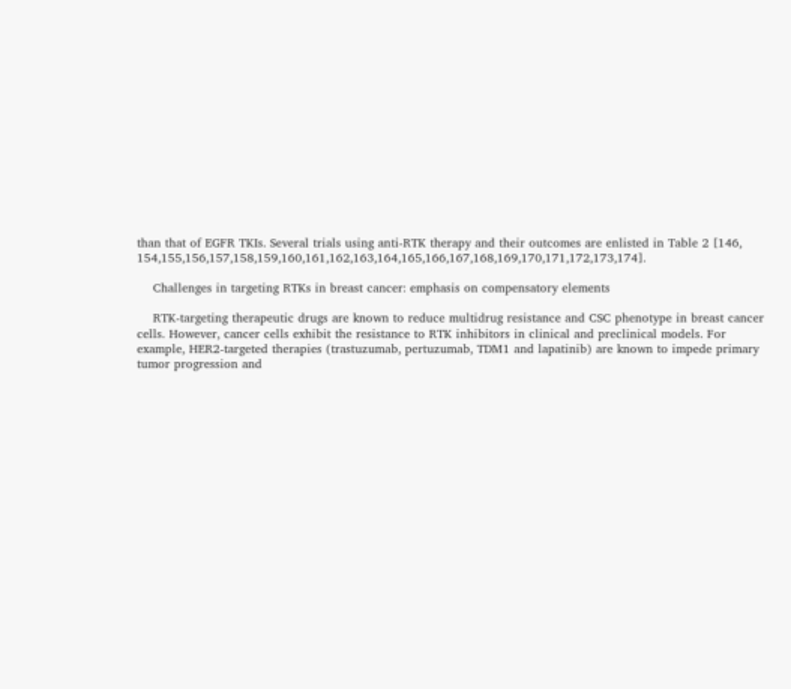than that of EGFR TKIs. Several trials using anti-RTK therapy and their outcomes are enlisted in Table 2 [146, 154,155,156,157,158,159,160,161,162,163,164,165,166,167,168,169,170,171,172,173,174].

    Challenges in targeting RTKs in breast cancer: emphasis on compensatory elements

    RTK-targeting therapeutic drugs are known to reduce multidrug resistance and CSC phenotype in breast cancer cells. However, cancer cells exhibit the resistance to RTK inhibitors in clinical and preclinical models. For example, HER2-targeted therapies (trastuzumab, pertuzumab, TDM1 and lapatinib) are known to impede primary tumor progression and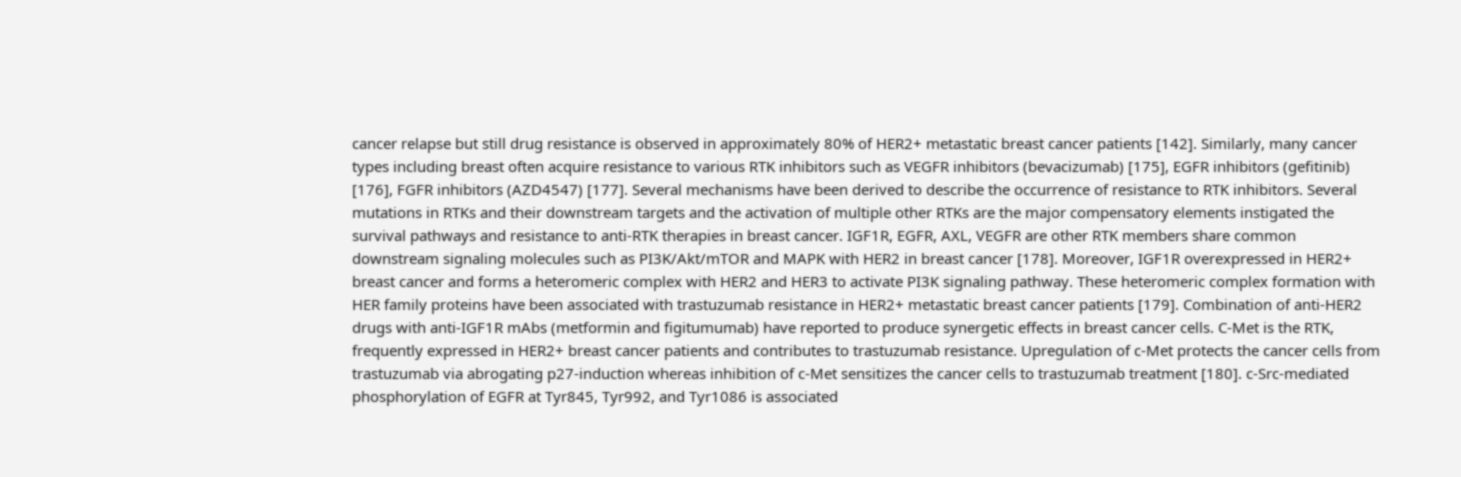cancer relapse but still drug resistance is observed in approximately 80% of HER2+ metastatic breast cancer patients [142]. Similarly, many cancer types including breast often acquire resistance to various RTK inhibitors such as VEGFR inhibitors (bevacizumab) [175], EGFR inhibitors (gefitinib) [176], FGFR inhibitors (AZD4547) [177]. Several mechanisms have been derived to describe the occurrence of resistance to RTK inhibitors. Several mutations in RTKs and their downstream targets and the activation of multiple other RTKs are the major compensatory elements instigated the survival pathways and resistance to anti-RTK therapies in breast cancer. IGF1R, EGFR, AXL, VEGFR are other RTK members share common downstream signaling molecules such as PI3K/Akt/mTOR and MAPK with HER2 in breast cancer [178]. Moreover, IGF1R overexpressed in HER2+ breast cancer and forms a heteromeric complex with HER2 and HER3 to activate PI3K signaling pathway. These heteromeric complex formation with HER family proteins have been associated with trastuzumab resistance in HER2+ metastatic breast cancer patients [179]. Combination of anti-HER2 drugs with anti-IGF1R mAbs (metformin and figitumumab) have reported to produce synergetic effects in breast cancer cells. C-Met is the RTK, frequently expressed in HER2+ breast cancer patients and contributes to trastuzumab resistance. Upregulation of c-Met protects the cancer cells from trastuzumab via abrogating p27-induction whereas inhibition of c-Met sensitizes the cancer cells to trastuzumab treatment [180]. c-Src-mediated phosphorylation of EGFR at Tyr845, Tyr992, and Tyr1086 is associated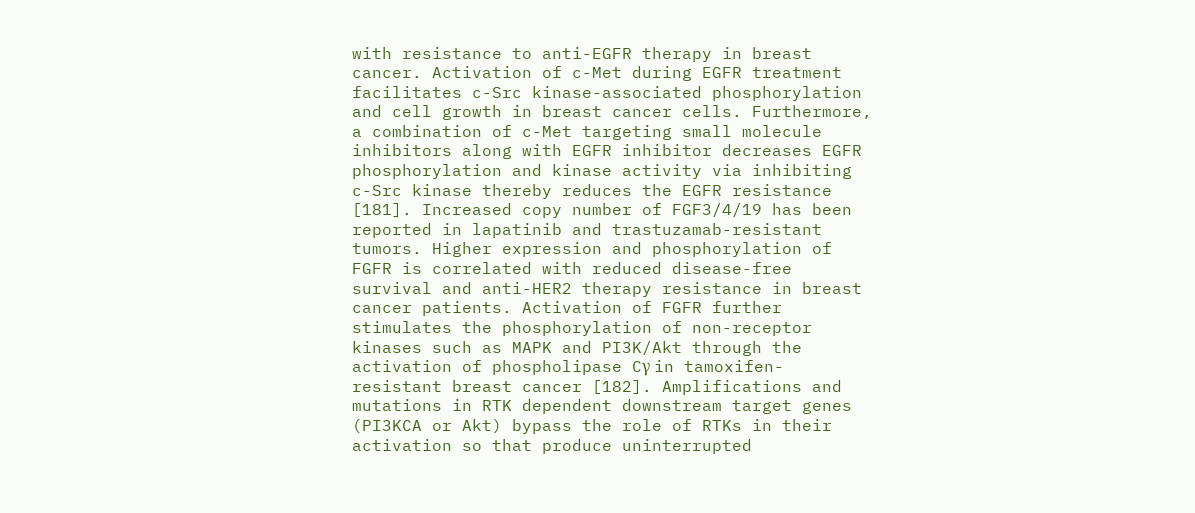with resistance to anti-EGFR therapy in breast cancer. Activation of c-Met during EGFR treatment facilitates c-Src kinase-associated phosphorylation and cell growth in breast cancer cells. Furthermore, a combination of c-Met targeting small molecule inhibitors along with EGFR inhibitor decreases EGFR phosphorylation and kinase activity via inhibiting c-Src kinase thereby reduces the EGFR resistance [181]. Increased copy number of FGF3/4/19 has been reported in lapatinib and trastuzamab-resistant tumors. Higher expression and phosphorylation of FGFR is correlated with reduced disease-free survival and anti-HER2 therapy resistance in breast cancer patients. Activation of FGFR further stimulates the phosphorylation of non-receptor kinases such as MAPK and PI3K/Akt through the activation of phospholipase Cγ in tamoxifen-resistant breast cancer [182]. Amplifications and mutations in RTK dependent downstream target genes (PI3KCA or Akt) bypass the role of RTKs in their activation so that produce uninterrupted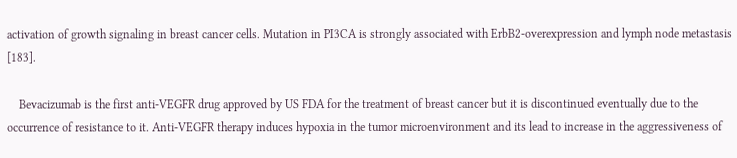activation of growth signaling in breast cancer cells. Mutation in PI3CA is strongly associated with ErbB2-overexpression and lymph node metastasis [183].

    Bevacizumab is the first anti-VEGFR drug approved by US FDA for the treatment of breast cancer but it is discontinued eventually due to the occurrence of resistance to it. Anti-VEGFR therapy induces hypoxia in the tumor microenvironment and its lead to increase in the aggressiveness of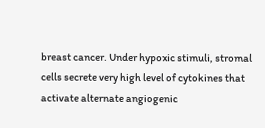breast cancer. Under hypoxic stimuli, stromal cells secrete very high level of cytokines that activate alternate angiogenic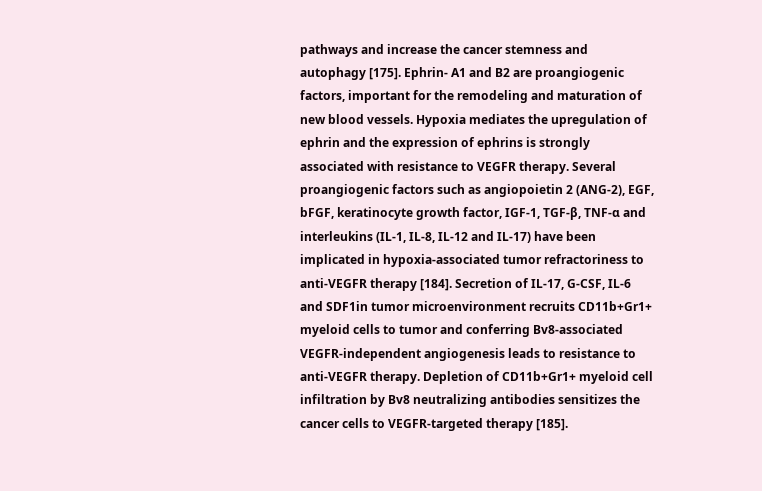pathways and increase the cancer stemness and autophagy [175]. Ephrin- A1 and B2 are proangiogenic factors, important for the remodeling and maturation of new blood vessels. Hypoxia mediates the upregulation of ephrin and the expression of ephrins is strongly associated with resistance to VEGFR therapy. Several proangiogenic factors such as angiopoietin 2 (ANG-2), EGF, bFGF, keratinocyte growth factor, IGF-1, TGF-β, TNF-α and interleukins (IL-1, IL-8, IL-12 and IL-17) have been implicated in hypoxia-associated tumor refractoriness to anti-VEGFR therapy [184]. Secretion of IL-17, G-CSF, IL-6 and SDF1in tumor microenvironment recruits CD11b+Gr1+ myeloid cells to tumor and conferring Bv8-associated VEGFR-independent angiogenesis leads to resistance to anti-VEGFR therapy. Depletion of CD11b+Gr1+ myeloid cell infiltration by Bv8 neutralizing antibodies sensitizes the cancer cells to VEGFR-targeted therapy [185].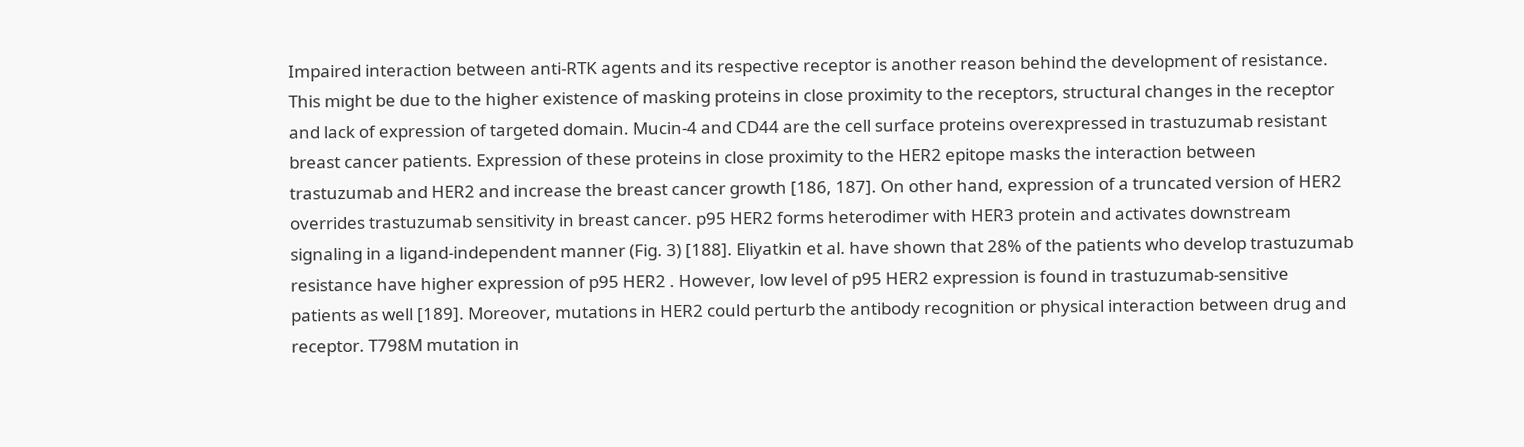Impaired interaction between anti-RTK agents and its respective receptor is another reason behind the development of resistance. This might be due to the higher existence of masking proteins in close proximity to the receptors, structural changes in the receptor and lack of expression of targeted domain. Mucin-4 and CD44 are the cell surface proteins overexpressed in trastuzumab resistant breast cancer patients. Expression of these proteins in close proximity to the HER2 epitope masks the interaction between trastuzumab and HER2 and increase the breast cancer growth [186, 187]. On other hand, expression of a truncated version of HER2 overrides trastuzumab sensitivity in breast cancer. p95 HER2 forms heterodimer with HER3 protein and activates downstream signaling in a ligand-independent manner (Fig. 3) [188]. Eliyatkin et al. have shown that 28% of the patients who develop trastuzumab resistance have higher expression of p95 HER2 . However, low level of p95 HER2 expression is found in trastuzumab-sensitive patients as well [189]. Moreover, mutations in HER2 could perturb the antibody recognition or physical interaction between drug and receptor. T798M mutation in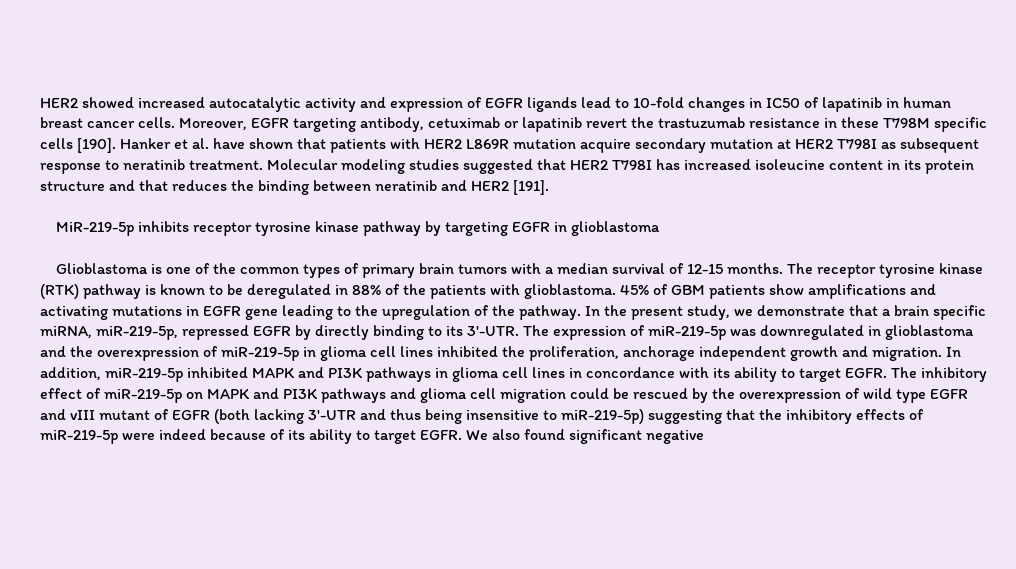HER2 showed increased autocatalytic activity and expression of EGFR ligands lead to 10-fold changes in IC50 of lapatinib in human breast cancer cells. Moreover, EGFR targeting antibody, cetuximab or lapatinib revert the trastuzumab resistance in these T798M specific cells [190]. Hanker et al. have shown that patients with HER2 L869R mutation acquire secondary mutation at HER2 T798I as subsequent response to neratinib treatment. Molecular modeling studies suggested that HER2 T798I has increased isoleucine content in its protein structure and that reduces the binding between neratinib and HER2 [191].

    MiR-219-5p inhibits receptor tyrosine kinase pathway by targeting EGFR in glioblastoma

    Glioblastoma is one of the common types of primary brain tumors with a median survival of 12-15 months. The receptor tyrosine kinase (RTK) pathway is known to be deregulated in 88% of the patients with glioblastoma. 45% of GBM patients show amplifications and activating mutations in EGFR gene leading to the upregulation of the pathway. In the present study, we demonstrate that a brain specific miRNA, miR-219-5p, repressed EGFR by directly binding to its 3'-UTR. The expression of miR-219-5p was downregulated in glioblastoma and the overexpression of miR-219-5p in glioma cell lines inhibited the proliferation, anchorage independent growth and migration. In addition, miR-219-5p inhibited MAPK and PI3K pathways in glioma cell lines in concordance with its ability to target EGFR. The inhibitory effect of miR-219-5p on MAPK and PI3K pathways and glioma cell migration could be rescued by the overexpression of wild type EGFR and vIII mutant of EGFR (both lacking 3'-UTR and thus being insensitive to miR-219-5p) suggesting that the inhibitory effects of miR-219-5p were indeed because of its ability to target EGFR. We also found significant negative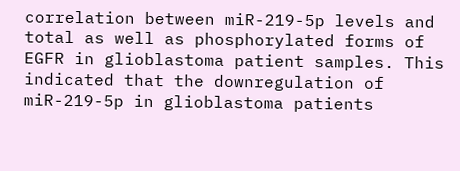correlation between miR-219-5p levels and total as well as phosphorylated forms of EGFR in glioblastoma patient samples. This indicated that the downregulation of miR-219-5p in glioblastoma patients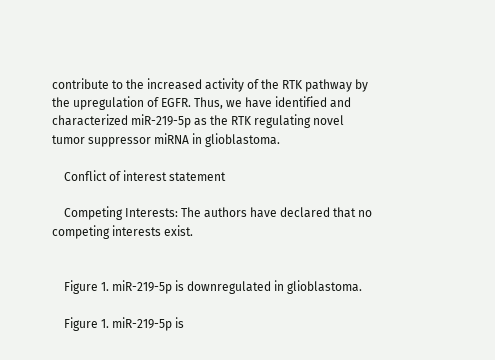contribute to the increased activity of the RTK pathway by the upregulation of EGFR. Thus, we have identified and characterized miR-219-5p as the RTK regulating novel tumor suppressor miRNA in glioblastoma.

    Conflict of interest statement

    Competing Interests: The authors have declared that no competing interests exist.


    Figure 1. miR-219-5p is downregulated in glioblastoma.

    Figure 1. miR-219-5p is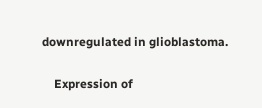downregulated in glioblastoma.

    Expression of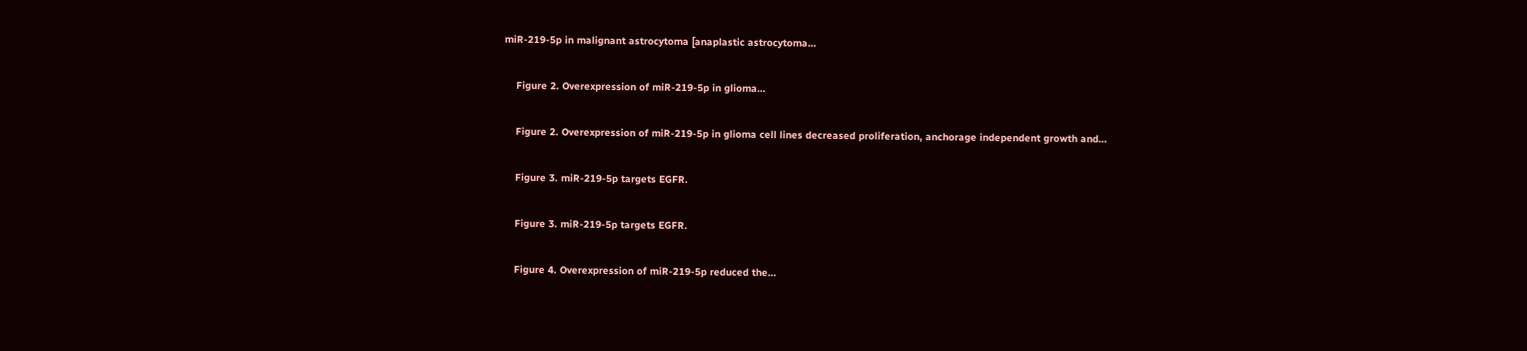miR-219-5p in malignant astrocytoma [anaplastic astrocytoma…

    Figure 2. Overexpression of miR-219-5p in glioma…

    Figure 2. Overexpression of miR-219-5p in glioma cell lines decreased proliferation, anchorage independent growth and…

    Figure 3. miR-219-5p targets EGFR.

    Figure 3. miR-219-5p targets EGFR.

    Figure 4. Overexpression of miR-219-5p reduced the…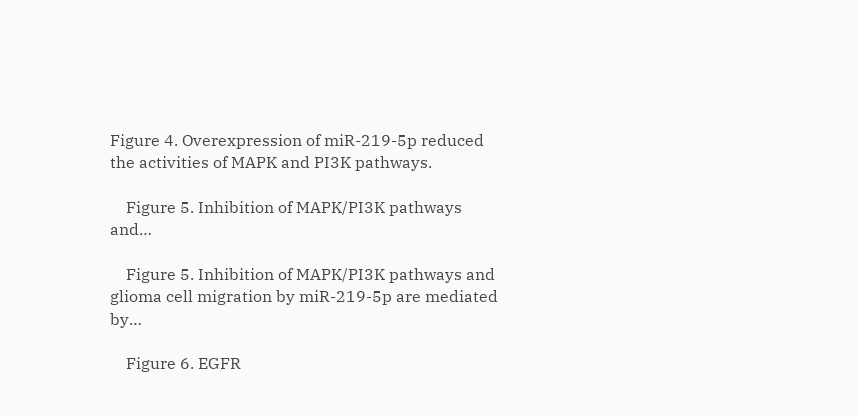Figure 4. Overexpression of miR-219-5p reduced the activities of MAPK and PI3K pathways.

    Figure 5. Inhibition of MAPK/PI3K pathways and…

    Figure 5. Inhibition of MAPK/PI3K pathways and glioma cell migration by miR-219-5p are mediated by…

    Figure 6. EGFR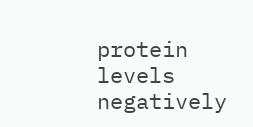protein levels negatively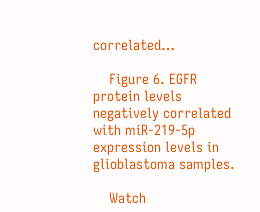correlated…

    Figure 6. EGFR protein levels negatively correlated with miR-219-5p expression levels in glioblastoma samples.

    Watch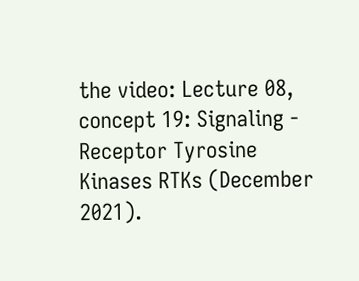the video: Lecture 08, concept 19: Signaling - Receptor Tyrosine Kinases RTKs (December 2021).